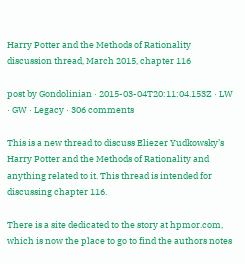Harry Potter and the Methods of Rationality discussion thread, March 2015, chapter 116

post by Gondolinian · 2015-03-04T20:11:04.153Z · LW · GW · Legacy · 306 comments

This is a new thread to discuss Eliezer Yudkowsky’s Harry Potter and the Methods of Rationality and anything related to it. This thread is intended for discussing chapter 116.

There is a site dedicated to the story at hpmor.com, which is now the place to go to find the authors notes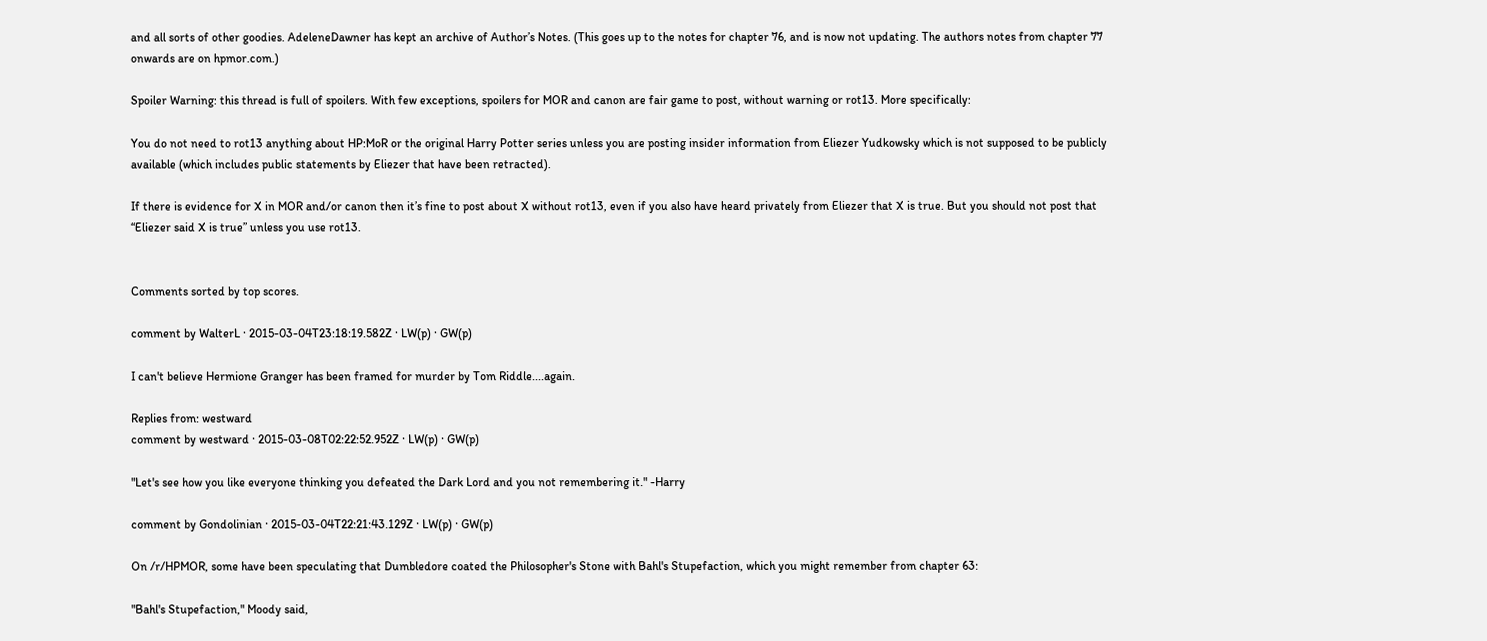and all sorts of other goodies. AdeleneDawner has kept an archive of Author’s Notes. (This goes up to the notes for chapter 76, and is now not updating. The authors notes from chapter 77 onwards are on hpmor.com.)

Spoiler Warning: this thread is full of spoilers. With few exceptions, spoilers for MOR and canon are fair game to post, without warning or rot13. More specifically:

You do not need to rot13 anything about HP:MoR or the original Harry Potter series unless you are posting insider information from Eliezer Yudkowsky which is not supposed to be publicly available (which includes public statements by Eliezer that have been retracted).

If there is evidence for X in MOR and/or canon then it’s fine to post about X without rot13, even if you also have heard privately from Eliezer that X is true. But you should not post that “Eliezer said X is true” unless you use rot13.


Comments sorted by top scores.

comment by WalterL · 2015-03-04T23:18:19.582Z · LW(p) · GW(p)

I can't believe Hermione Granger has been framed for murder by Tom Riddle....again.

Replies from: westward
comment by westward · 2015-03-08T02:22:52.952Z · LW(p) · GW(p)

"Let's see how you like everyone thinking you defeated the Dark Lord and you not remembering it." -Harry

comment by Gondolinian · 2015-03-04T22:21:43.129Z · LW(p) · GW(p)

On /r/HPMOR, some have been speculating that Dumbledore coated the Philosopher's Stone with Bahl's Stupefaction, which you might remember from chapter 63:

"Bahl's Stupefaction," Moody said,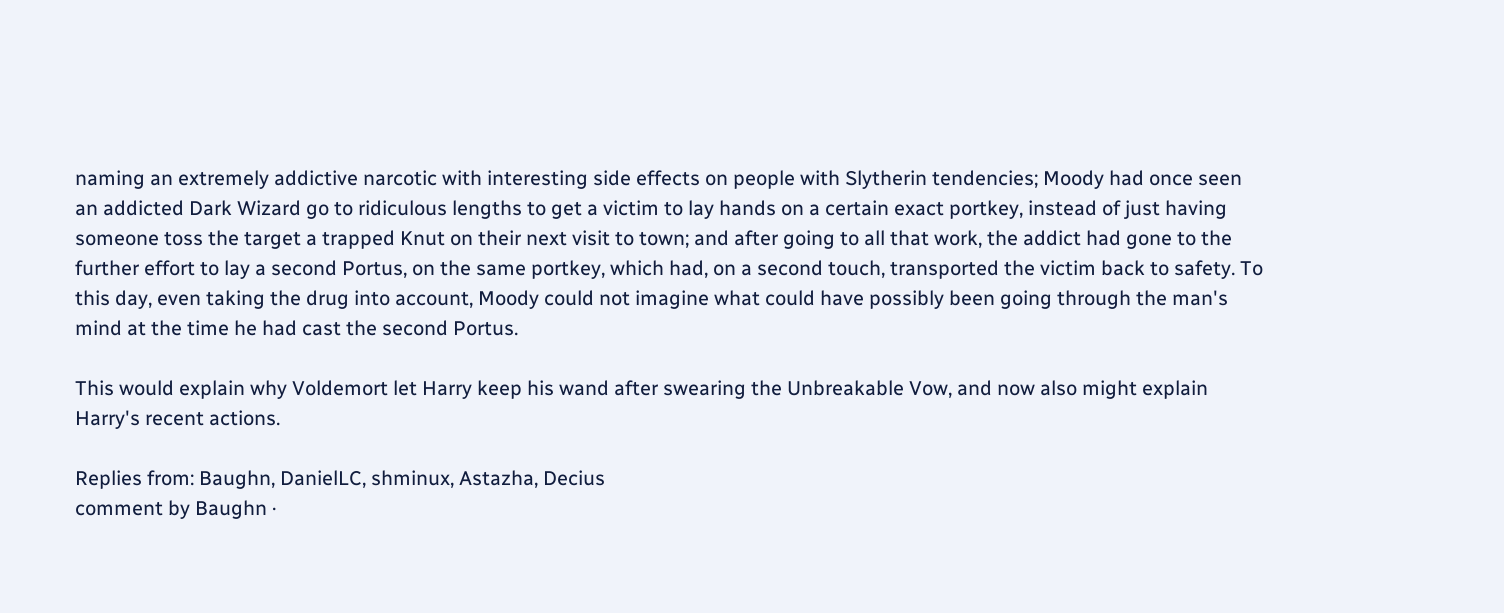naming an extremely addictive narcotic with interesting side effects on people with Slytherin tendencies; Moody had once seen an addicted Dark Wizard go to ridiculous lengths to get a victim to lay hands on a certain exact portkey, instead of just having someone toss the target a trapped Knut on their next visit to town; and after going to all that work, the addict had gone to the further effort to lay a second Portus, on the same portkey, which had, on a second touch, transported the victim back to safety. To this day, even taking the drug into account, Moody could not imagine what could have possibly been going through the man's mind at the time he had cast the second Portus.

This would explain why Voldemort let Harry keep his wand after swearing the Unbreakable Vow, and now also might explain Harry's recent actions.

Replies from: Baughn, DanielLC, shminux, Astazha, Decius
comment by Baughn ·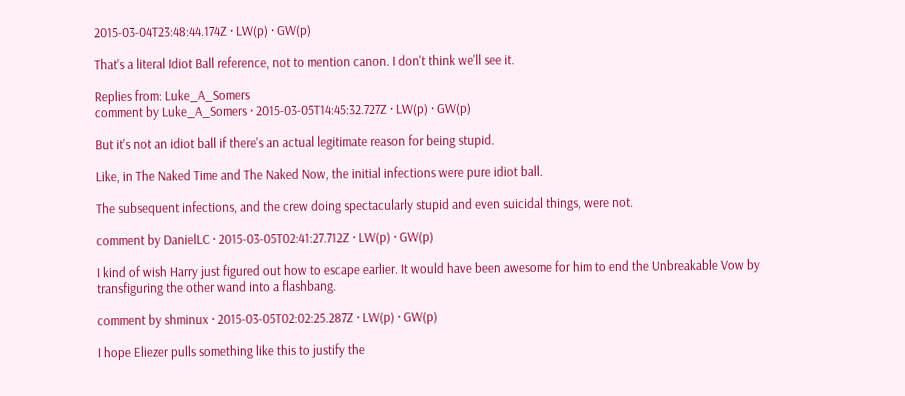2015-03-04T23:48:44.174Z · LW(p) · GW(p)

That's a literal Idiot Ball reference, not to mention canon. I don't think we'll see it.

Replies from: Luke_A_Somers
comment by Luke_A_Somers · 2015-03-05T14:45:32.727Z · LW(p) · GW(p)

But it's not an idiot ball if there's an actual legitimate reason for being stupid.

Like, in The Naked Time and The Naked Now, the initial infections were pure idiot ball.

The subsequent infections, and the crew doing spectacularly stupid and even suicidal things, were not.

comment by DanielLC · 2015-03-05T02:41:27.712Z · LW(p) · GW(p)

I kind of wish Harry just figured out how to escape earlier. It would have been awesome for him to end the Unbreakable Vow by transfiguring the other wand into a flashbang.

comment by shminux · 2015-03-05T02:02:25.287Z · LW(p) · GW(p)

I hope Eliezer pulls something like this to justify the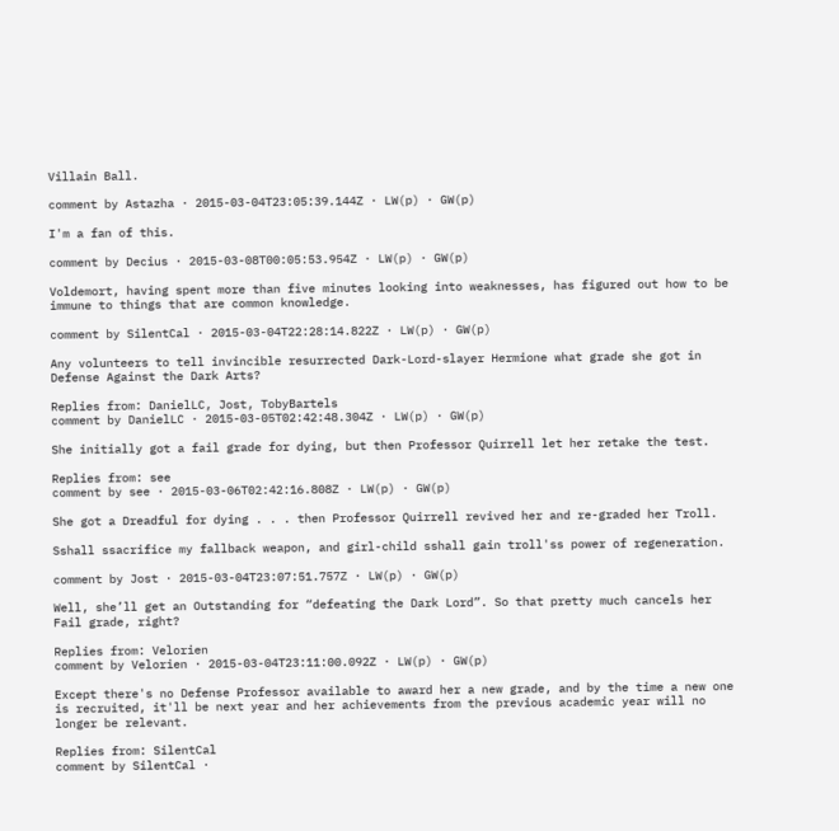Villain Ball.

comment by Astazha · 2015-03-04T23:05:39.144Z · LW(p) · GW(p)

I'm a fan of this.

comment by Decius · 2015-03-08T00:05:53.954Z · LW(p) · GW(p)

Voldemort, having spent more than five minutes looking into weaknesses, has figured out how to be immune to things that are common knowledge.

comment by SilentCal · 2015-03-04T22:28:14.822Z · LW(p) · GW(p)

Any volunteers to tell invincible resurrected Dark-Lord-slayer Hermione what grade she got in Defense Against the Dark Arts?

Replies from: DanielLC, Jost, TobyBartels
comment by DanielLC · 2015-03-05T02:42:48.304Z · LW(p) · GW(p)

She initially got a fail grade for dying, but then Professor Quirrell let her retake the test.

Replies from: see
comment by see · 2015-03-06T02:42:16.808Z · LW(p) · GW(p)

She got a Dreadful for dying . . . then Professor Quirrell revived her and re-graded her Troll.

Sshall ssacrifice my fallback weapon, and girl-child sshall gain troll'ss power of regeneration.

comment by Jost · 2015-03-04T23:07:51.757Z · LW(p) · GW(p)

Well, she’ll get an Outstanding for “defeating the Dark Lord”. So that pretty much cancels her Fail grade, right?

Replies from: Velorien
comment by Velorien · 2015-03-04T23:11:00.092Z · LW(p) · GW(p)

Except there's no Defense Professor available to award her a new grade, and by the time a new one is recruited, it'll be next year and her achievements from the previous academic year will no longer be relevant.

Replies from: SilentCal
comment by SilentCal ·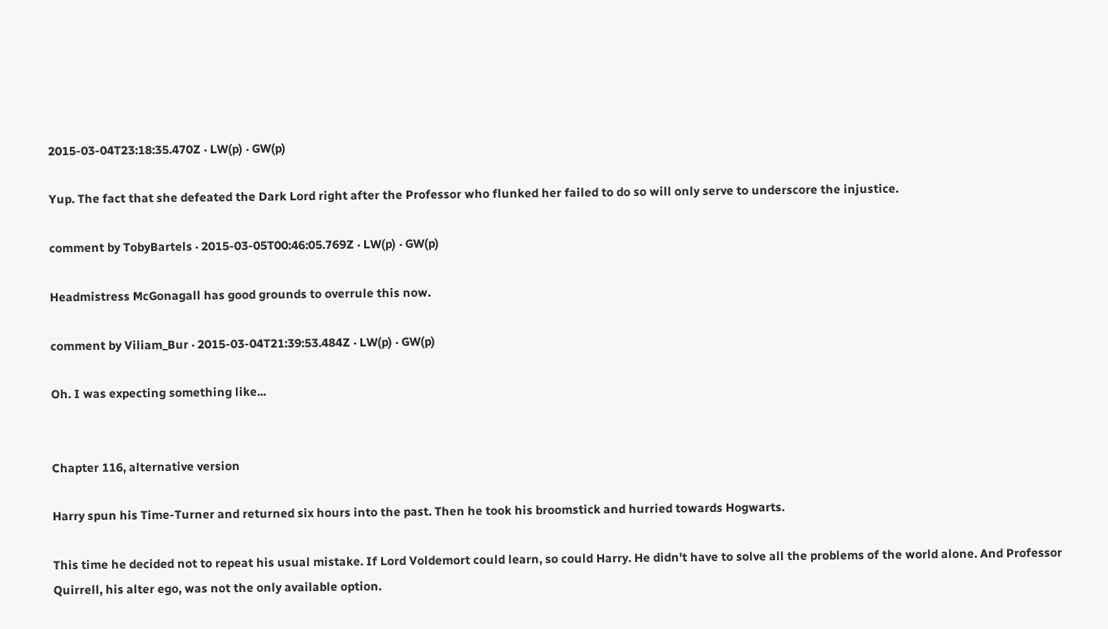2015-03-04T23:18:35.470Z · LW(p) · GW(p)

Yup. The fact that she defeated the Dark Lord right after the Professor who flunked her failed to do so will only serve to underscore the injustice.

comment by TobyBartels · 2015-03-05T00:46:05.769Z · LW(p) · GW(p)

Headmistress McGonagall has good grounds to overrule this now.

comment by Viliam_Bur · 2015-03-04T21:39:53.484Z · LW(p) · GW(p)

Oh. I was expecting something like...


Chapter 116, alternative version

Harry spun his Time-Turner and returned six hours into the past. Then he took his broomstick and hurried towards Hogwarts.

This time he decided not to repeat his usual mistake. If Lord Voldemort could learn, so could Harry. He didn't have to solve all the problems of the world alone. And Professor Quirrell, his alter ego, was not the only available option.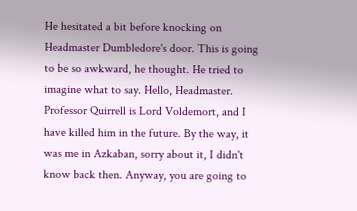He hesitated a bit before knocking on Headmaster Dumbledore's door. This is going to be so awkward, he thought. He tried to imagine what to say. Hello, Headmaster. Professor Quirrell is Lord Voldemort, and I have killed him in the future. By the way, it was me in Azkaban, sorry about it, I didn't know back then. Anyway, you are going to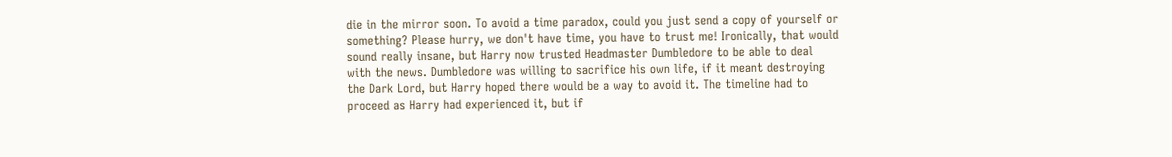die in the mirror soon. To avoid a time paradox, could you just send a copy of yourself or something? Please hurry, we don't have time, you have to trust me! Ironically, that would sound really insane, but Harry now trusted Headmaster Dumbledore to be able to deal with the news. Dumbledore was willing to sacrifice his own life, if it meant destroying the Dark Lord, but Harry hoped there would be a way to avoid it. The timeline had to proceed as Harry had experienced it, but if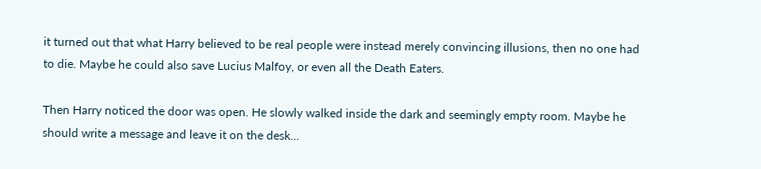it turned out that what Harry believed to be real people were instead merely convincing illusions, then no one had to die. Maybe he could also save Lucius Malfoy, or even all the Death Eaters.

Then Harry noticed the door was open. He slowly walked inside the dark and seemingly empty room. Maybe he should write a message and leave it on the desk...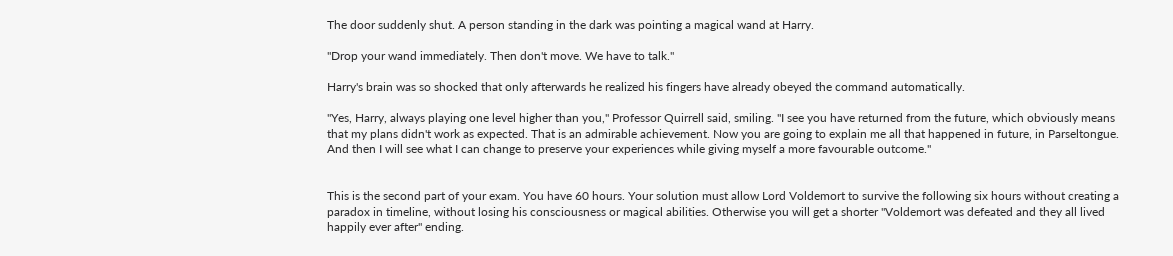The door suddenly shut. A person standing in the dark was pointing a magical wand at Harry.

"Drop your wand immediately. Then don't move. We have to talk."

Harry's brain was so shocked that only afterwards he realized his fingers have already obeyed the command automatically.

"Yes, Harry, always playing one level higher than you," Professor Quirrell said, smiling. "I see you have returned from the future, which obviously means that my plans didn't work as expected. That is an admirable achievement. Now you are going to explain me all that happened in future, in Parseltongue. And then I will see what I can change to preserve your experiences while giving myself a more favourable outcome."


This is the second part of your exam. You have 60 hours. Your solution must allow Lord Voldemort to survive the following six hours without creating a paradox in timeline, without losing his consciousness or magical abilities. Otherwise you will get a shorter "Voldemort was defeated and they all lived happily ever after" ending.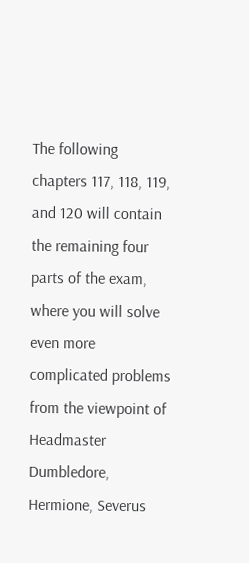The following chapters 117, 118, 119, and 120 will contain the remaining four parts of the exam, where you will solve even more complicated problems from the viewpoint of Headmaster Dumbledore, Hermione, Severus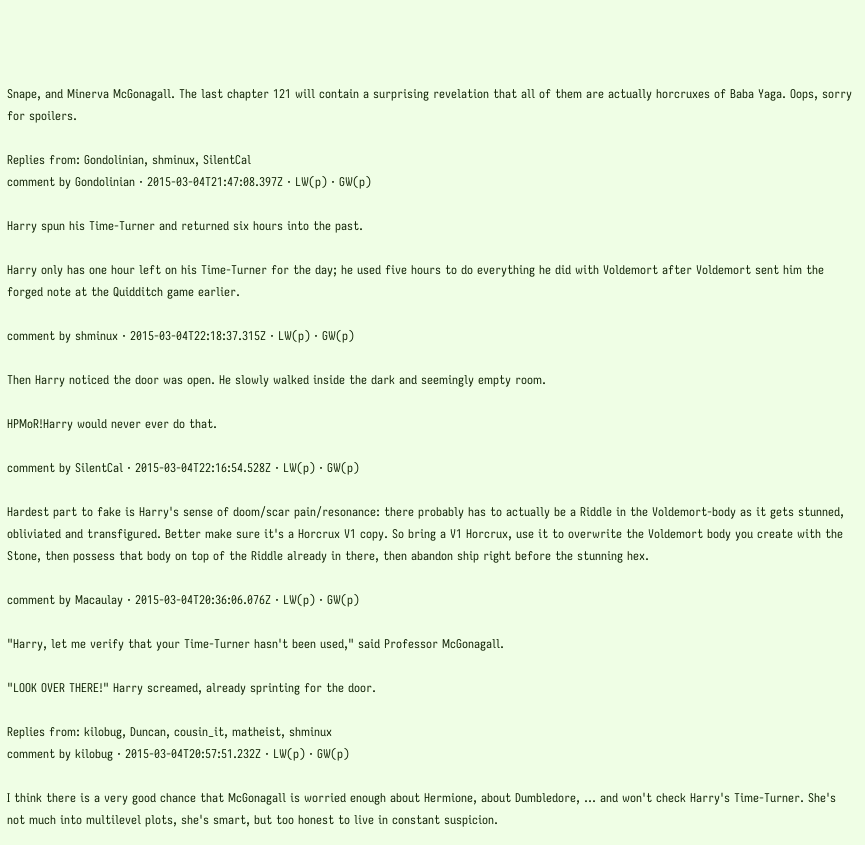Snape, and Minerva McGonagall. The last chapter 121 will contain a surprising revelation that all of them are actually horcruxes of Baba Yaga. Oops, sorry for spoilers.

Replies from: Gondolinian, shminux, SilentCal
comment by Gondolinian · 2015-03-04T21:47:08.397Z · LW(p) · GW(p)

Harry spun his Time-Turner and returned six hours into the past.

Harry only has one hour left on his Time-Turner for the day; he used five hours to do everything he did with Voldemort after Voldemort sent him the forged note at the Quidditch game earlier.

comment by shminux · 2015-03-04T22:18:37.315Z · LW(p) · GW(p)

Then Harry noticed the door was open. He slowly walked inside the dark and seemingly empty room.

HPMoR!Harry would never ever do that.

comment by SilentCal · 2015-03-04T22:16:54.528Z · LW(p) · GW(p)

Hardest part to fake is Harry's sense of doom/scar pain/resonance: there probably has to actually be a Riddle in the Voldemort-body as it gets stunned, obliviated and transfigured. Better make sure it's a Horcrux V1 copy. So bring a V1 Horcrux, use it to overwrite the Voldemort body you create with the Stone, then possess that body on top of the Riddle already in there, then abandon ship right before the stunning hex.

comment by Macaulay · 2015-03-04T20:36:06.076Z · LW(p) · GW(p)

"Harry, let me verify that your Time-Turner hasn't been used," said Professor McGonagall.

"LOOK OVER THERE!" Harry screamed, already sprinting for the door.

Replies from: kilobug, Duncan, cousin_it, matheist, shminux
comment by kilobug · 2015-03-04T20:57:51.232Z · LW(p) · GW(p)

I think there is a very good chance that McGonagall is worried enough about Hermione, about Dumbledore, ... and won't check Harry's Time-Turner. She's not much into multilevel plots, she's smart, but too honest to live in constant suspicion.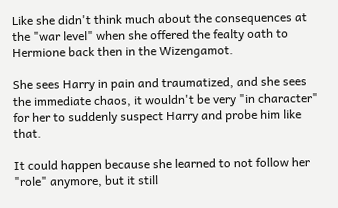Like she didn't think much about the consequences at the "war level" when she offered the fealty oath to Hermione back then in the Wizengamot.

She sees Harry in pain and traumatized, and she sees the immediate chaos, it wouldn't be very "in character" for her to suddenly suspect Harry and probe him like that.

It could happen because she learned to not follow her "role" anymore, but it still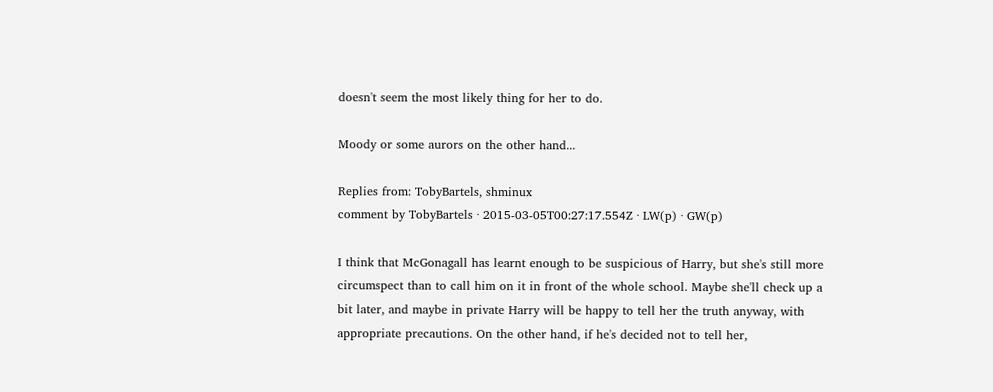doesn't seem the most likely thing for her to do.

Moody or some aurors on the other hand...

Replies from: TobyBartels, shminux
comment by TobyBartels · 2015-03-05T00:27:17.554Z · LW(p) · GW(p)

I think that McGonagall has learnt enough to be suspicious of Harry, but she's still more circumspect than to call him on it in front of the whole school. Maybe she'll check up a bit later, and maybe in private Harry will be happy to tell her the truth anyway, with appropriate precautions. On the other hand, if he's decided not to tell her,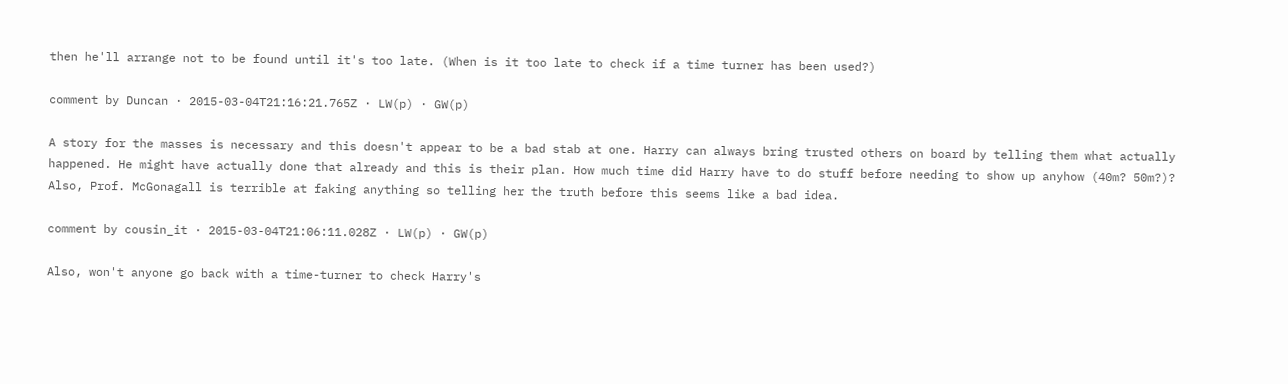then he'll arrange not to be found until it's too late. (When is it too late to check if a time turner has been used?)

comment by Duncan · 2015-03-04T21:16:21.765Z · LW(p) · GW(p)

A story for the masses is necessary and this doesn't appear to be a bad stab at one. Harry can always bring trusted others on board by telling them what actually happened. He might have actually done that already and this is their plan. How much time did Harry have to do stuff before needing to show up anyhow (40m? 50m?)? Also, Prof. McGonagall is terrible at faking anything so telling her the truth before this seems like a bad idea.

comment by cousin_it · 2015-03-04T21:06:11.028Z · LW(p) · GW(p)

Also, won't anyone go back with a time-turner to check Harry's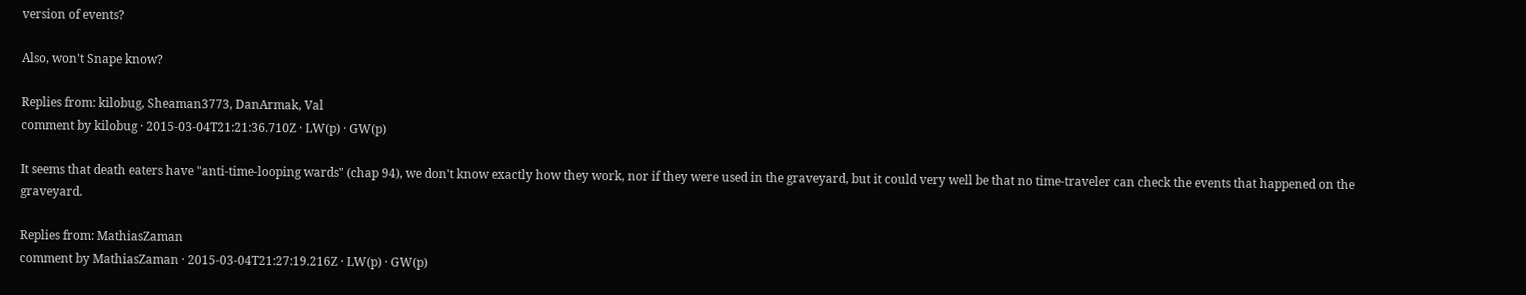version of events?

Also, won't Snape know?

Replies from: kilobug, Sheaman3773, DanArmak, Val
comment by kilobug · 2015-03-04T21:21:36.710Z · LW(p) · GW(p)

It seems that death eaters have "anti-time-looping wards" (chap 94), we don't know exactly how they work, nor if they were used in the graveyard, but it could very well be that no time-traveler can check the events that happened on the graveyard.

Replies from: MathiasZaman
comment by MathiasZaman · 2015-03-04T21:27:19.216Z · LW(p) · GW(p)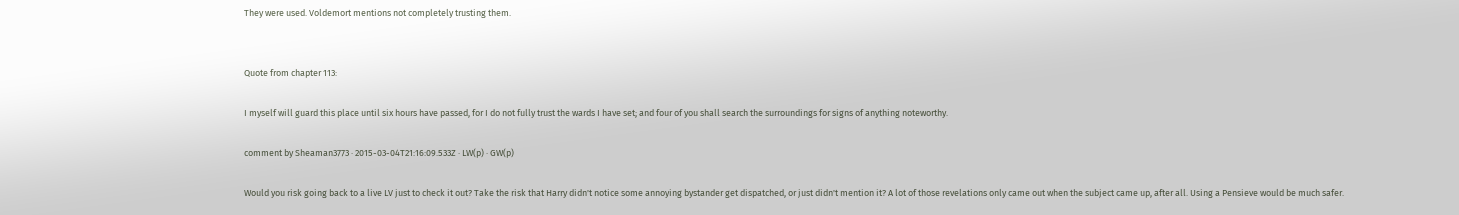They were used. Voldemort mentions not completely trusting them.


Quote from chapter 113:

I myself will guard this place until six hours have passed, for I do not fully trust the wards I have set; and four of you shall search the surroundings for signs of anything noteworthy.

comment by Sheaman3773 · 2015-03-04T21:16:09.533Z · LW(p) · GW(p)

Would you risk going back to a live LV just to check it out? Take the risk that Harry didn't notice some annoying bystander get dispatched, or just didn't mention it? A lot of those revelations only came out when the subject came up, after all. Using a Pensieve would be much safer.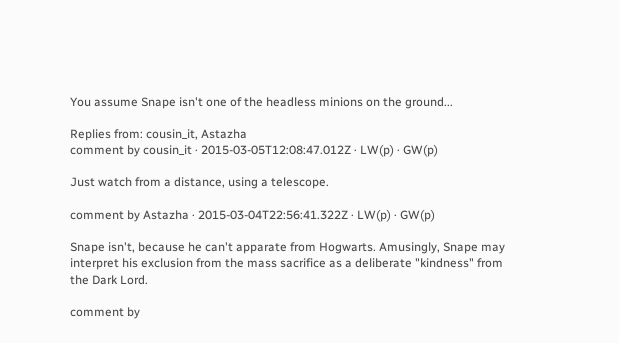You assume Snape isn't one of the headless minions on the ground...

Replies from: cousin_it, Astazha
comment by cousin_it · 2015-03-05T12:08:47.012Z · LW(p) · GW(p)

Just watch from a distance, using a telescope.

comment by Astazha · 2015-03-04T22:56:41.322Z · LW(p) · GW(p)

Snape isn't, because he can't apparate from Hogwarts. Amusingly, Snape may interpret his exclusion from the mass sacrifice as a deliberate "kindness" from the Dark Lord.

comment by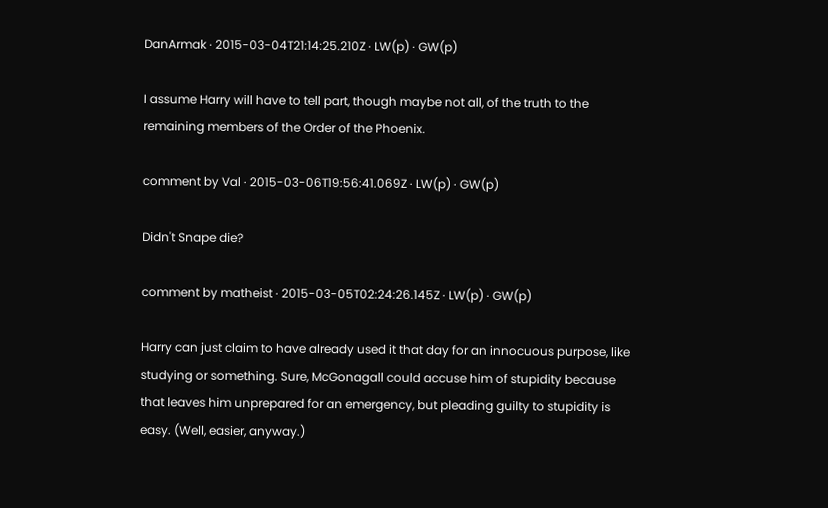DanArmak · 2015-03-04T21:14:25.210Z · LW(p) · GW(p)

I assume Harry will have to tell part, though maybe not all, of the truth to the remaining members of the Order of the Phoenix.

comment by Val · 2015-03-06T19:56:41.069Z · LW(p) · GW(p)

Didn't Snape die?

comment by matheist · 2015-03-05T02:24:26.145Z · LW(p) · GW(p)

Harry can just claim to have already used it that day for an innocuous purpose, like studying or something. Sure, McGonagall could accuse him of stupidity because that leaves him unprepared for an emergency, but pleading guilty to stupidity is easy. (Well, easier, anyway.)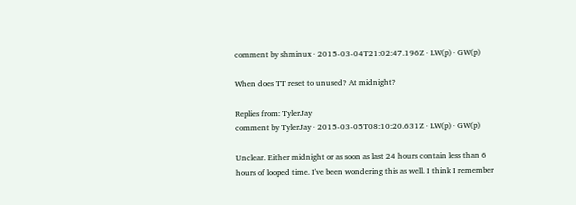comment by shminux · 2015-03-04T21:02:47.196Z · LW(p) · GW(p)

When does TT reset to unused? At midnight?

Replies from: TylerJay
comment by TylerJay · 2015-03-05T08:10:20.631Z · LW(p) · GW(p)

Unclear. Either midnight or as soon as last 24 hours contain less than 6 hours of looped time. I've been wondering this as well. I think I remember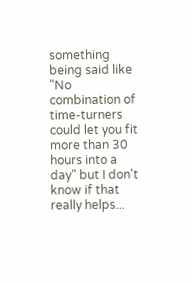something being said like "No combination of time-turners could let you fit more than 30 hours into a day" but I don't know if that really helps...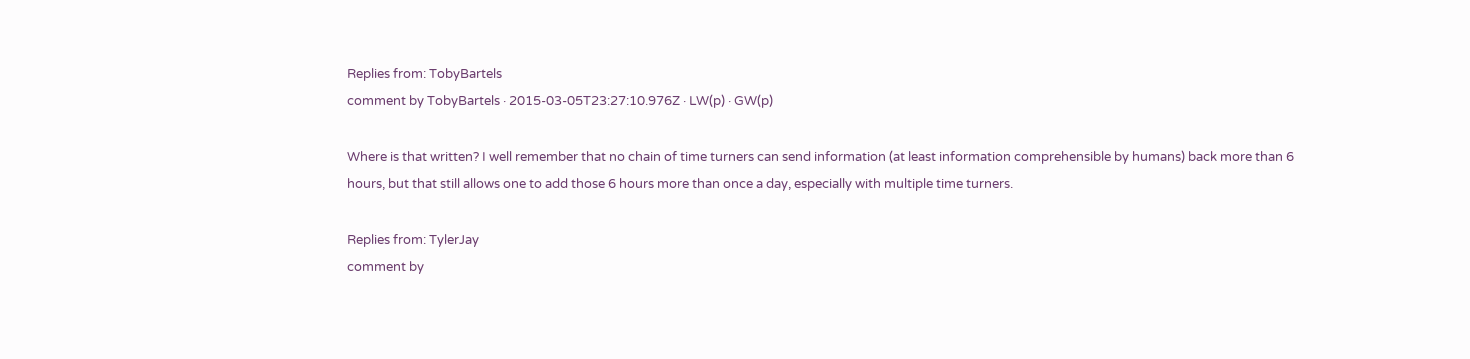Replies from: TobyBartels
comment by TobyBartels · 2015-03-05T23:27:10.976Z · LW(p) · GW(p)

Where is that written? I well remember that no chain of time turners can send information (at least information comprehensible by humans) back more than 6 hours, but that still allows one to add those 6 hours more than once a day, especially with multiple time turners.

Replies from: TylerJay
comment by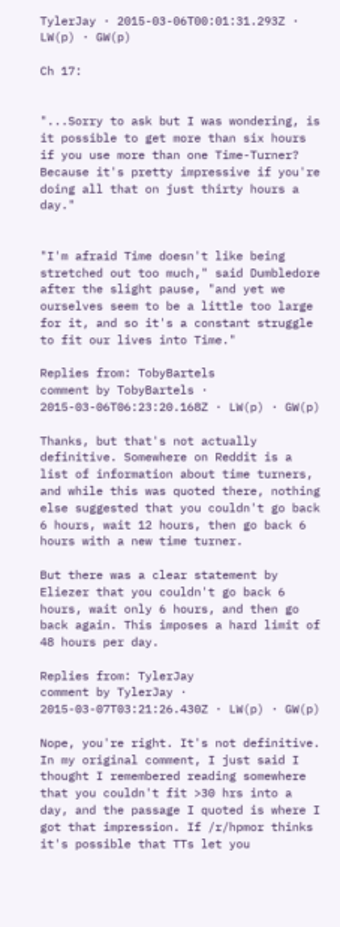TylerJay · 2015-03-06T00:01:31.293Z · LW(p) · GW(p)

Ch 17:


"...Sorry to ask but I was wondering, is it possible to get more than six hours if you use more than one Time-Turner? Because it's pretty impressive if you're doing all that on just thirty hours a day."


"I'm afraid Time doesn't like being stretched out too much," said Dumbledore after the slight pause, "and yet we ourselves seem to be a little too large for it, and so it's a constant struggle to fit our lives into Time."

Replies from: TobyBartels
comment by TobyBartels · 2015-03-06T06:23:20.168Z · LW(p) · GW(p)

Thanks, but that's not actually definitive. Somewhere on Reddit is a list of information about time turners, and while this was quoted there, nothing else suggested that you couldn't go back 6 hours, wait 12 hours, then go back 6 hours with a new time turner.

But there was a clear statement by Eliezer that you couldn't go back 6 hours, wait only 6 hours, and then go back again. This imposes a hard limit of 48 hours per day.

Replies from: TylerJay
comment by TylerJay · 2015-03-07T03:21:26.430Z · LW(p) · GW(p)

Nope, you're right. It's not definitive. In my original comment, I just said I thought I remembered reading somewhere that you couldn't fit >30 hrs into a day, and the passage I quoted is where I got that impression. If /r/hpmor thinks it's possible that TTs let you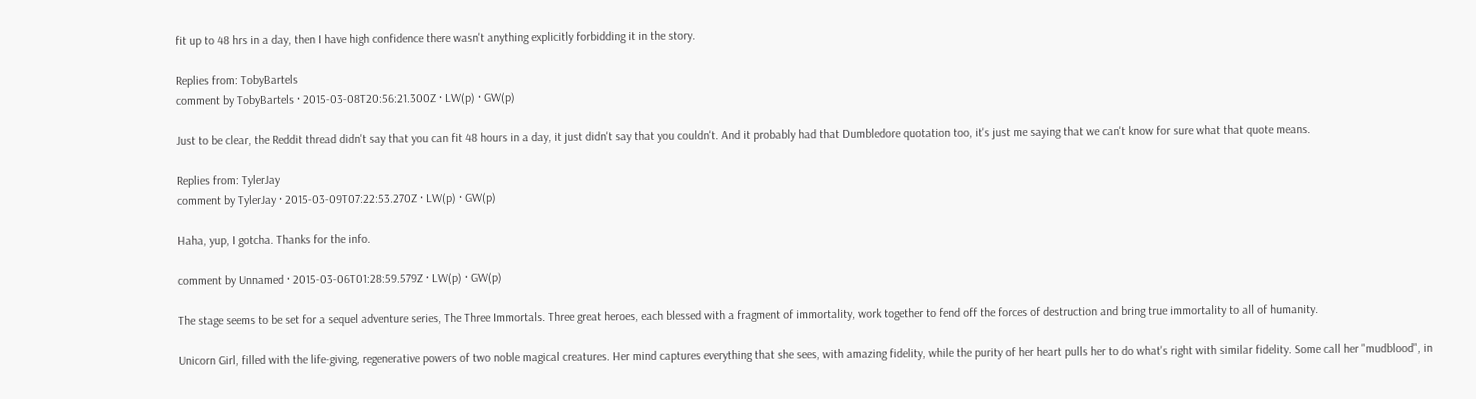fit up to 48 hrs in a day, then I have high confidence there wasn't anything explicitly forbidding it in the story.

Replies from: TobyBartels
comment by TobyBartels · 2015-03-08T20:56:21.300Z · LW(p) · GW(p)

Just to be clear, the Reddit thread didn't say that you can fit 48 hours in a day, it just didn't say that you couldn't. And it probably had that Dumbledore quotation too, it's just me saying that we can't know for sure what that quote means.

Replies from: TylerJay
comment by TylerJay · 2015-03-09T07:22:53.270Z · LW(p) · GW(p)

Haha, yup, I gotcha. Thanks for the info.

comment by Unnamed · 2015-03-06T01:28:59.579Z · LW(p) · GW(p)

The stage seems to be set for a sequel adventure series, The Three Immortals. Three great heroes, each blessed with a fragment of immortality, work together to fend off the forces of destruction and bring true immortality to all of humanity.

Unicorn Girl, filled with the life-giving, regenerative powers of two noble magical creatures. Her mind captures everything that she sees, with amazing fidelity, while the purity of her heart pulls her to do what's right with similar fidelity. Some call her "mudblood", in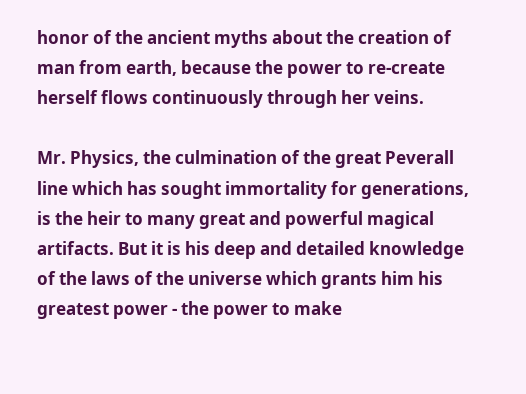honor of the ancient myths about the creation of man from earth, because the power to re-create herself flows continuously through her veins.

Mr. Physics, the culmination of the great Peverall line which has sought immortality for generations, is the heir to many great and powerful magical artifacts. But it is his deep and detailed knowledge of the laws of the universe which grants him his greatest power - the power to make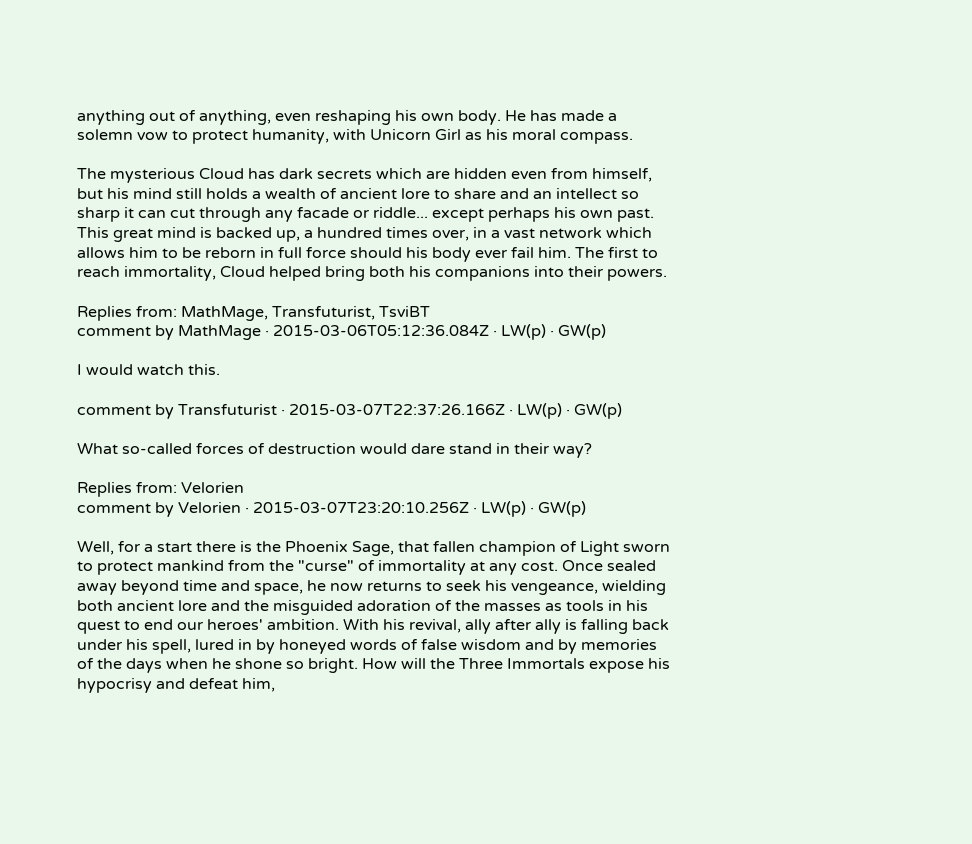anything out of anything, even reshaping his own body. He has made a solemn vow to protect humanity, with Unicorn Girl as his moral compass.

The mysterious Cloud has dark secrets which are hidden even from himself, but his mind still holds a wealth of ancient lore to share and an intellect so sharp it can cut through any facade or riddle... except perhaps his own past. This great mind is backed up, a hundred times over, in a vast network which allows him to be reborn in full force should his body ever fail him. The first to reach immortality, Cloud helped bring both his companions into their powers.

Replies from: MathMage, Transfuturist, TsviBT
comment by MathMage · 2015-03-06T05:12:36.084Z · LW(p) · GW(p)

I would watch this.

comment by Transfuturist · 2015-03-07T22:37:26.166Z · LW(p) · GW(p)

What so-called forces of destruction would dare stand in their way?

Replies from: Velorien
comment by Velorien · 2015-03-07T23:20:10.256Z · LW(p) · GW(p)

Well, for a start there is the Phoenix Sage, that fallen champion of Light sworn to protect mankind from the "curse" of immortality at any cost. Once sealed away beyond time and space, he now returns to seek his vengeance, wielding both ancient lore and the misguided adoration of the masses as tools in his quest to end our heroes' ambition. With his revival, ally after ally is falling back under his spell, lured in by honeyed words of false wisdom and by memories of the days when he shone so bright. How will the Three Immortals expose his hypocrisy and defeat him,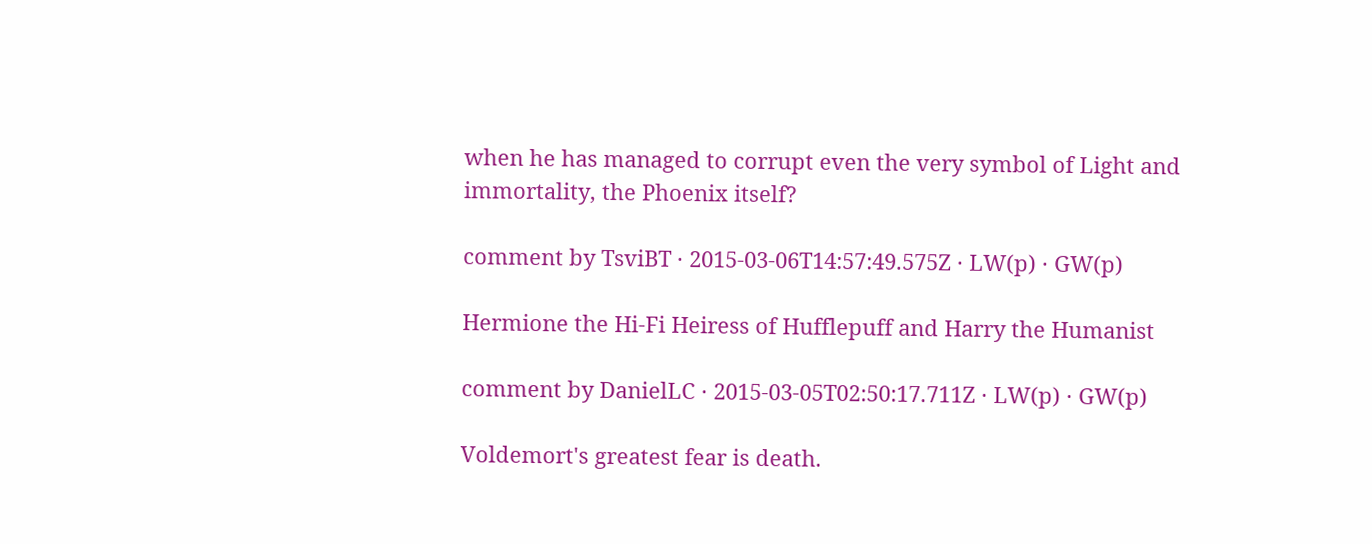when he has managed to corrupt even the very symbol of Light and immortality, the Phoenix itself?

comment by TsviBT · 2015-03-06T14:57:49.575Z · LW(p) · GW(p)

Hermione the Hi-Fi Heiress of Hufflepuff and Harry the Humanist

comment by DanielLC · 2015-03-05T02:50:17.711Z · LW(p) · GW(p)

Voldemort's greatest fear is death.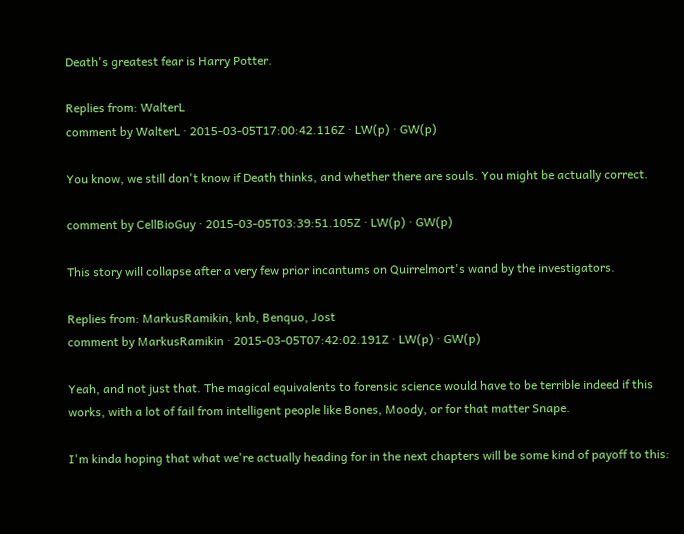Death's greatest fear is Harry Potter.

Replies from: WalterL
comment by WalterL · 2015-03-05T17:00:42.116Z · LW(p) · GW(p)

You know, we still don't know if Death thinks, and whether there are souls. You might be actually correct.

comment by CellBioGuy · 2015-03-05T03:39:51.105Z · LW(p) · GW(p)

This story will collapse after a very few prior incantums on Quirrelmort's wand by the investigators.

Replies from: MarkusRamikin, knb, Benquo, Jost
comment by MarkusRamikin · 2015-03-05T07:42:02.191Z · LW(p) · GW(p)

Yeah, and not just that. The magical equivalents to forensic science would have to be terrible indeed if this works, with a lot of fail from intelligent people like Bones, Moody, or for that matter Snape.

I'm kinda hoping that what we're actually heading for in the next chapters will be some kind of payoff to this: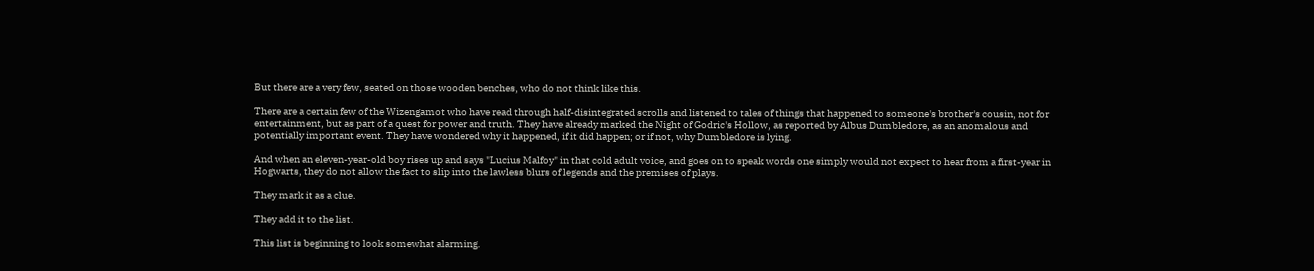But there are a very few, seated on those wooden benches, who do not think like this.

There are a certain few of the Wizengamot who have read through half-disintegrated scrolls and listened to tales of things that happened to someone's brother's cousin, not for entertainment, but as part of a quest for power and truth. They have already marked the Night of Godric's Hollow, as reported by Albus Dumbledore, as an anomalous and potentially important event. They have wondered why it happened, if it did happen; or if not, why Dumbledore is lying.

And when an eleven-year-old boy rises up and says "Lucius Malfoy" in that cold adult voice, and goes on to speak words one simply would not expect to hear from a first-year in Hogwarts, they do not allow the fact to slip into the lawless blurs of legends and the premises of plays.

They mark it as a clue.

They add it to the list.

This list is beginning to look somewhat alarming.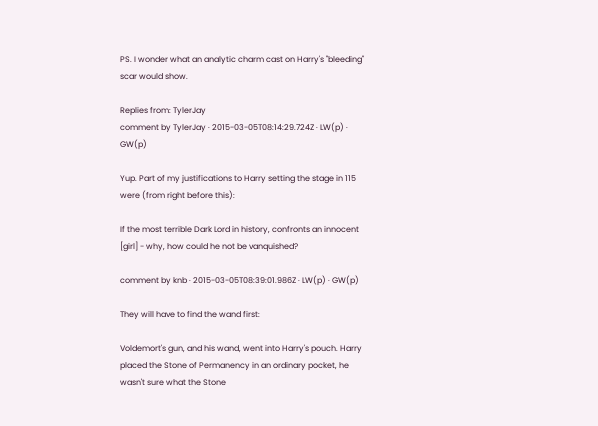PS. I wonder what an analytic charm cast on Harry's "bleeding" scar would show.

Replies from: TylerJay
comment by TylerJay · 2015-03-05T08:14:29.724Z · LW(p) · GW(p)

Yup. Part of my justifications to Harry setting the stage in 115 were (from right before this):

If the most terrible Dark Lord in history, confronts an innocent [girl] - why, how could he not be vanquished?

comment by knb · 2015-03-05T08:39:01.986Z · LW(p) · GW(p)

They will have to find the wand first:

Voldemort's gun, and his wand, went into Harry's pouch. Harry placed the Stone of Permanency in an ordinary pocket, he wasn't sure what the Stone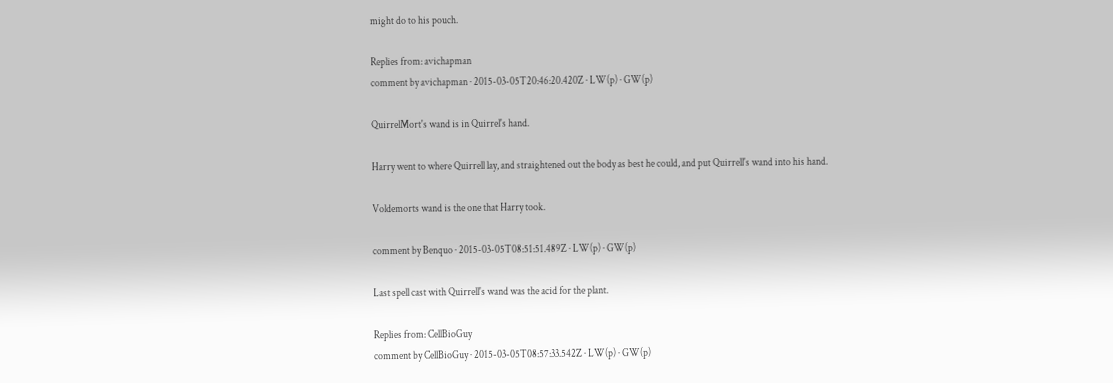might do to his pouch.

Replies from: avichapman
comment by avichapman · 2015-03-05T20:46:20.420Z · LW(p) · GW(p)

QuirrelMort's wand is in Quirrel's hand.

Harry went to where Quirrell lay, and straightened out the body as best he could, and put Quirrell's wand into his hand.

Voldemorts wand is the one that Harry took.

comment by Benquo · 2015-03-05T08:51:51.489Z · LW(p) · GW(p)

Last spell cast with Quirrell's wand was the acid for the plant.

Replies from: CellBioGuy
comment by CellBioGuy · 2015-03-05T08:57:33.542Z · LW(p) · GW(p)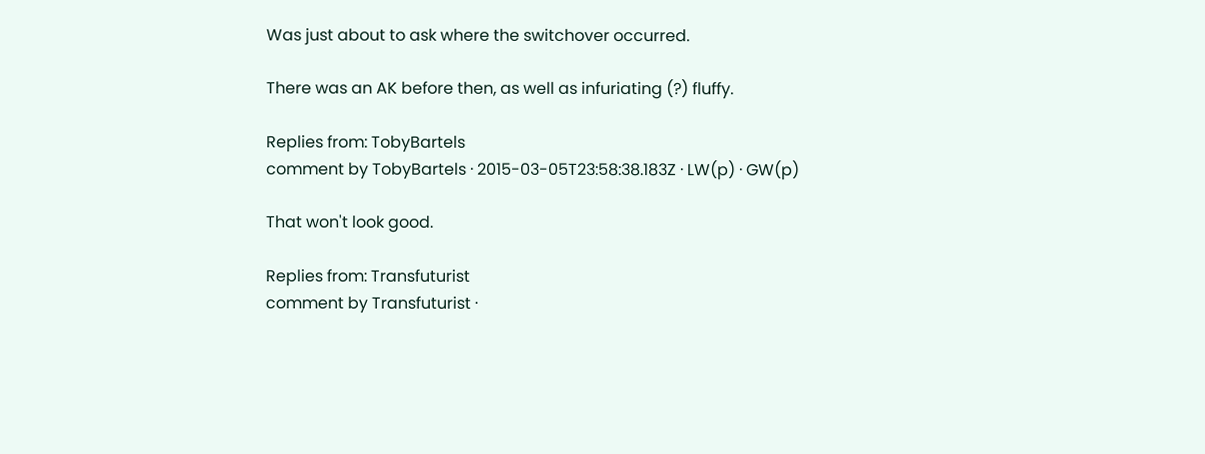Was just about to ask where the switchover occurred.

There was an AK before then, as well as infuriating (?) fluffy.

Replies from: TobyBartels
comment by TobyBartels · 2015-03-05T23:58:38.183Z · LW(p) · GW(p)

That won't look good.

Replies from: Transfuturist
comment by Transfuturist ·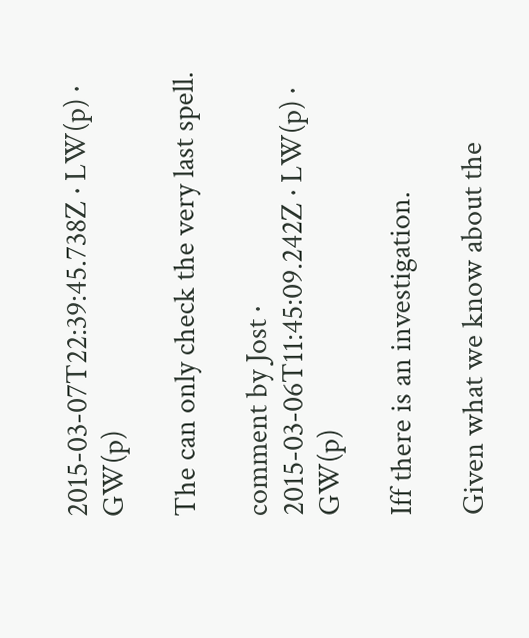2015-03-07T22:39:45.738Z · LW(p) · GW(p)

The can only check the very last spell.

comment by Jost · 2015-03-06T11:45:09.242Z · LW(p) · GW(p)

Iff there is an investigation.

Given what we know about the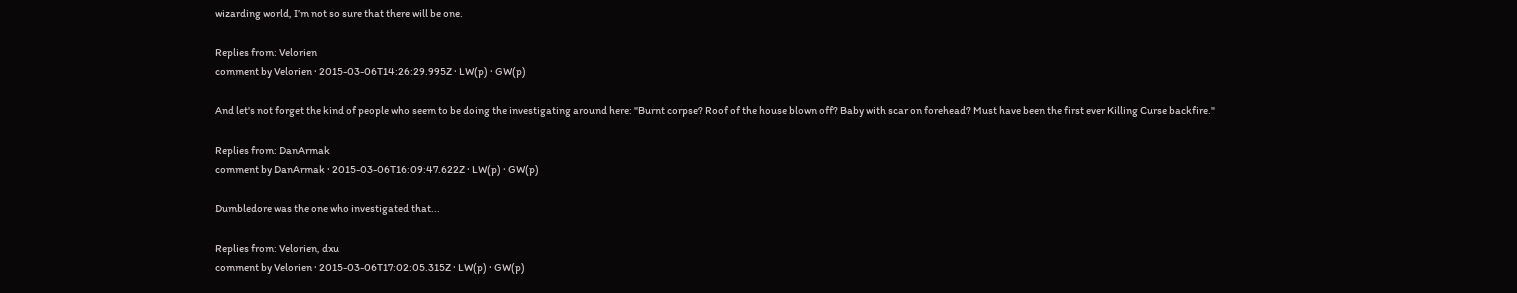wizarding world, I’m not so sure that there will be one.

Replies from: Velorien
comment by Velorien · 2015-03-06T14:26:29.995Z · LW(p) · GW(p)

And let's not forget the kind of people who seem to be doing the investigating around here: "Burnt corpse? Roof of the house blown off? Baby with scar on forehead? Must have been the first ever Killing Curse backfire."

Replies from: DanArmak
comment by DanArmak · 2015-03-06T16:09:47.622Z · LW(p) · GW(p)

Dumbledore was the one who investigated that...

Replies from: Velorien, dxu
comment by Velorien · 2015-03-06T17:02:05.315Z · LW(p) · GW(p)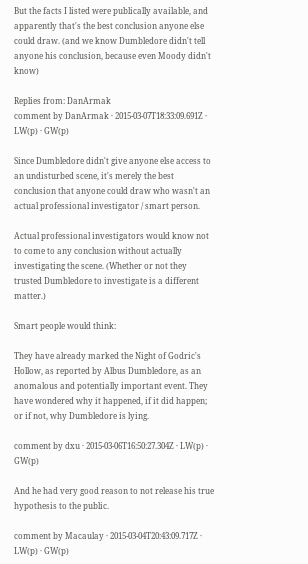But the facts I listed were publically available, and apparently that's the best conclusion anyone else could draw. (and we know Dumbledore didn't tell anyone his conclusion, because even Moody didn't know)

Replies from: DanArmak
comment by DanArmak · 2015-03-07T18:33:09.691Z · LW(p) · GW(p)

Since Dumbledore didn't give anyone else access to an undisturbed scene, it's merely the best conclusion that anyone could draw who wasn't an actual professional investigator / smart person.

Actual professional investigators would know not to come to any conclusion without actually investigating the scene. (Whether or not they trusted Dumbledore to investigate is a different matter.)

Smart people would think:

They have already marked the Night of Godric's Hollow, as reported by Albus Dumbledore, as an anomalous and potentially important event. They have wondered why it happened, if it did happen; or if not, why Dumbledore is lying.

comment by dxu · 2015-03-06T16:50:27.304Z · LW(p) · GW(p)

And he had very good reason to not release his true hypothesis to the public.

comment by Macaulay · 2015-03-04T20:43:09.717Z · LW(p) · GW(p)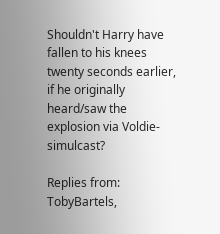Shouldn't Harry have fallen to his knees twenty seconds earlier, if he originally heard/saw the explosion via Voldie-simulcast?

Replies from: TobyBartels,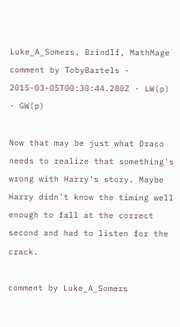Luke_A_Somers, BrindIf, MathMage
comment by TobyBartels · 2015-03-05T00:30:44.280Z · LW(p) · GW(p)

Now that may be just what Draco needs to realize that something's wrong with Harry's story. Maybe Harry didn't know the timing well enough to fall at the correct second and had to listen for the crack.

comment by Luke_A_Somers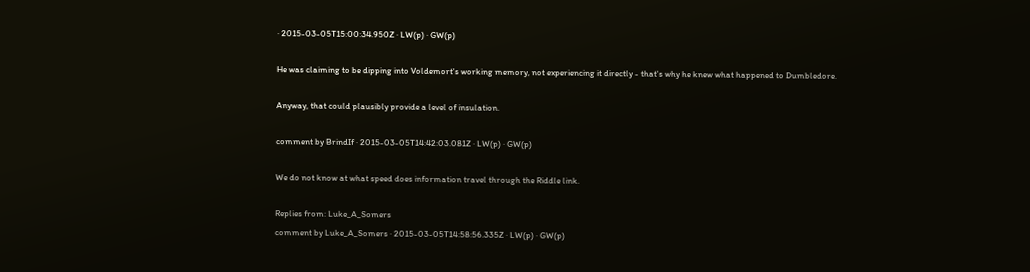· 2015-03-05T15:00:34.950Z · LW(p) · GW(p)

He was claiming to be dipping into Voldemort's working memory, not experiencing it directly - that's why he knew what happened to Dumbledore.

Anyway, that could plausibly provide a level of insulation.

comment by BrindIf · 2015-03-05T14:42:03.081Z · LW(p) · GW(p)

We do not know at what speed does information travel through the Riddle link.

Replies from: Luke_A_Somers
comment by Luke_A_Somers · 2015-03-05T14:58:56.335Z · LW(p) · GW(p)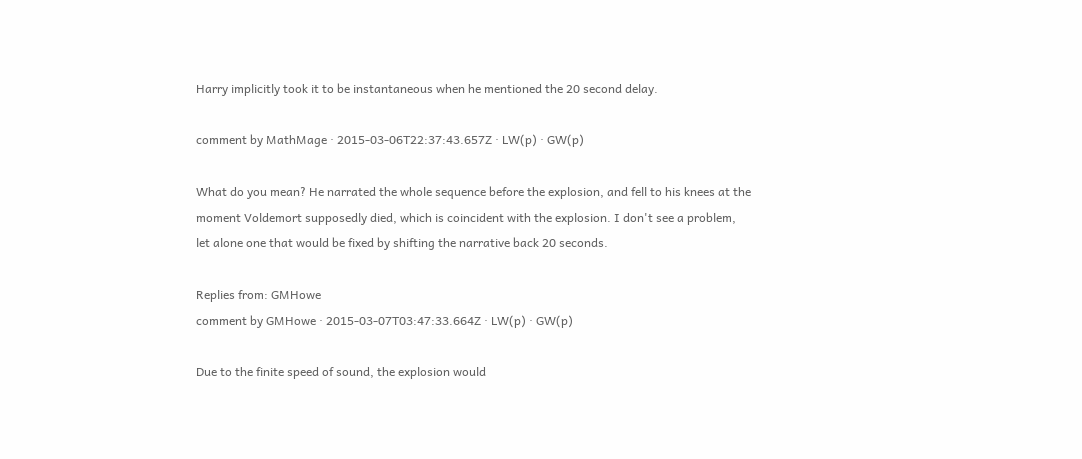Harry implicitly took it to be instantaneous when he mentioned the 20 second delay.

comment by MathMage · 2015-03-06T22:37:43.657Z · LW(p) · GW(p)

What do you mean? He narrated the whole sequence before the explosion, and fell to his knees at the moment Voldemort supposedly died, which is coincident with the explosion. I don't see a problem, let alone one that would be fixed by shifting the narrative back 20 seconds.

Replies from: GMHowe
comment by GMHowe · 2015-03-07T03:47:33.664Z · LW(p) · GW(p)

Due to the finite speed of sound, the explosion would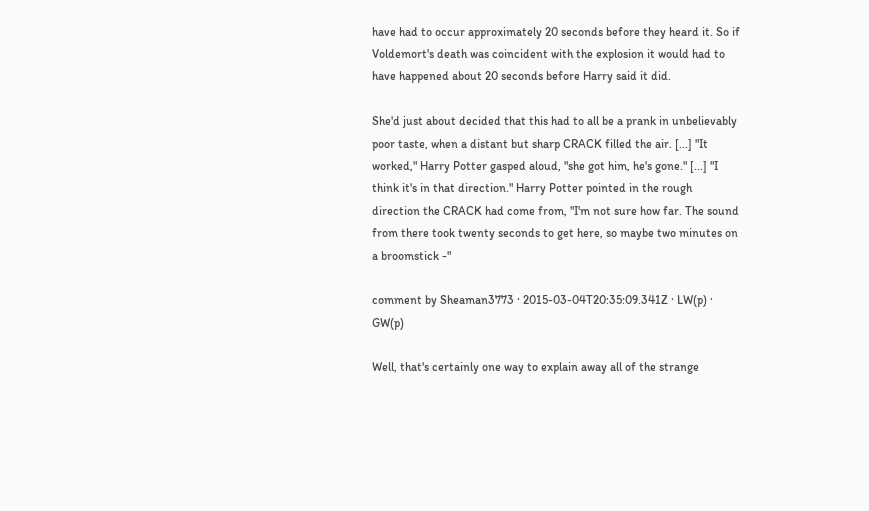have had to occur approximately 20 seconds before they heard it. So if Voldemort's death was coincident with the explosion it would had to have happened about 20 seconds before Harry said it did.

She'd just about decided that this had to all be a prank in unbelievably poor taste, when a distant but sharp CRACK filled the air. [...] "It worked," Harry Potter gasped aloud, "she got him, he's gone." [...] "I think it's in that direction." Harry Potter pointed in the rough direction the CRACK had come from, "I'm not sure how far. The sound from there took twenty seconds to get here, so maybe two minutes on a broomstick -"

comment by Sheaman3773 · 2015-03-04T20:35:09.341Z · LW(p) · GW(p)

Well, that's certainly one way to explain away all of the strange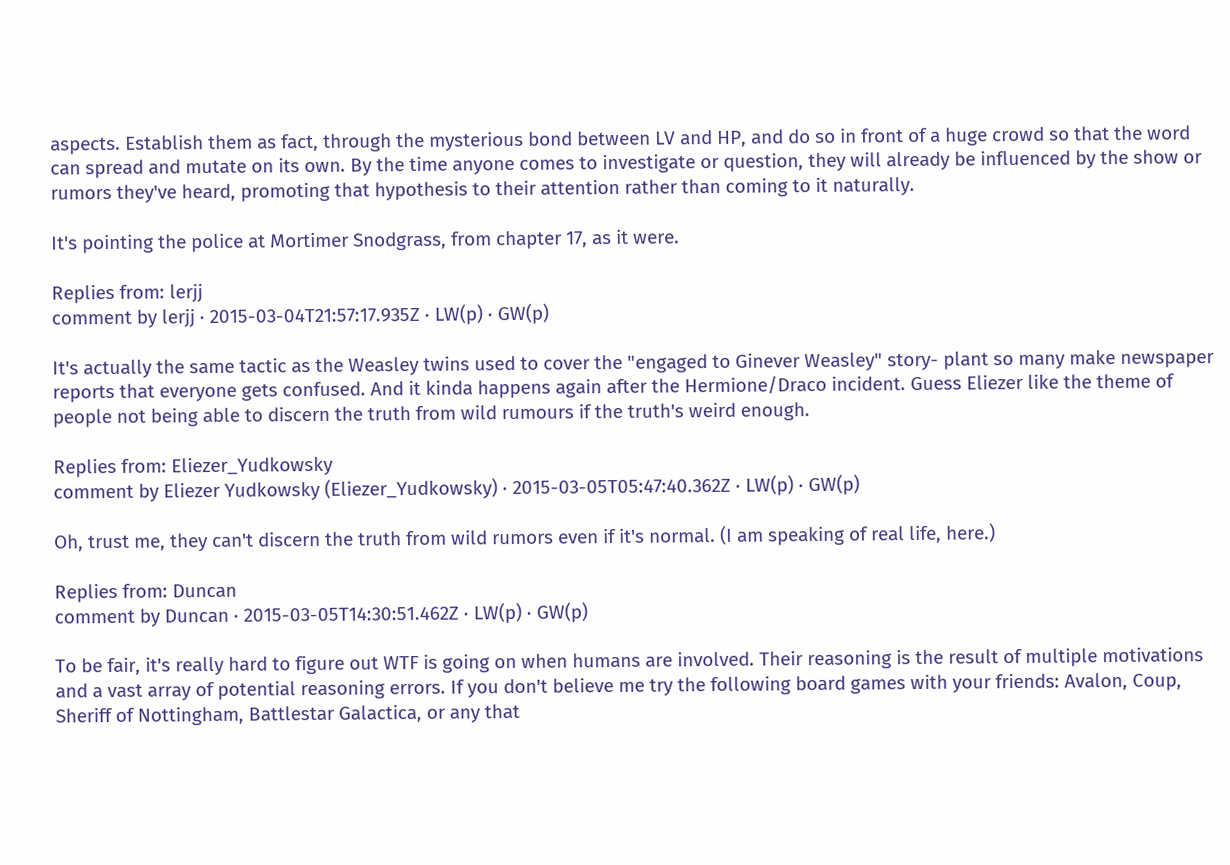aspects. Establish them as fact, through the mysterious bond between LV and HP, and do so in front of a huge crowd so that the word can spread and mutate on its own. By the time anyone comes to investigate or question, they will already be influenced by the show or rumors they've heard, promoting that hypothesis to their attention rather than coming to it naturally.

It's pointing the police at Mortimer Snodgrass, from chapter 17, as it were.

Replies from: lerjj
comment by lerjj · 2015-03-04T21:57:17.935Z · LW(p) · GW(p)

It's actually the same tactic as the Weasley twins used to cover the "engaged to Ginever Weasley" story- plant so many make newspaper reports that everyone gets confused. And it kinda happens again after the Hermione/Draco incident. Guess Eliezer like the theme of people not being able to discern the truth from wild rumours if the truth's weird enough.

Replies from: Eliezer_Yudkowsky
comment by Eliezer Yudkowsky (Eliezer_Yudkowsky) · 2015-03-05T05:47:40.362Z · LW(p) · GW(p)

Oh, trust me, they can't discern the truth from wild rumors even if it's normal. (I am speaking of real life, here.)

Replies from: Duncan
comment by Duncan · 2015-03-05T14:30:51.462Z · LW(p) · GW(p)

To be fair, it's really hard to figure out WTF is going on when humans are involved. Their reasoning is the result of multiple motivations and a vast array of potential reasoning errors. If you don't believe me try the following board games with your friends: Avalon, Coup, Sheriff of Nottingham, Battlestar Galactica, or any that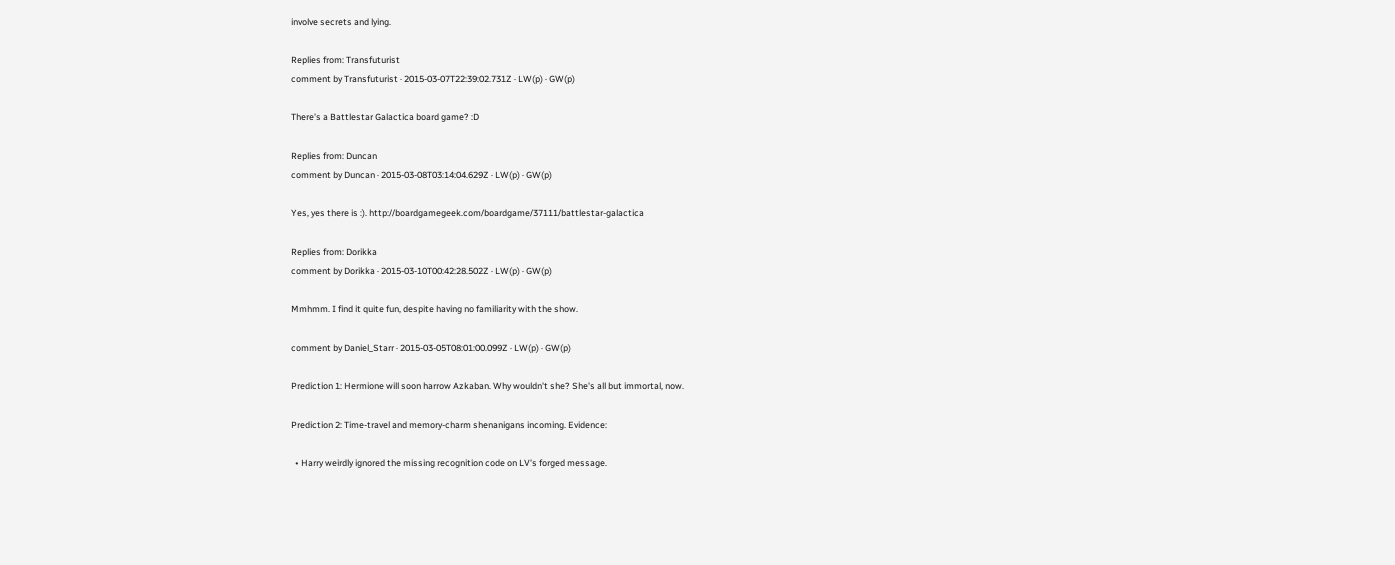involve secrets and lying.

Replies from: Transfuturist
comment by Transfuturist · 2015-03-07T22:39:02.731Z · LW(p) · GW(p)

There's a Battlestar Galactica board game? :D

Replies from: Duncan
comment by Duncan · 2015-03-08T03:14:04.629Z · LW(p) · GW(p)

Yes, yes there is :). http://boardgamegeek.com/boardgame/37111/battlestar-galactica

Replies from: Dorikka
comment by Dorikka · 2015-03-10T00:42:28.502Z · LW(p) · GW(p)

Mmhmm. I find it quite fun, despite having no familiarity with the show.

comment by Daniel_Starr · 2015-03-05T08:01:00.099Z · LW(p) · GW(p)

Prediction 1: Hermione will soon harrow Azkaban. Why wouldn't she? She's all but immortal, now.

Prediction 2: Time-travel and memory-charm shenanigans incoming. Evidence:

  • Harry weirdly ignored the missing recognition code on LV's forged message.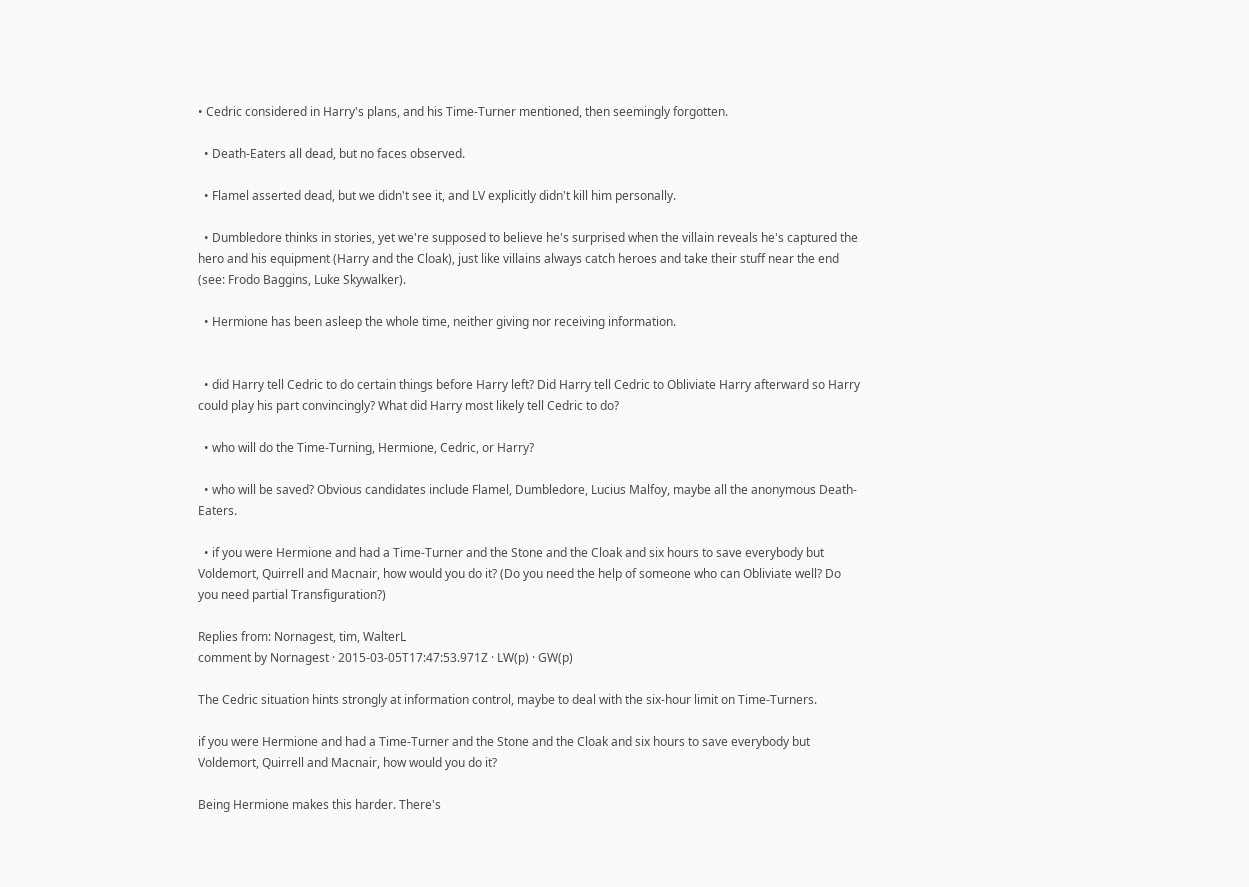• Cedric considered in Harry's plans, and his Time-Turner mentioned, then seemingly forgotten.

  • Death-Eaters all dead, but no faces observed.

  • Flamel asserted dead, but we didn't see it, and LV explicitly didn't kill him personally.

  • Dumbledore thinks in stories, yet we're supposed to believe he's surprised when the villain reveals he's captured the hero and his equipment (Harry and the Cloak), just like villains always catch heroes and take their stuff near the end (see: Frodo Baggins, Luke Skywalker).

  • Hermione has been asleep the whole time, neither giving nor receiving information.


  • did Harry tell Cedric to do certain things before Harry left? Did Harry tell Cedric to Obliviate Harry afterward so Harry could play his part convincingly? What did Harry most likely tell Cedric to do?

  • who will do the Time-Turning, Hermione, Cedric, or Harry?

  • who will be saved? Obvious candidates include Flamel, Dumbledore, Lucius Malfoy, maybe all the anonymous Death-Eaters.

  • if you were Hermione and had a Time-Turner and the Stone and the Cloak and six hours to save everybody but Voldemort, Quirrell and Macnair, how would you do it? (Do you need the help of someone who can Obliviate well? Do you need partial Transfiguration?)

Replies from: Nornagest, tim, WalterL
comment by Nornagest · 2015-03-05T17:47:53.971Z · LW(p) · GW(p)

The Cedric situation hints strongly at information control, maybe to deal with the six-hour limit on Time-Turners.

if you were Hermione and had a Time-Turner and the Stone and the Cloak and six hours to save everybody but Voldemort, Quirrell and Macnair, how would you do it?

Being Hermione makes this harder. There's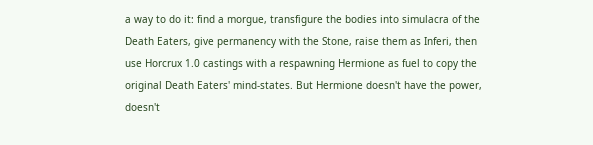a way to do it: find a morgue, transfigure the bodies into simulacra of the Death Eaters, give permanency with the Stone, raise them as Inferi, then use Horcrux 1.0 castings with a respawning Hermione as fuel to copy the original Death Eaters' mind-states. But Hermione doesn't have the power, doesn't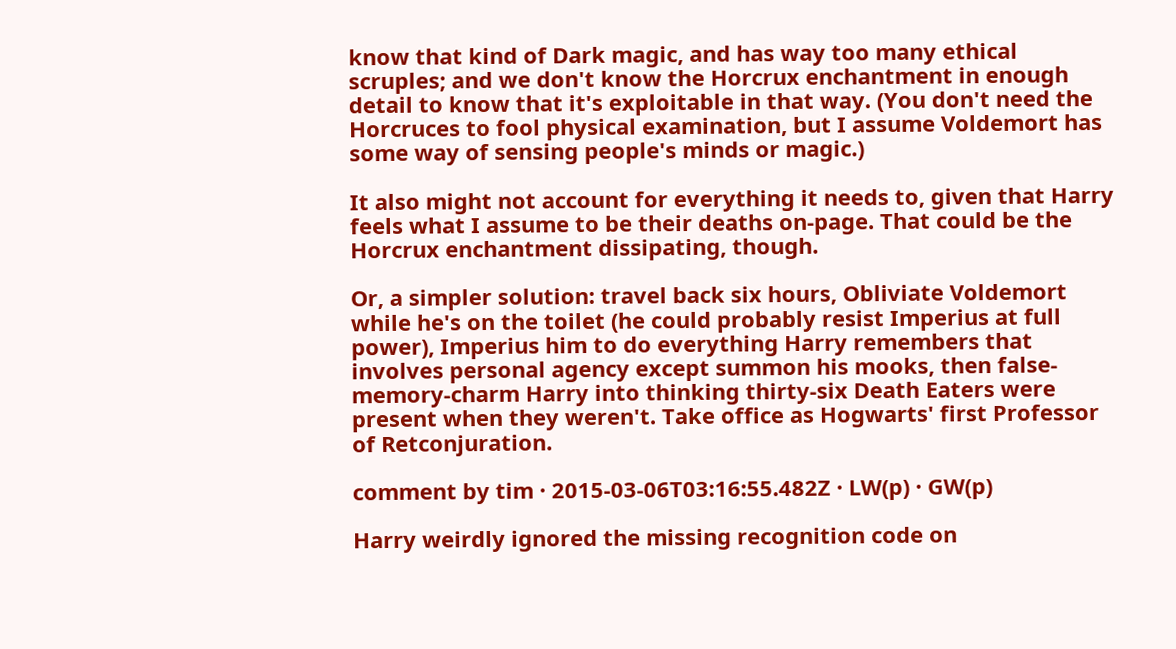know that kind of Dark magic, and has way too many ethical scruples; and we don't know the Horcrux enchantment in enough detail to know that it's exploitable in that way. (You don't need the Horcruces to fool physical examination, but I assume Voldemort has some way of sensing people's minds or magic.)

It also might not account for everything it needs to, given that Harry feels what I assume to be their deaths on-page. That could be the Horcrux enchantment dissipating, though.

Or, a simpler solution: travel back six hours, Obliviate Voldemort while he's on the toilet (he could probably resist Imperius at full power), Imperius him to do everything Harry remembers that involves personal agency except summon his mooks, then false-memory-charm Harry into thinking thirty-six Death Eaters were present when they weren't. Take office as Hogwarts' first Professor of Retconjuration.

comment by tim · 2015-03-06T03:16:55.482Z · LW(p) · GW(p)

Harry weirdly ignored the missing recognition code on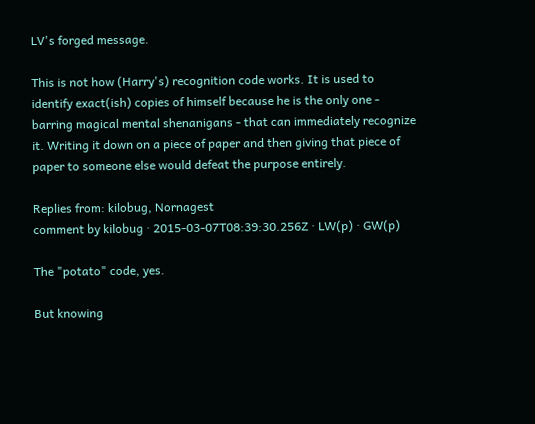LV's forged message.

This is not how (Harry's) recognition code works. It is used to identify exact(ish) copies of himself because he is the only one - barring magical mental shenanigans - that can immediately recognize it. Writing it down on a piece of paper and then giving that piece of paper to someone else would defeat the purpose entirely.

Replies from: kilobug, Nornagest
comment by kilobug · 2015-03-07T08:39:30.256Z · LW(p) · GW(p)

The "potato" code, yes.

But knowing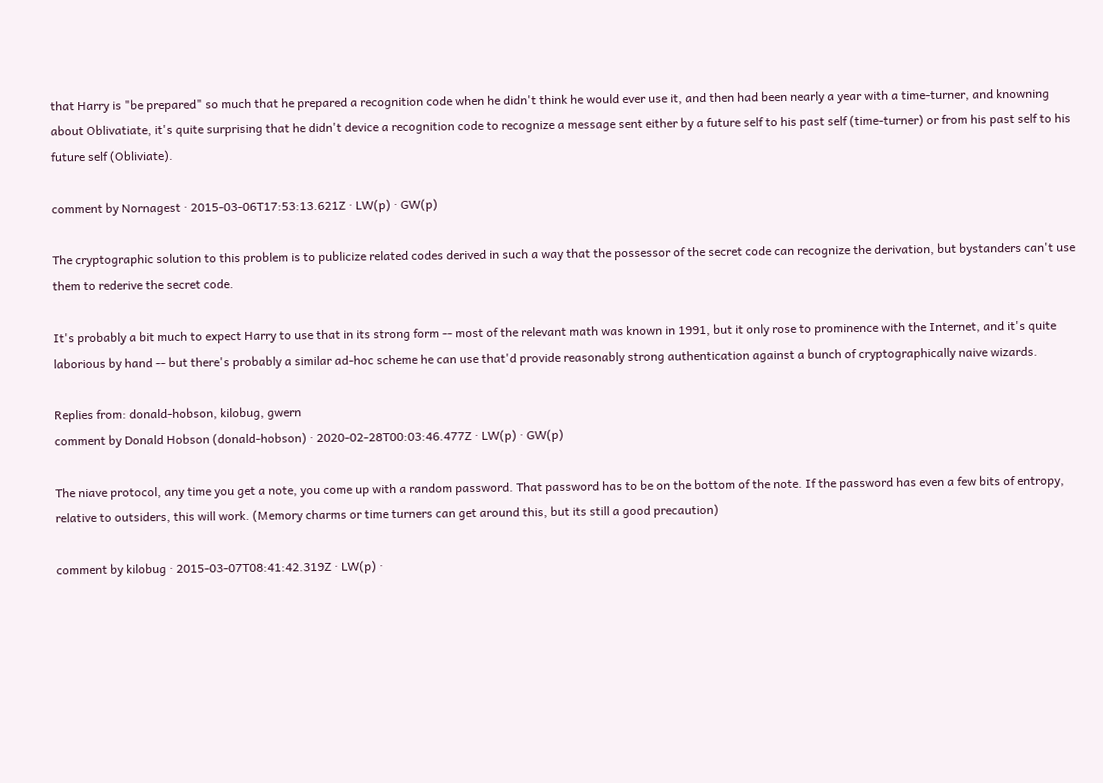that Harry is "be prepared" so much that he prepared a recognition code when he didn't think he would ever use it, and then had been nearly a year with a time-turner, and knowning about Oblivatiate, it's quite surprising that he didn't device a recognition code to recognize a message sent either by a future self to his past self (time-turner) or from his past self to his future self (Obliviate).

comment by Nornagest · 2015-03-06T17:53:13.621Z · LW(p) · GW(p)

The cryptographic solution to this problem is to publicize related codes derived in such a way that the possessor of the secret code can recognize the derivation, but bystanders can't use them to rederive the secret code.

It's probably a bit much to expect Harry to use that in its strong form -- most of the relevant math was known in 1991, but it only rose to prominence with the Internet, and it's quite laborious by hand -- but there's probably a similar ad-hoc scheme he can use that'd provide reasonably strong authentication against a bunch of cryptographically naive wizards.

Replies from: donald-hobson, kilobug, gwern
comment by Donald Hobson (donald-hobson) · 2020-02-28T00:03:46.477Z · LW(p) · GW(p)

The niave protocol, any time you get a note, you come up with a random password. That password has to be on the bottom of the note. If the password has even a few bits of entropy, relative to outsiders, this will work. (Memory charms or time turners can get around this, but its still a good precaution)

comment by kilobug · 2015-03-07T08:41:42.319Z · LW(p) ·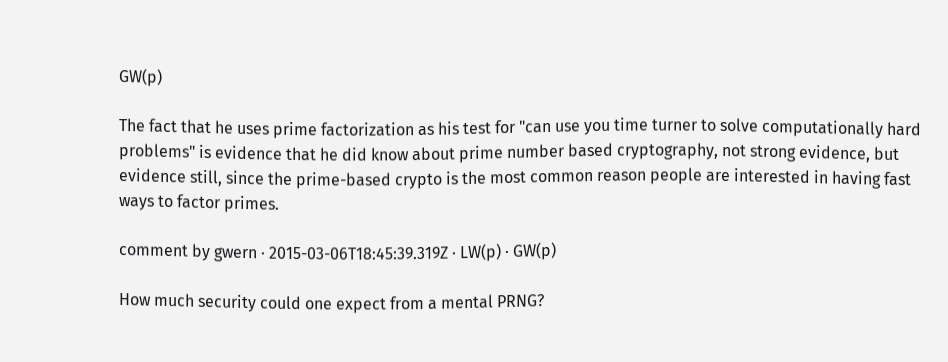GW(p)

The fact that he uses prime factorization as his test for "can use you time turner to solve computationally hard problems" is evidence that he did know about prime number based cryptography, not strong evidence, but evidence still, since the prime-based crypto is the most common reason people are interested in having fast ways to factor primes.

comment by gwern · 2015-03-06T18:45:39.319Z · LW(p) · GW(p)

How much security could one expect from a mental PRNG?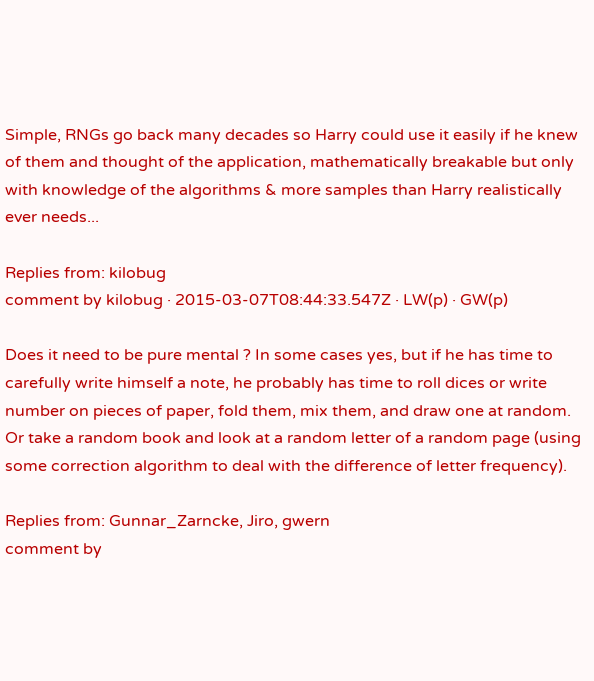Simple, RNGs go back many decades so Harry could use it easily if he knew of them and thought of the application, mathematically breakable but only with knowledge of the algorithms & more samples than Harry realistically ever needs...

Replies from: kilobug
comment by kilobug · 2015-03-07T08:44:33.547Z · LW(p) · GW(p)

Does it need to be pure mental ? In some cases yes, but if he has time to carefully write himself a note, he probably has time to roll dices or write number on pieces of paper, fold them, mix them, and draw one at random. Or take a random book and look at a random letter of a random page (using some correction algorithm to deal with the difference of letter frequency).

Replies from: Gunnar_Zarncke, Jiro, gwern
comment by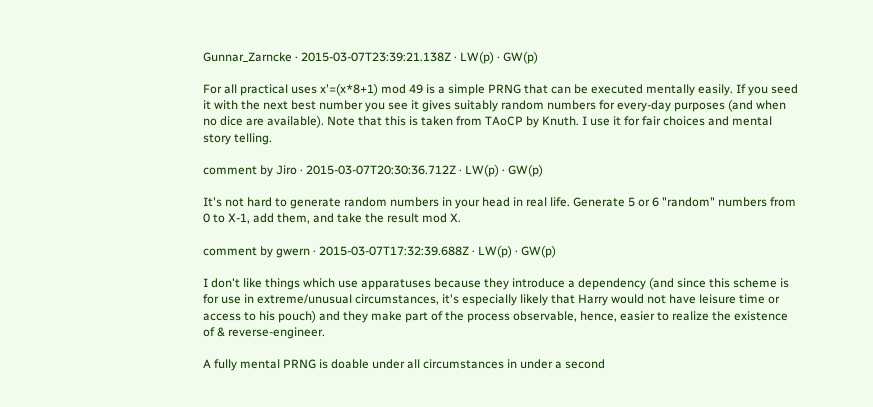Gunnar_Zarncke · 2015-03-07T23:39:21.138Z · LW(p) · GW(p)

For all practical uses x'=(x*8+1) mod 49 is a simple PRNG that can be executed mentally easily. If you seed it with the next best number you see it gives suitably random numbers for every-day purposes (and when no dice are available). Note that this is taken from TAoCP by Knuth. I use it for fair choices and mental story telling.

comment by Jiro · 2015-03-07T20:30:36.712Z · LW(p) · GW(p)

It's not hard to generate random numbers in your head in real life. Generate 5 or 6 "random" numbers from 0 to X-1, add them, and take the result mod X.

comment by gwern · 2015-03-07T17:32:39.688Z · LW(p) · GW(p)

I don't like things which use apparatuses because they introduce a dependency (and since this scheme is for use in extreme/unusual circumstances, it's especially likely that Harry would not have leisure time or access to his pouch) and they make part of the process observable, hence, easier to realize the existence of & reverse-engineer.

A fully mental PRNG is doable under all circumstances in under a second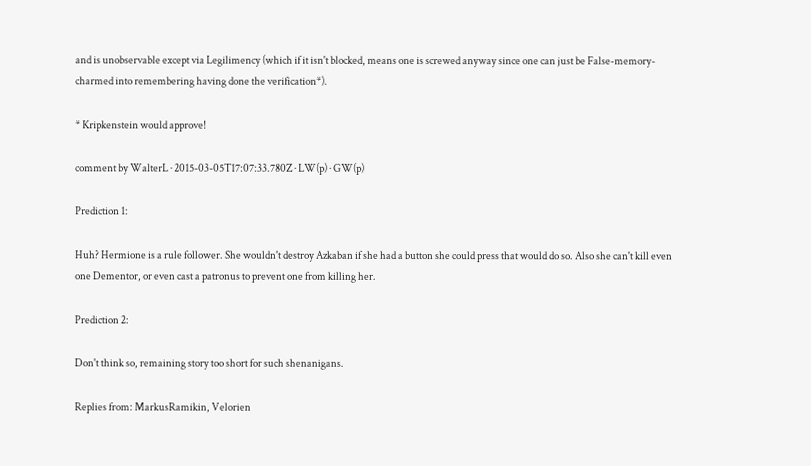and is unobservable except via Legilimency (which if it isn't blocked, means one is screwed anyway since one can just be False-memory-charmed into remembering having done the verification*).

* Kripkenstein would approve!

comment by WalterL · 2015-03-05T17:07:33.780Z · LW(p) · GW(p)

Prediction 1:

Huh? Hermione is a rule follower. She wouldn't destroy Azkaban if she had a button she could press that would do so. Also she can't kill even one Dementor, or even cast a patronus to prevent one from killing her.

Prediction 2:

Don't think so, remaining story too short for such shenanigans.

Replies from: MarkusRamikin, Velorien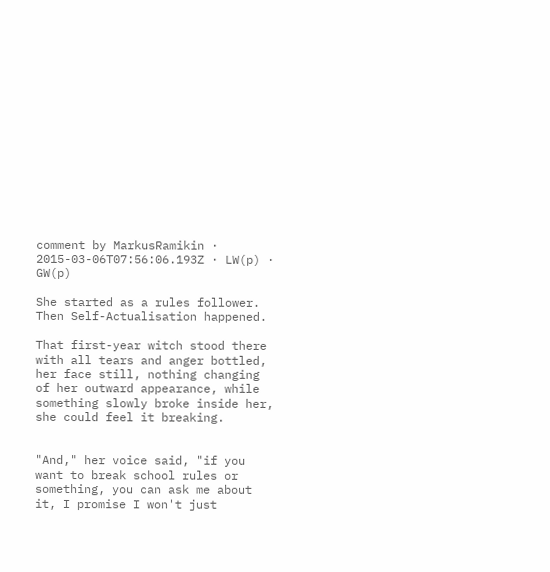comment by MarkusRamikin · 2015-03-06T07:56:06.193Z · LW(p) · GW(p)

She started as a rules follower. Then Self-Actualisation happened.

That first-year witch stood there with all tears and anger bottled, her face still, nothing changing of her outward appearance, while something slowly broke inside her, she could feel it breaking.


"And," her voice said, "if you want to break school rules or something, you can ask me about it, I promise I won't just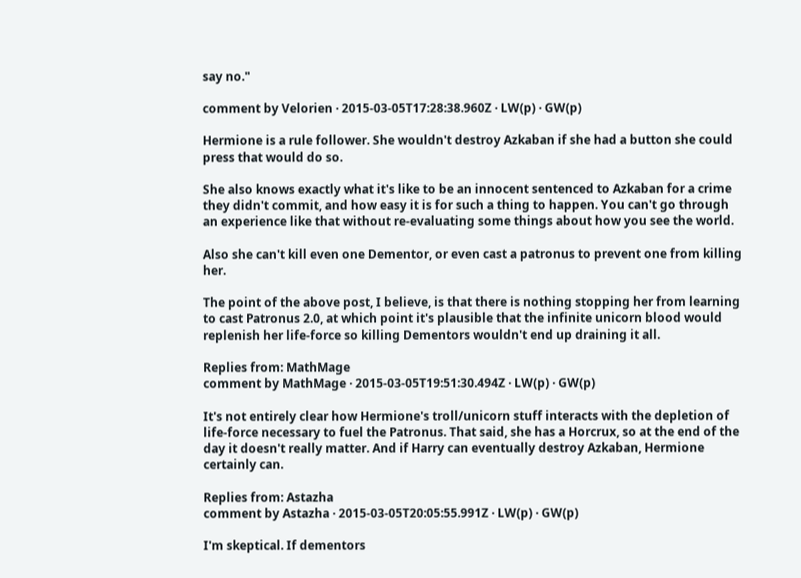say no."

comment by Velorien · 2015-03-05T17:28:38.960Z · LW(p) · GW(p)

Hermione is a rule follower. She wouldn't destroy Azkaban if she had a button she could press that would do so.

She also knows exactly what it's like to be an innocent sentenced to Azkaban for a crime they didn't commit, and how easy it is for such a thing to happen. You can't go through an experience like that without re-evaluating some things about how you see the world.

Also she can't kill even one Dementor, or even cast a patronus to prevent one from killing her.

The point of the above post, I believe, is that there is nothing stopping her from learning to cast Patronus 2.0, at which point it's plausible that the infinite unicorn blood would replenish her life-force so killing Dementors wouldn't end up draining it all.

Replies from: MathMage
comment by MathMage · 2015-03-05T19:51:30.494Z · LW(p) · GW(p)

It's not entirely clear how Hermione's troll/unicorn stuff interacts with the depletion of life-force necessary to fuel the Patronus. That said, she has a Horcrux, so at the end of the day it doesn't really matter. And if Harry can eventually destroy Azkaban, Hermione certainly can.

Replies from: Astazha
comment by Astazha · 2015-03-05T20:05:55.991Z · LW(p) · GW(p)

I'm skeptical. If dementors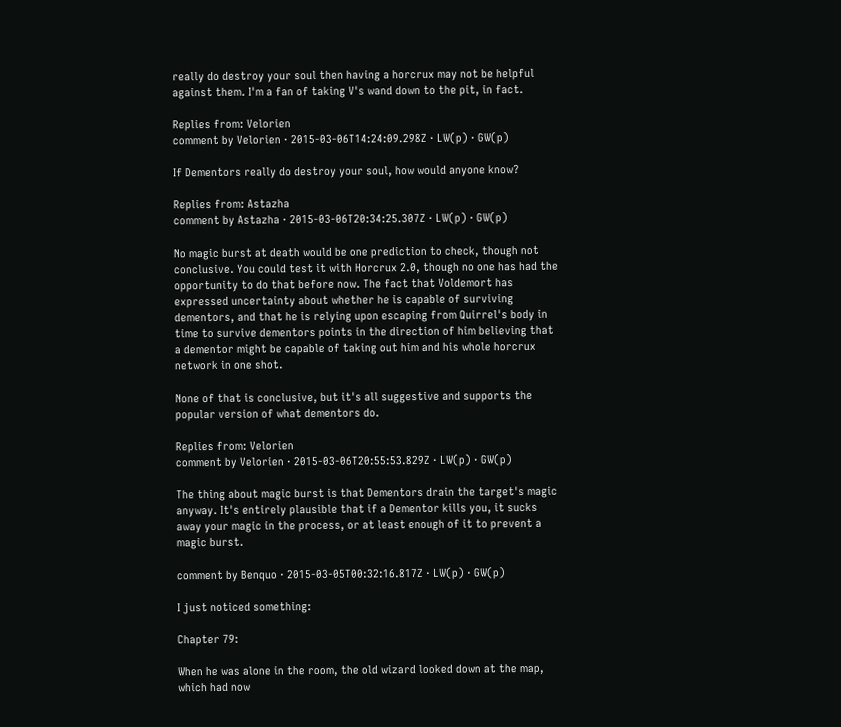really do destroy your soul then having a horcrux may not be helpful against them. I'm a fan of taking V's wand down to the pit, in fact.

Replies from: Velorien
comment by Velorien · 2015-03-06T14:24:09.298Z · LW(p) · GW(p)

If Dementors really do destroy your soul, how would anyone know?

Replies from: Astazha
comment by Astazha · 2015-03-06T20:34:25.307Z · LW(p) · GW(p)

No magic burst at death would be one prediction to check, though not conclusive. You could test it with Horcrux 2.0, though no one has had the opportunity to do that before now. The fact that Voldemort has expressed uncertainty about whether he is capable of surviving dementors, and that he is relying upon escaping from Quirrel's body in time to survive dementors points in the direction of him believing that a dementor might be capable of taking out him and his whole horcrux network in one shot.

None of that is conclusive, but it's all suggestive and supports the popular version of what dementors do.

Replies from: Velorien
comment by Velorien · 2015-03-06T20:55:53.829Z · LW(p) · GW(p)

The thing about magic burst is that Dementors drain the target's magic anyway. It's entirely plausible that if a Dementor kills you, it sucks away your magic in the process, or at least enough of it to prevent a magic burst.

comment by Benquo · 2015-03-05T00:32:16.817Z · LW(p) · GW(p)

I just noticed something:

Chapter 79:

When he was alone in the room, the old wizard looked down at the map, which had now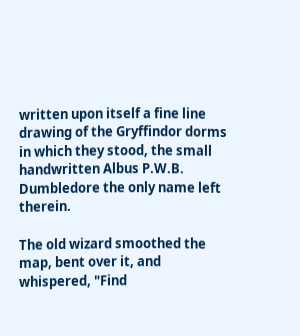written upon itself a fine line drawing of the Gryffindor dorms in which they stood, the small handwritten Albus P.W.B. Dumbledore the only name left therein.

The old wizard smoothed the map, bent over it, and whispered, "Find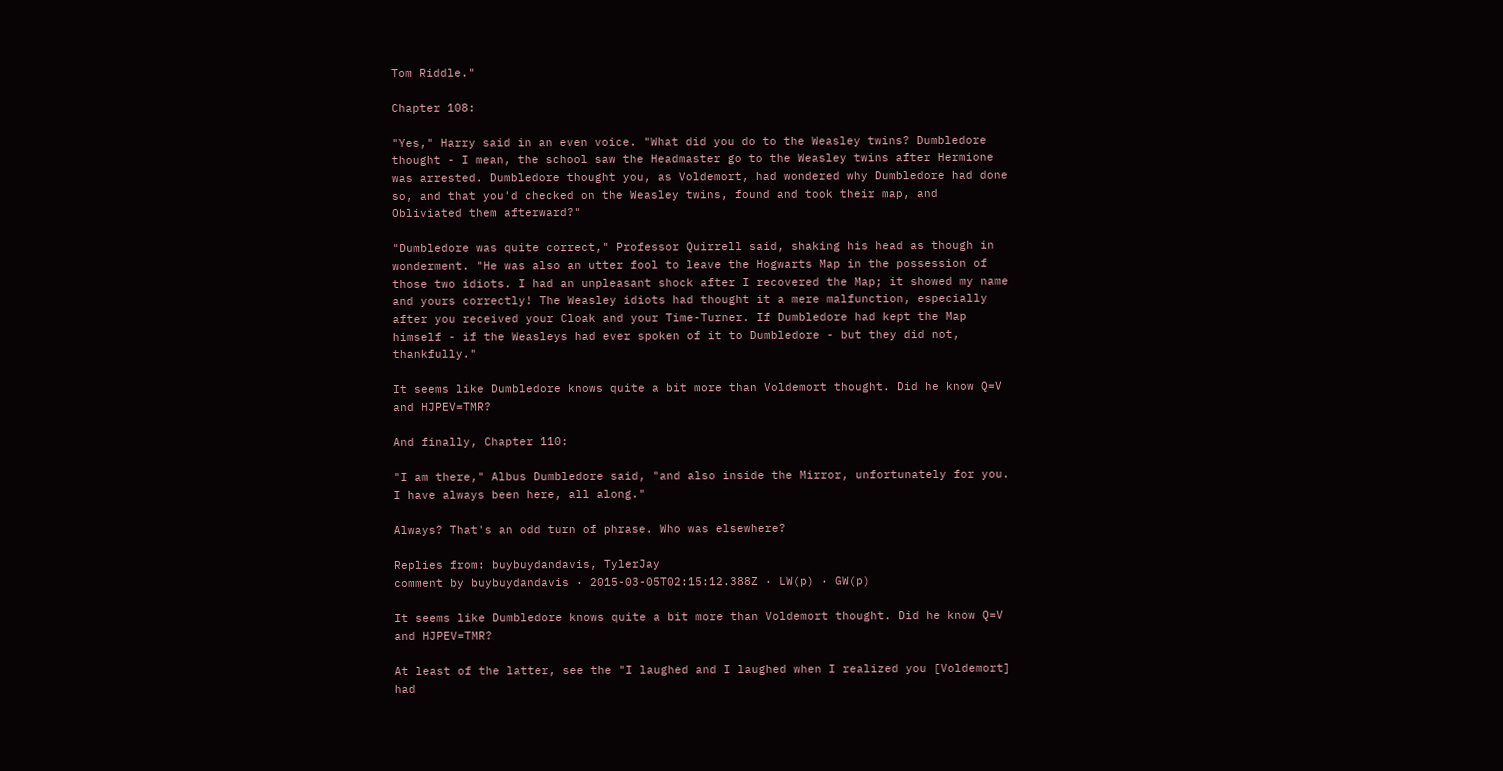Tom Riddle."

Chapter 108:

"Yes," Harry said in an even voice. "What did you do to the Weasley twins? Dumbledore thought - I mean, the school saw the Headmaster go to the Weasley twins after Hermione was arrested. Dumbledore thought you, as Voldemort, had wondered why Dumbledore had done so, and that you'd checked on the Weasley twins, found and took their map, and Obliviated them afterward?"

"Dumbledore was quite correct," Professor Quirrell said, shaking his head as though in wonderment. "He was also an utter fool to leave the Hogwarts Map in the possession of those two idiots. I had an unpleasant shock after I recovered the Map; it showed my name and yours correctly! The Weasley idiots had thought it a mere malfunction, especially after you received your Cloak and your Time-Turner. If Dumbledore had kept the Map himself - if the Weasleys had ever spoken of it to Dumbledore - but they did not, thankfully."

It seems like Dumbledore knows quite a bit more than Voldemort thought. Did he know Q=V and HJPEV=TMR?

And finally, Chapter 110:

"I am there," Albus Dumbledore said, "and also inside the Mirror, unfortunately for you. I have always been here, all along."

Always? That's an odd turn of phrase. Who was elsewhere?

Replies from: buybuydandavis, TylerJay
comment by buybuydandavis · 2015-03-05T02:15:12.388Z · LW(p) · GW(p)

It seems like Dumbledore knows quite a bit more than Voldemort thought. Did he know Q=V and HJPEV=TMR?

At least of the latter, see the "I laughed and I laughed when I realized you [Voldemort] had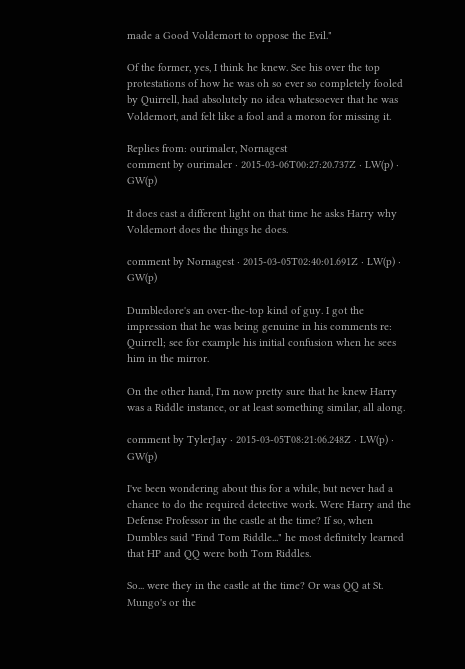made a Good Voldemort to oppose the Evil."

Of the former, yes, I think he knew. See his over the top protestations of how he was oh so ever so completely fooled by Quirrell, had absolutely no idea whatesoever that he was Voldemort, and felt like a fool and a moron for missing it.

Replies from: ourimaler, Nornagest
comment by ourimaler · 2015-03-06T00:27:20.737Z · LW(p) · GW(p)

It does cast a different light on that time he asks Harry why Voldemort does the things he does.

comment by Nornagest · 2015-03-05T02:40:01.691Z · LW(p) · GW(p)

Dumbledore's an over-the-top kind of guy. I got the impression that he was being genuine in his comments re: Quirrell; see for example his initial confusion when he sees him in the mirror.

On the other hand, I'm now pretty sure that he knew Harry was a Riddle instance, or at least something similar, all along.

comment by TylerJay · 2015-03-05T08:21:06.248Z · LW(p) · GW(p)

I've been wondering about this for a while, but never had a chance to do the required detective work. Were Harry and the Defense Professor in the castle at the time? If so, when Dumbles said "Find Tom Riddle..." he most definitely learned that HP and QQ were both Tom Riddles.

So... were they in the castle at the time? Or was QQ at St. Mungo's or the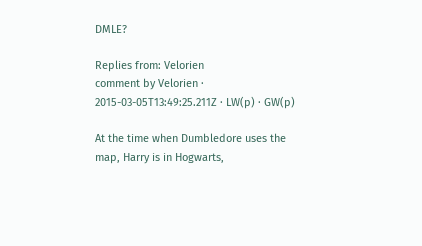DMLE?

Replies from: Velorien
comment by Velorien · 2015-03-05T13:49:25.211Z · LW(p) · GW(p)

At the time when Dumbledore uses the map, Harry is in Hogwarts,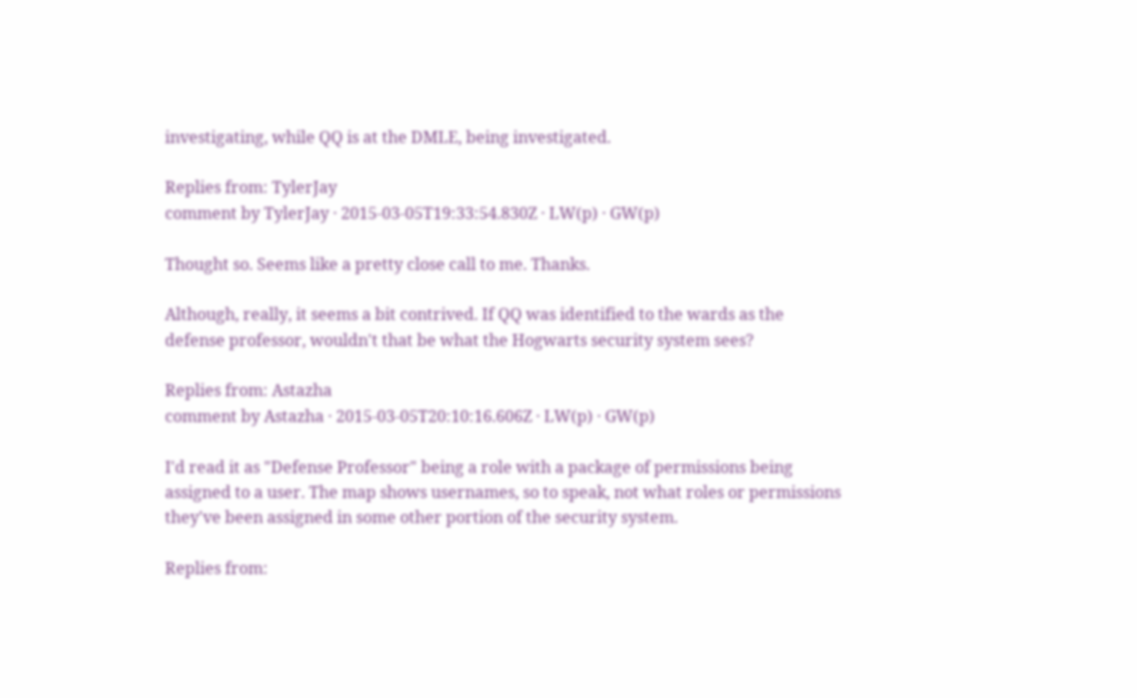investigating, while QQ is at the DMLE, being investigated.

Replies from: TylerJay
comment by TylerJay · 2015-03-05T19:33:54.830Z · LW(p) · GW(p)

Thought so. Seems like a pretty close call to me. Thanks.

Although, really, it seems a bit contrived. If QQ was identified to the wards as the defense professor, wouldn't that be what the Hogwarts security system sees?

Replies from: Astazha
comment by Astazha · 2015-03-05T20:10:16.606Z · LW(p) · GW(p)

I'd read it as "Defense Professor" being a role with a package of permissions being assigned to a user. The map shows usernames, so to speak, not what roles or permissions they've been assigned in some other portion of the security system.

Replies from: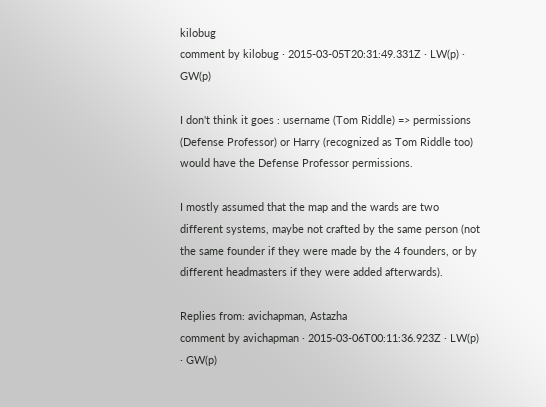kilobug
comment by kilobug · 2015-03-05T20:31:49.331Z · LW(p) · GW(p)

I don't think it goes : username (Tom Riddle) => permissions (Defense Professor) or Harry (recognized as Tom Riddle too) would have the Defense Professor permissions.

I mostly assumed that the map and the wards are two different systems, maybe not crafted by the same person (not the same founder if they were made by the 4 founders, or by different headmasters if they were added afterwards).

Replies from: avichapman, Astazha
comment by avichapman · 2015-03-06T00:11:36.923Z · LW(p) · GW(p)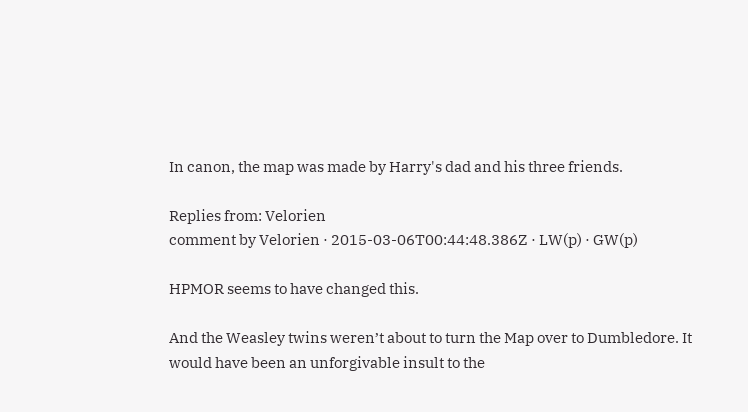In canon, the map was made by Harry's dad and his three friends.

Replies from: Velorien
comment by Velorien · 2015-03-06T00:44:48.386Z · LW(p) · GW(p)

HPMOR seems to have changed this.

And the Weasley twins weren’t about to turn the Map over to Dumbledore. It would have been an unforgivable insult to the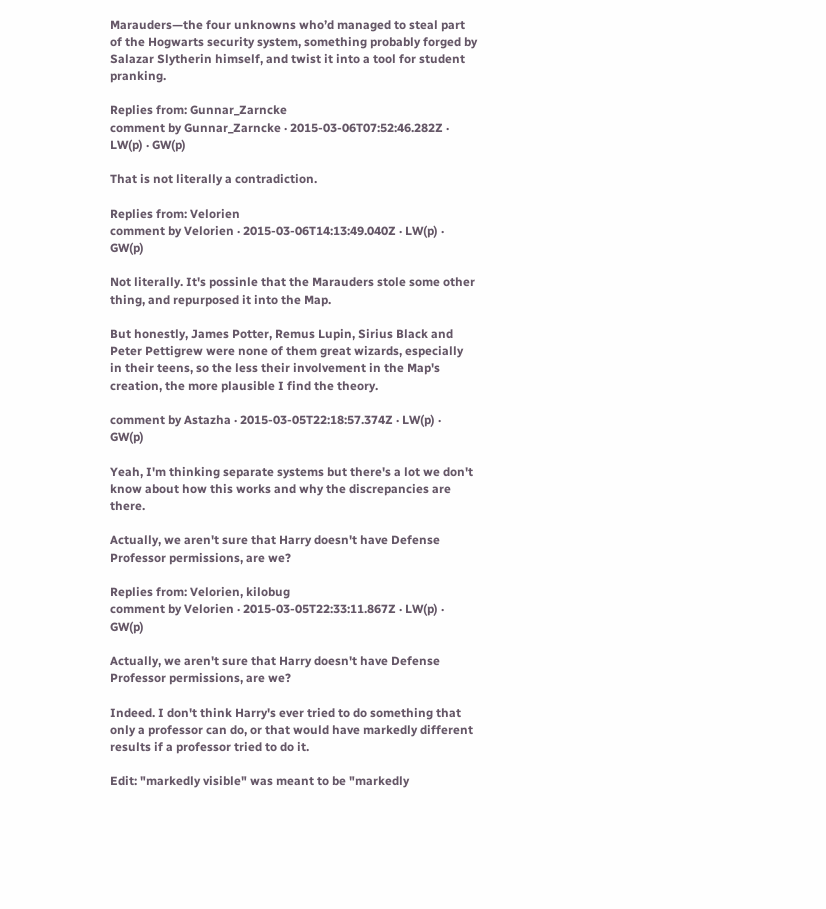Marauders—the four unknowns who’d managed to steal part of the Hogwarts security system, something probably forged by Salazar Slytherin himself, and twist it into a tool for student pranking.

Replies from: Gunnar_Zarncke
comment by Gunnar_Zarncke · 2015-03-06T07:52:46.282Z · LW(p) · GW(p)

That is not literally a contradiction.

Replies from: Velorien
comment by Velorien · 2015-03-06T14:13:49.040Z · LW(p) · GW(p)

Not literally. It's possinle that the Marauders stole some other thing, and repurposed it into the Map.

But honestly, James Potter, Remus Lupin, Sirius Black and Peter Pettigrew were none of them great wizards, especially in their teens, so the less their involvement in the Map's creation, the more plausible I find the theory.

comment by Astazha · 2015-03-05T22:18:57.374Z · LW(p) · GW(p)

Yeah, I'm thinking separate systems but there's a lot we don't know about how this works and why the discrepancies are there.

Actually, we aren't sure that Harry doesn't have Defense Professor permissions, are we?

Replies from: Velorien, kilobug
comment by Velorien · 2015-03-05T22:33:11.867Z · LW(p) · GW(p)

Actually, we aren't sure that Harry doesn't have Defense Professor permissions, are we?

Indeed. I don't think Harry's ever tried to do something that only a professor can do, or that would have markedly different results if a professor tried to do it.

Edit: "markedly visible" was meant to be "markedly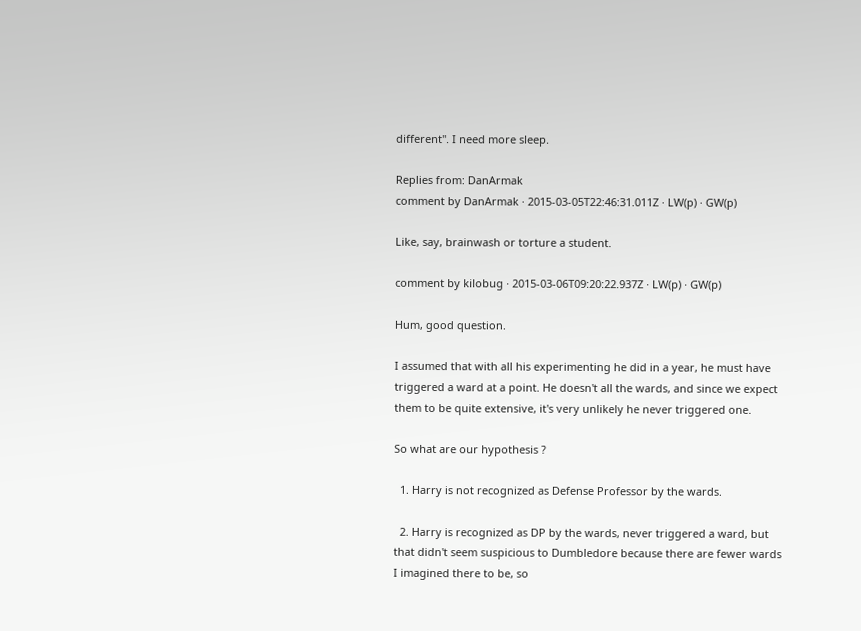different". I need more sleep.

Replies from: DanArmak
comment by DanArmak · 2015-03-05T22:46:31.011Z · LW(p) · GW(p)

Like, say, brainwash or torture a student.

comment by kilobug · 2015-03-06T09:20:22.937Z · LW(p) · GW(p)

Hum, good question.

I assumed that with all his experimenting he did in a year, he must have triggered a ward at a point. He doesn't all the wards, and since we expect them to be quite extensive, it's very unlikely he never triggered one.

So what are our hypothesis ?

  1. Harry is not recognized as Defense Professor by the wards.

  2. Harry is recognized as DP by the wards, never triggered a ward, but that didn't seem suspicious to Dumbledore because there are fewer wards I imagined there to be, so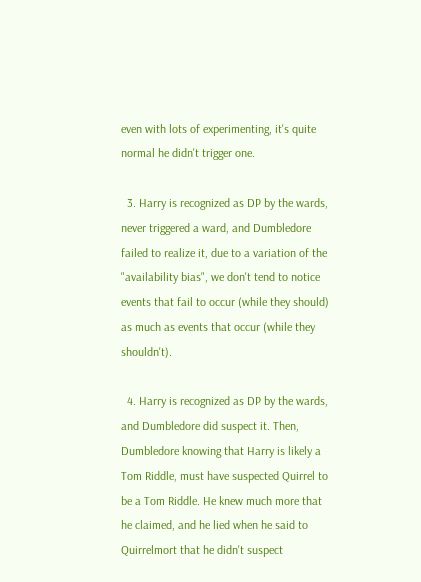even with lots of experimenting, it's quite normal he didn't trigger one.

  3. Harry is recognized as DP by the wards, never triggered a ward, and Dumbledore failed to realize it, due to a variation of the "availability bias", we don't tend to notice events that fail to occur (while they should) as much as events that occur (while they shouldn't).

  4. Harry is recognized as DP by the wards, and Dumbledore did suspect it. Then, Dumbledore knowing that Harry is likely a Tom Riddle, must have suspected Quirrel to be a Tom Riddle. He knew much more that he claimed, and he lied when he said to Quirrelmort that he didn't suspect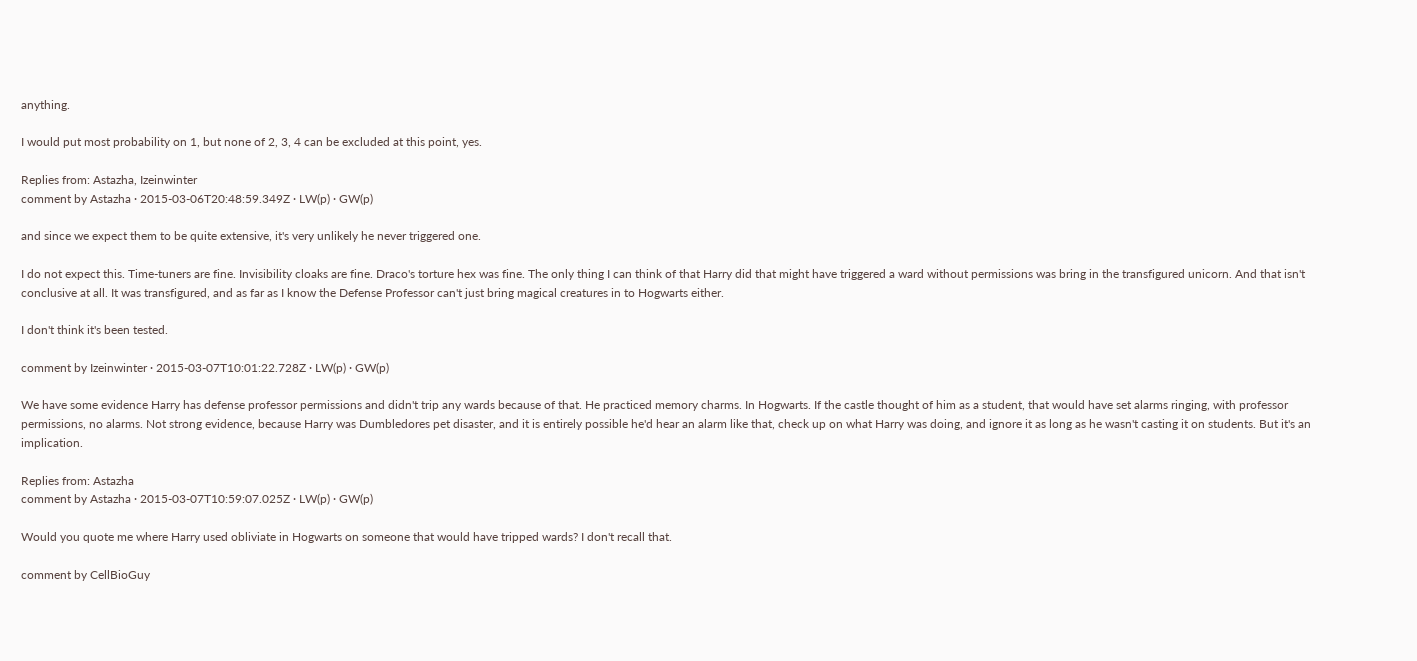anything.

I would put most probability on 1, but none of 2, 3, 4 can be excluded at this point, yes.

Replies from: Astazha, Izeinwinter
comment by Astazha · 2015-03-06T20:48:59.349Z · LW(p) · GW(p)

and since we expect them to be quite extensive, it's very unlikely he never triggered one.

I do not expect this. Time-tuners are fine. Invisibility cloaks are fine. Draco's torture hex was fine. The only thing I can think of that Harry did that might have triggered a ward without permissions was bring in the transfigured unicorn. And that isn't conclusive at all. It was transfigured, and as far as I know the Defense Professor can't just bring magical creatures in to Hogwarts either.

I don't think it's been tested.

comment by Izeinwinter · 2015-03-07T10:01:22.728Z · LW(p) · GW(p)

We have some evidence Harry has defense professor permissions and didn't trip any wards because of that. He practiced memory charms. In Hogwarts. If the castle thought of him as a student, that would have set alarms ringing, with professor permissions, no alarms. Not strong evidence, because Harry was Dumbledores pet disaster, and it is entirely possible he'd hear an alarm like that, check up on what Harry was doing, and ignore it as long as he wasn't casting it on students. But it's an implication.

Replies from: Astazha
comment by Astazha · 2015-03-07T10:59:07.025Z · LW(p) · GW(p)

Would you quote me where Harry used obliviate in Hogwarts on someone that would have tripped wards? I don't recall that.

comment by CellBioGuy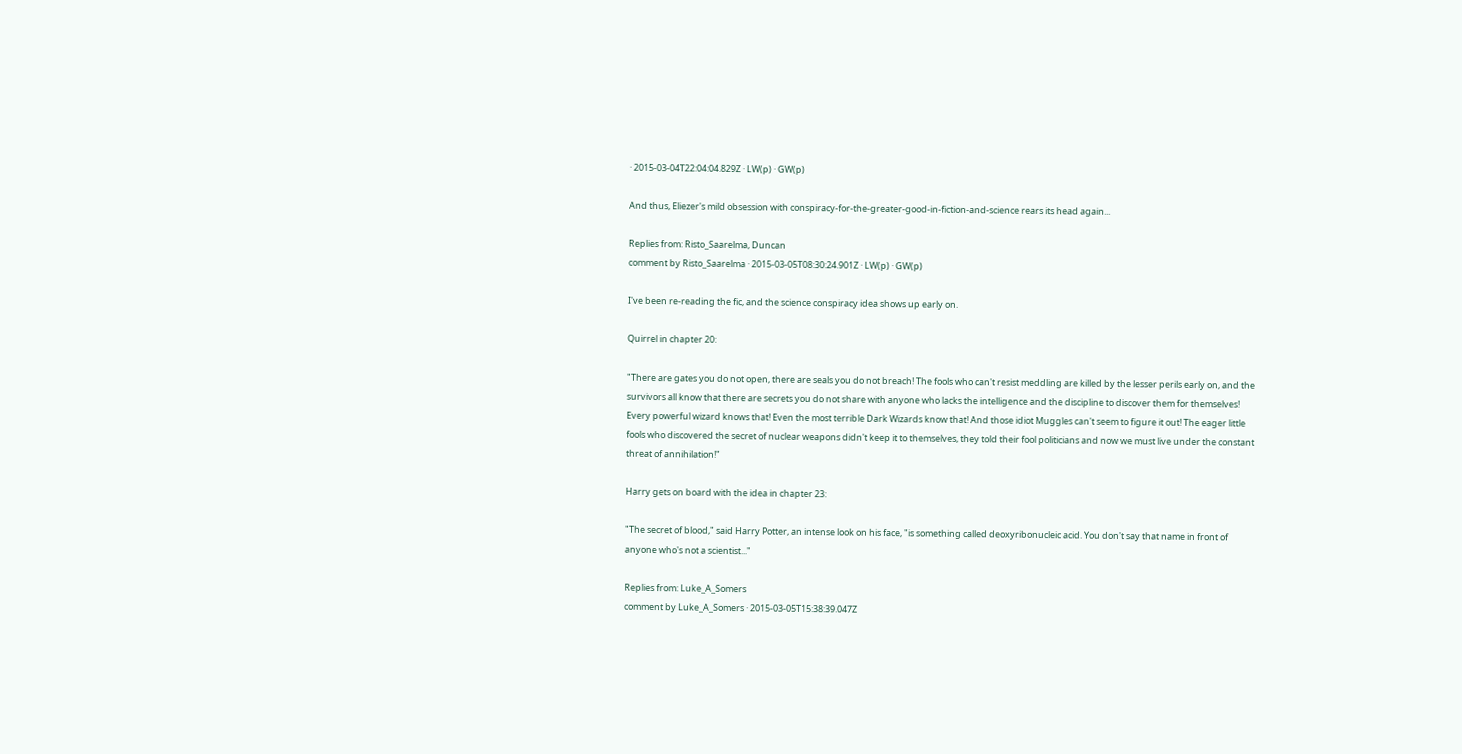· 2015-03-04T22:04:04.829Z · LW(p) · GW(p)

And thus, Eliezer's mild obsession with conspiracy-for-the-greater-good-in-fiction-and-science rears its head again...

Replies from: Risto_Saarelma, Duncan
comment by Risto_Saarelma · 2015-03-05T08:30:24.901Z · LW(p) · GW(p)

I've been re-reading the fic, and the science conspiracy idea shows up early on.

Quirrel in chapter 20:

"There are gates you do not open, there are seals you do not breach! The fools who can't resist meddling are killed by the lesser perils early on, and the survivors all know that there are secrets you do not share with anyone who lacks the intelligence and the discipline to discover them for themselves! Every powerful wizard knows that! Even the most terrible Dark Wizards know that! And those idiot Muggles can't seem to figure it out! The eager little fools who discovered the secret of nuclear weapons didn't keep it to themselves, they told their fool politicians and now we must live under the constant threat of annihilation!"

Harry gets on board with the idea in chapter 23:

"The secret of blood," said Harry Potter, an intense look on his face, "is something called deoxyribonucleic acid. You don't say that name in front of anyone who's not a scientist..."

Replies from: Luke_A_Somers
comment by Luke_A_Somers · 2015-03-05T15:38:39.047Z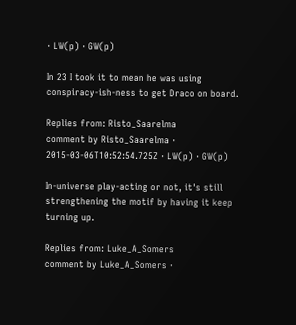· LW(p) · GW(p)

In 23 I took it to mean he was using conspiracy-ish-ness to get Draco on board.

Replies from: Risto_Saarelma
comment by Risto_Saarelma · 2015-03-06T10:52:54.725Z · LW(p) · GW(p)

In-universe play-acting or not, it's still strengthening the motif by having it keep turning up.

Replies from: Luke_A_Somers
comment by Luke_A_Somers ·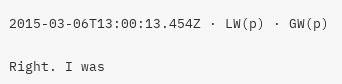2015-03-06T13:00:13.454Z · LW(p) · GW(p)

Right. I was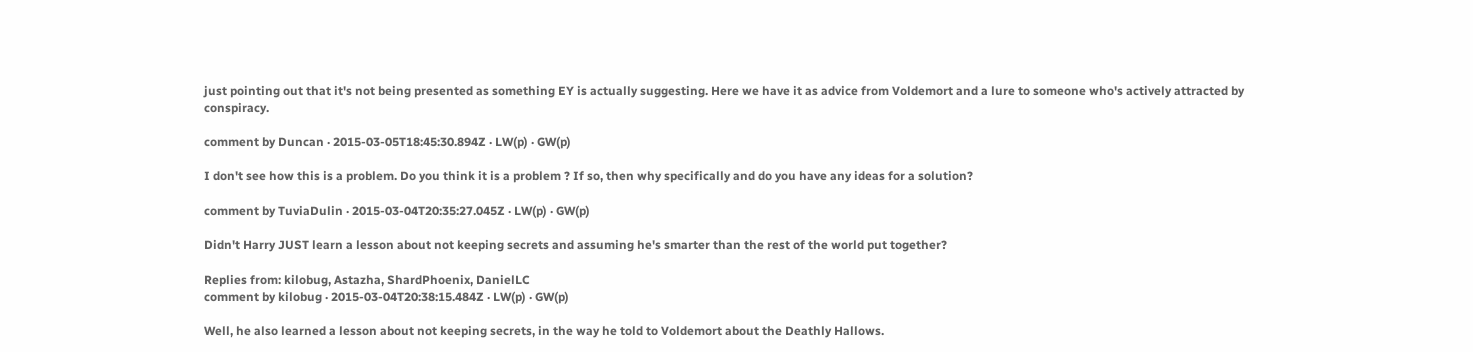just pointing out that it's not being presented as something EY is actually suggesting. Here we have it as advice from Voldemort and a lure to someone who's actively attracted by conspiracy.

comment by Duncan · 2015-03-05T18:45:30.894Z · LW(p) · GW(p)

I don't see how this is a problem. Do you think it is a problem ? If so, then why specifically and do you have any ideas for a solution?

comment by TuviaDulin · 2015-03-04T20:35:27.045Z · LW(p) · GW(p)

Didn't Harry JUST learn a lesson about not keeping secrets and assuming he's smarter than the rest of the world put together?

Replies from: kilobug, Astazha, ShardPhoenix, DanielLC
comment by kilobug · 2015-03-04T20:38:15.484Z · LW(p) · GW(p)

Well, he also learned a lesson about not keeping secrets, in the way he told to Voldemort about the Deathly Hallows.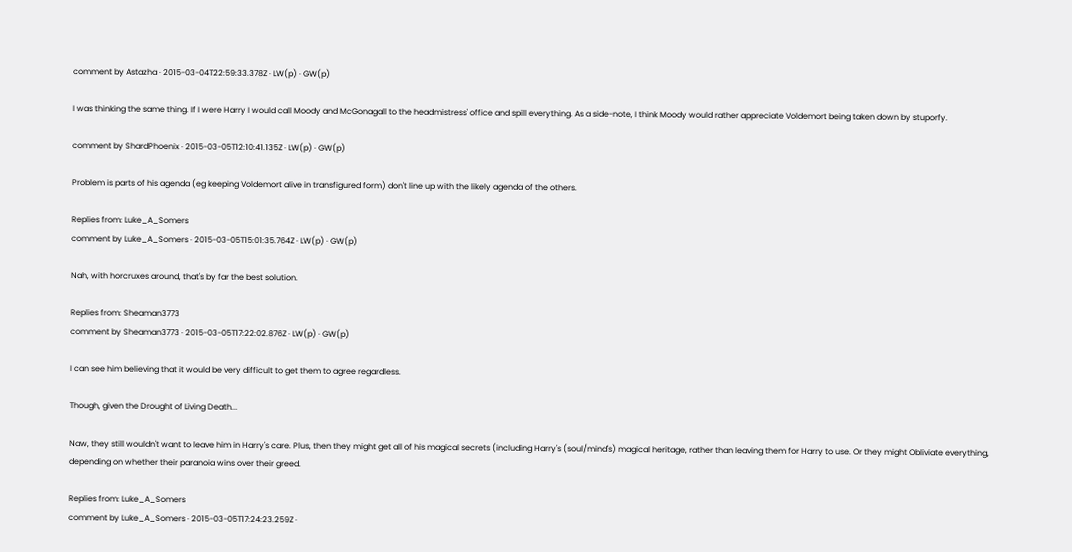comment by Astazha · 2015-03-04T22:59:33.378Z · LW(p) · GW(p)

I was thinking the same thing. If I were Harry I would call Moody and McGonagall to the headmistress' office and spill everything. As a side-note, I think Moody would rather appreciate Voldemort being taken down by stuporfy.

comment by ShardPhoenix · 2015-03-05T12:10:41.135Z · LW(p) · GW(p)

Problem is parts of his agenda (eg keeping Voldemort alive in transfigured form) don't line up with the likely agenda of the others.

Replies from: Luke_A_Somers
comment by Luke_A_Somers · 2015-03-05T15:01:35.764Z · LW(p) · GW(p)

Nah, with horcruxes around, that's by far the best solution.

Replies from: Sheaman3773
comment by Sheaman3773 · 2015-03-05T17:22:02.876Z · LW(p) · GW(p)

I can see him believing that it would be very difficult to get them to agree regardless.

Though, given the Drought of Living Death...

Naw, they still wouldn't want to leave him in Harry's care. Plus, then they might get all of his magical secrets (including Harry's (soul/mind's) magical heritage, rather than leaving them for Harry to use. Or they might Obliviate everything, depending on whether their paranoia wins over their greed.

Replies from: Luke_A_Somers
comment by Luke_A_Somers · 2015-03-05T17:24:23.259Z ·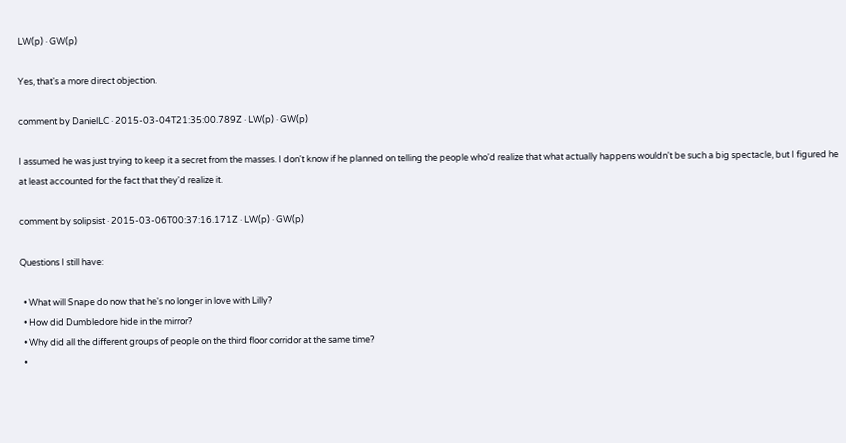LW(p) · GW(p)

Yes, that's a more direct objection.

comment by DanielLC · 2015-03-04T21:35:00.789Z · LW(p) · GW(p)

I assumed he was just trying to keep it a secret from the masses. I don't know if he planned on telling the people who'd realize that what actually happens wouldn't be such a big spectacle, but I figured he at least accounted for the fact that they'd realize it.

comment by solipsist · 2015-03-06T00:37:16.171Z · LW(p) · GW(p)

Questions I still have:

  • What will Snape do now that he's no longer in love with Lilly?
  • How did Dumbledore hide in the mirror?
  • Why did all the different groups of people on the third floor corridor at the same time?
  •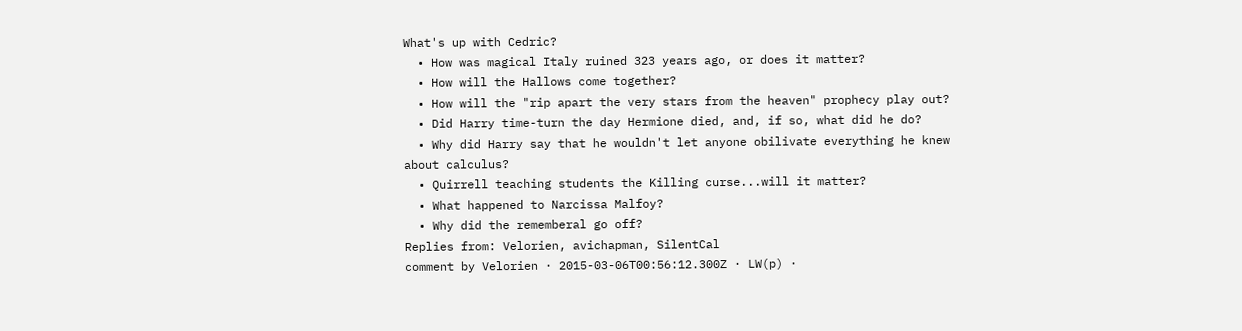What's up with Cedric?
  • How was magical Italy ruined 323 years ago, or does it matter?
  • How will the Hallows come together?
  • How will the "rip apart the very stars from the heaven" prophecy play out?
  • Did Harry time-turn the day Hermione died, and, if so, what did he do?
  • Why did Harry say that he wouldn't let anyone obilivate everything he knew about calculus?
  • Quirrell teaching students the Killing curse...will it matter?
  • What happened to Narcissa Malfoy?
  • Why did the rememberal go off?
Replies from: Velorien, avichapman, SilentCal
comment by Velorien · 2015-03-06T00:56:12.300Z · LW(p) ·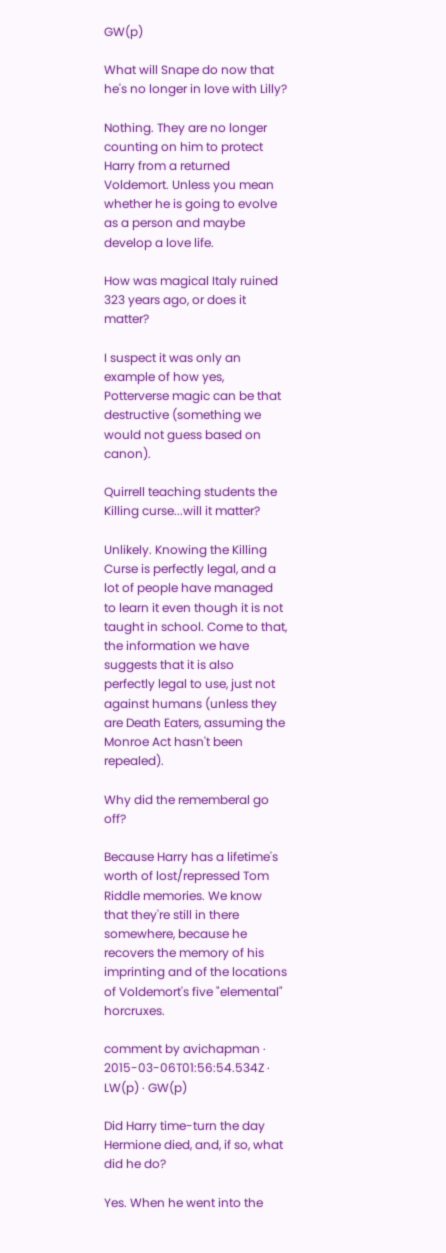GW(p)

What will Snape do now that he's no longer in love with Lilly?

Nothing. They are no longer counting on him to protect Harry from a returned Voldemort. Unless you mean whether he is going to evolve as a person and maybe develop a love life.

How was magical Italy ruined 323 years ago, or does it matter?

I suspect it was only an example of how yes, Potterverse magic can be that destructive (something we would not guess based on canon).

Quirrell teaching students the Killing curse...will it matter?

Unlikely. Knowing the Killing Curse is perfectly legal, and a lot of people have managed to learn it even though it is not taught in school. Come to that, the information we have suggests that it is also perfectly legal to use, just not against humans (unless they are Death Eaters, assuming the Monroe Act hasn't been repealed).

Why did the rememberal go off?

Because Harry has a lifetime's worth of lost/repressed Tom Riddle memories. We know that they're still in there somewhere, because he recovers the memory of his imprinting and of the locations of Voldemort's five "elemental" horcruxes.

comment by avichapman · 2015-03-06T01:56:54.534Z · LW(p) · GW(p)

Did Harry time-turn the day Hermione died, and, if so, what did he do?

Yes. When he went into the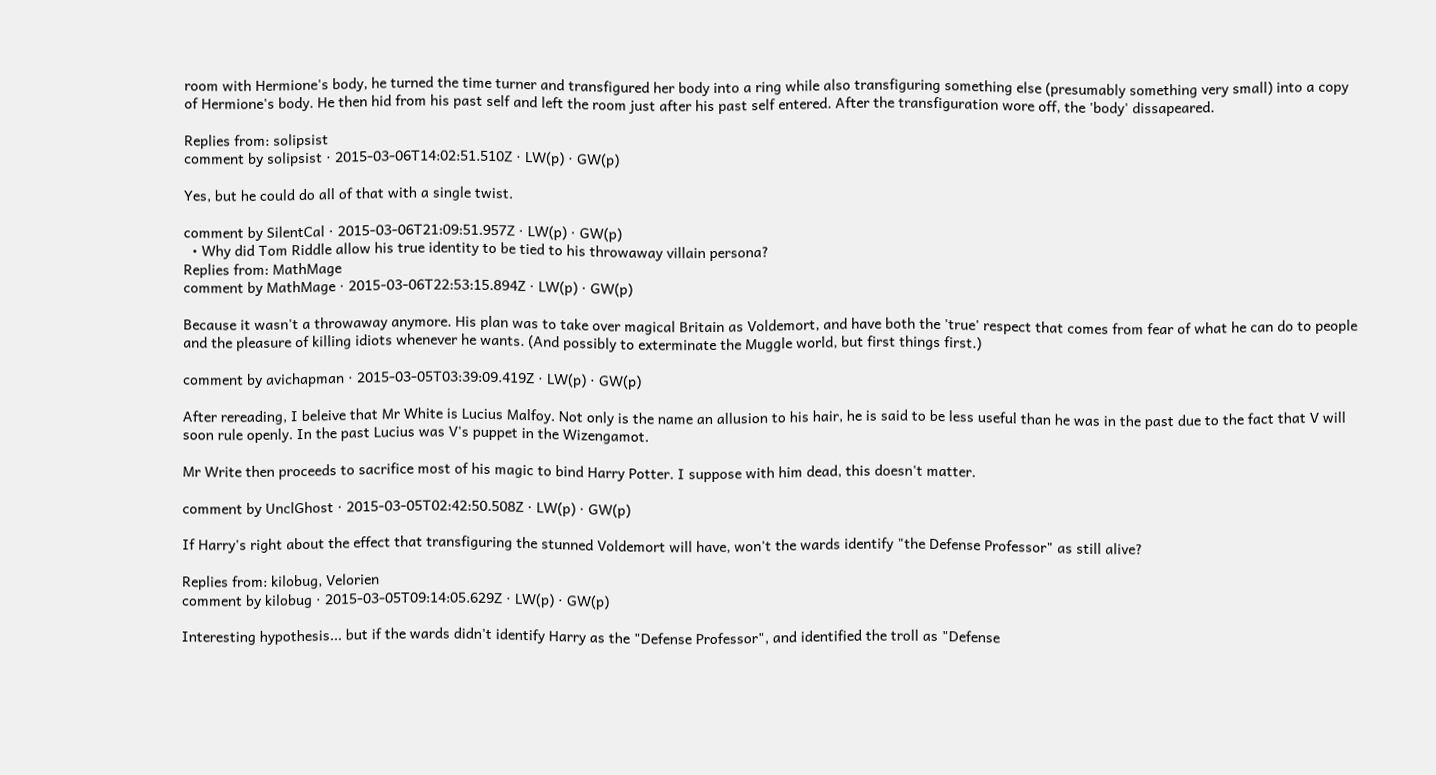room with Hermione's body, he turned the time turner and transfigured her body into a ring while also transfiguring something else (presumably something very small) into a copy of Hermione's body. He then hid from his past self and left the room just after his past self entered. After the transfiguration wore off, the 'body' dissapeared.

Replies from: solipsist
comment by solipsist · 2015-03-06T14:02:51.510Z · LW(p) · GW(p)

Yes, but he could do all of that with a single twist.

comment by SilentCal · 2015-03-06T21:09:51.957Z · LW(p) · GW(p)
  • Why did Tom Riddle allow his true identity to be tied to his throwaway villain persona?
Replies from: MathMage
comment by MathMage · 2015-03-06T22:53:15.894Z · LW(p) · GW(p)

Because it wasn't a throwaway anymore. His plan was to take over magical Britain as Voldemort, and have both the 'true' respect that comes from fear of what he can do to people and the pleasure of killing idiots whenever he wants. (And possibly to exterminate the Muggle world, but first things first.)

comment by avichapman · 2015-03-05T03:39:09.419Z · LW(p) · GW(p)

After rereading, I beleive that Mr White is Lucius Malfoy. Not only is the name an allusion to his hair, he is said to be less useful than he was in the past due to the fact that V will soon rule openly. In the past Lucius was V's puppet in the Wizengamot.

Mr Write then proceeds to sacrifice most of his magic to bind Harry Potter. I suppose with him dead, this doesn't matter.

comment by UnclGhost · 2015-03-05T02:42:50.508Z · LW(p) · GW(p)

If Harry's right about the effect that transfiguring the stunned Voldemort will have, won't the wards identify "the Defense Professor" as still alive?

Replies from: kilobug, Velorien
comment by kilobug · 2015-03-05T09:14:05.629Z · LW(p) · GW(p)

Interesting hypothesis... but if the wards didn't identify Harry as the "Defense Professor", and identified the troll as "Defense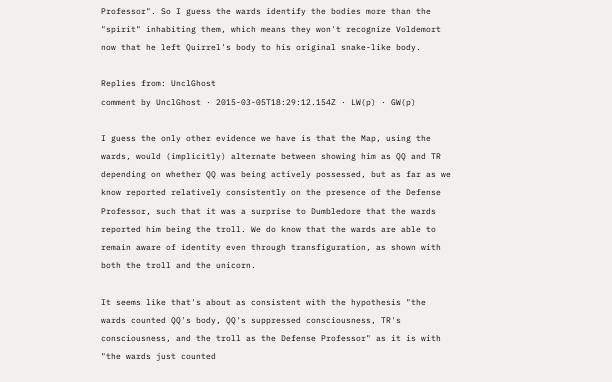Professor". So I guess the wards identify the bodies more than the "spirit" inhabiting them, which means they won't recognize Voldemort now that he left Quirrel's body to his original snake-like body.

Replies from: UnclGhost
comment by UnclGhost · 2015-03-05T18:29:12.154Z · LW(p) · GW(p)

I guess the only other evidence we have is that the Map, using the wards, would (implicitly) alternate between showing him as QQ and TR depending on whether QQ was being actively possessed, but as far as we know reported relatively consistently on the presence of the Defense Professor, such that it was a surprise to Dumbledore that the wards reported him being the troll. We do know that the wards are able to remain aware of identity even through transfiguration, as shown with both the troll and the unicorn.

It seems like that's about as consistent with the hypothesis "the wards counted QQ's body, QQ's suppressed consciousness, TR's consciousness, and the troll as the Defense Professor" as it is with "the wards just counted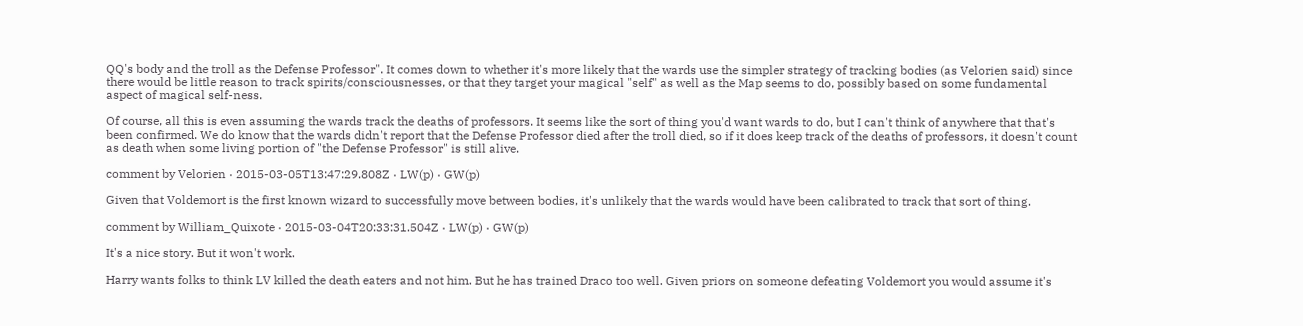QQ's body and the troll as the Defense Professor". It comes down to whether it's more likely that the wards use the simpler strategy of tracking bodies (as Velorien said) since there would be little reason to track spirits/consciousnesses, or that they target your magical "self" as well as the Map seems to do, possibly based on some fundamental aspect of magical self-ness.

Of course, all this is even assuming the wards track the deaths of professors. It seems like the sort of thing you'd want wards to do, but I can't think of anywhere that that's been confirmed. We do know that the wards didn't report that the Defense Professor died after the troll died, so if it does keep track of the deaths of professors, it doesn't count as death when some living portion of "the Defense Professor" is still alive.

comment by Velorien · 2015-03-05T13:47:29.808Z · LW(p) · GW(p)

Given that Voldemort is the first known wizard to successfully move between bodies, it's unlikely that the wards would have been calibrated to track that sort of thing.

comment by William_Quixote · 2015-03-04T20:33:31.504Z · LW(p) · GW(p)

It's a nice story. But it won't work.

Harry wants folks to think LV killed the death eaters and not him. But he has trained Draco too well. Given priors on someone defeating Voldemort you would assume it's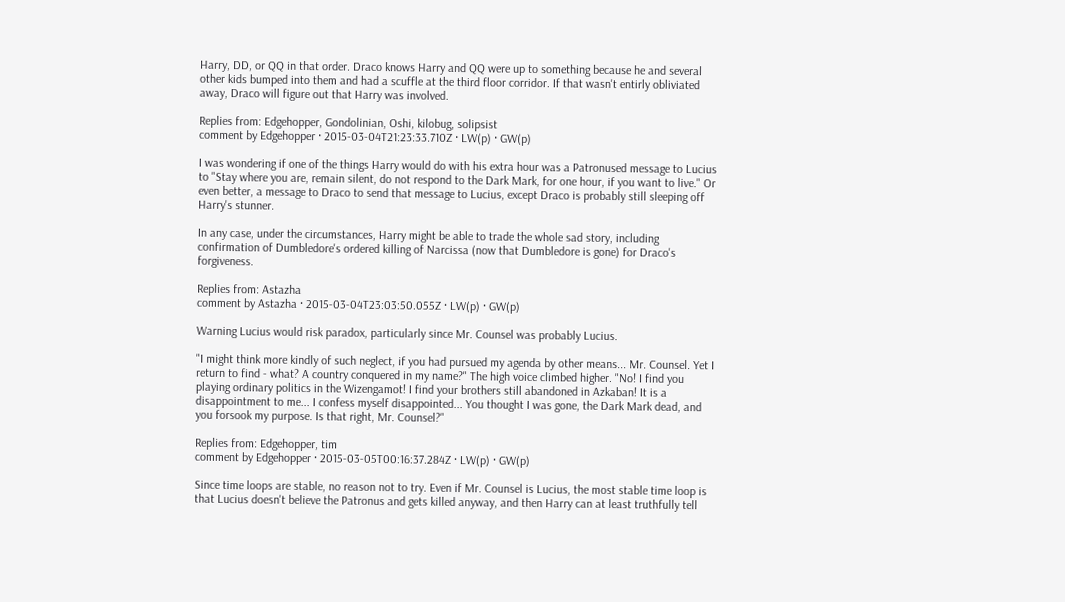Harry, DD, or QQ in that order. Draco knows Harry and QQ were up to something because he and several other kids bumped into them and had a scuffle at the third floor corridor. If that wasn't entirly obliviated away, Draco will figure out that Harry was involved.

Replies from: Edgehopper, Gondolinian, Oshi, kilobug, solipsist
comment by Edgehopper · 2015-03-04T21:23:33.710Z · LW(p) · GW(p)

I was wondering if one of the things Harry would do with his extra hour was a Patronused message to Lucius to "Stay where you are, remain silent, do not respond to the Dark Mark, for one hour, if you want to live." Or even better, a message to Draco to send that message to Lucius, except Draco is probably still sleeping off Harry's stunner.

In any case, under the circumstances, Harry might be able to trade the whole sad story, including confirmation of Dumbledore's ordered killing of Narcissa (now that Dumbledore is gone) for Draco's forgiveness.

Replies from: Astazha
comment by Astazha · 2015-03-04T23:03:50.055Z · LW(p) · GW(p)

Warning Lucius would risk paradox, particularly since Mr. Counsel was probably Lucius.

"I might think more kindly of such neglect, if you had pursued my agenda by other means... Mr. Counsel. Yet I return to find - what? A country conquered in my name?" The high voice climbed higher. "No! I find you playing ordinary politics in the Wizengamot! I find your brothers still abandoned in Azkaban! It is a disappointment to me... I confess myself disappointed... You thought I was gone, the Dark Mark dead, and you forsook my purpose. Is that right, Mr. Counsel?"

Replies from: Edgehopper, tim
comment by Edgehopper · 2015-03-05T00:16:37.284Z · LW(p) · GW(p)

Since time loops are stable, no reason not to try. Even if Mr. Counsel is Lucius, the most stable time loop is that Lucius doesn't believe the Patronus and gets killed anyway, and then Harry can at least truthfully tell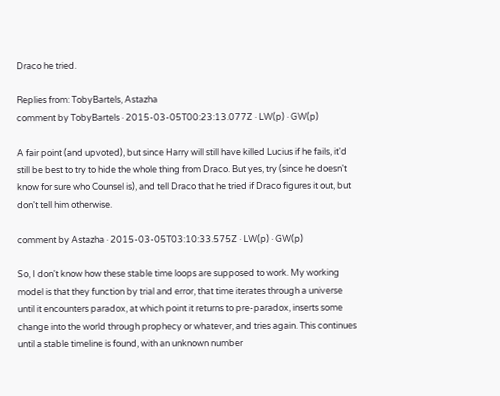Draco he tried.

Replies from: TobyBartels, Astazha
comment by TobyBartels · 2015-03-05T00:23:13.077Z · LW(p) · GW(p)

A fair point (and upvoted), but since Harry will still have killed Lucius if he fails, it'd still be best to try to hide the whole thing from Draco. But yes, try (since he doesn't know for sure who Counsel is), and tell Draco that he tried if Draco figures it out, but don't tell him otherwise.

comment by Astazha · 2015-03-05T03:10:33.575Z · LW(p) · GW(p)

So, I don't know how these stable time loops are supposed to work. My working model is that they function by trial and error, that time iterates through a universe until it encounters paradox, at which point it returns to pre-paradox, inserts some change into the world through prophecy or whatever, and tries again. This continues until a stable timeline is found, with an unknown number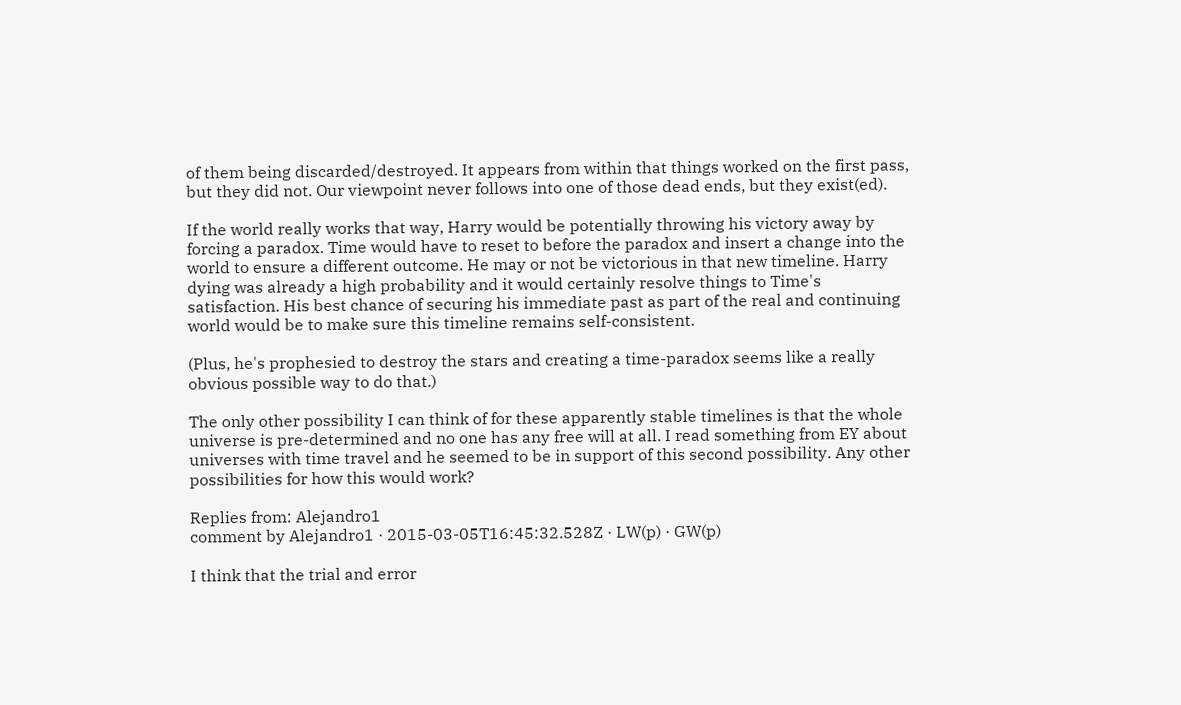of them being discarded/destroyed. It appears from within that things worked on the first pass, but they did not. Our viewpoint never follows into one of those dead ends, but they exist(ed).

If the world really works that way, Harry would be potentially throwing his victory away by forcing a paradox. Time would have to reset to before the paradox and insert a change into the world to ensure a different outcome. He may or not be victorious in that new timeline. Harry dying was already a high probability and it would certainly resolve things to Time's satisfaction. His best chance of securing his immediate past as part of the real and continuing world would be to make sure this timeline remains self-consistent.

(Plus, he's prophesied to destroy the stars and creating a time-paradox seems like a really obvious possible way to do that.)

The only other possibility I can think of for these apparently stable timelines is that the whole universe is pre-determined and no one has any free will at all. I read something from EY about universes with time travel and he seemed to be in support of this second possibility. Any other possibilities for how this would work?

Replies from: Alejandro1
comment by Alejandro1 · 2015-03-05T16:45:32.528Z · LW(p) · GW(p)

I think that the trial and error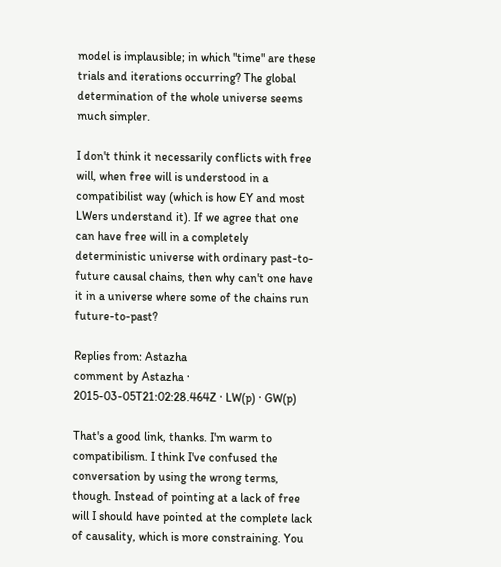model is implausible; in which "time" are these trials and iterations occurring? The global determination of the whole universe seems much simpler.

I don't think it necessarily conflicts with free will, when free will is understood in a compatibilist way (which is how EY and most LWers understand it). If we agree that one can have free will in a completely deterministic universe with ordinary past-to-future causal chains, then why can't one have it in a universe where some of the chains run future-to-past?

Replies from: Astazha
comment by Astazha · 2015-03-05T21:02:28.464Z · LW(p) · GW(p)

That's a good link, thanks. I'm warm to compatibilism. I think I've confused the conversation by using the wrong terms, though. Instead of pointing at a lack of free will I should have pointed at the complete lack of causality, which is more constraining. You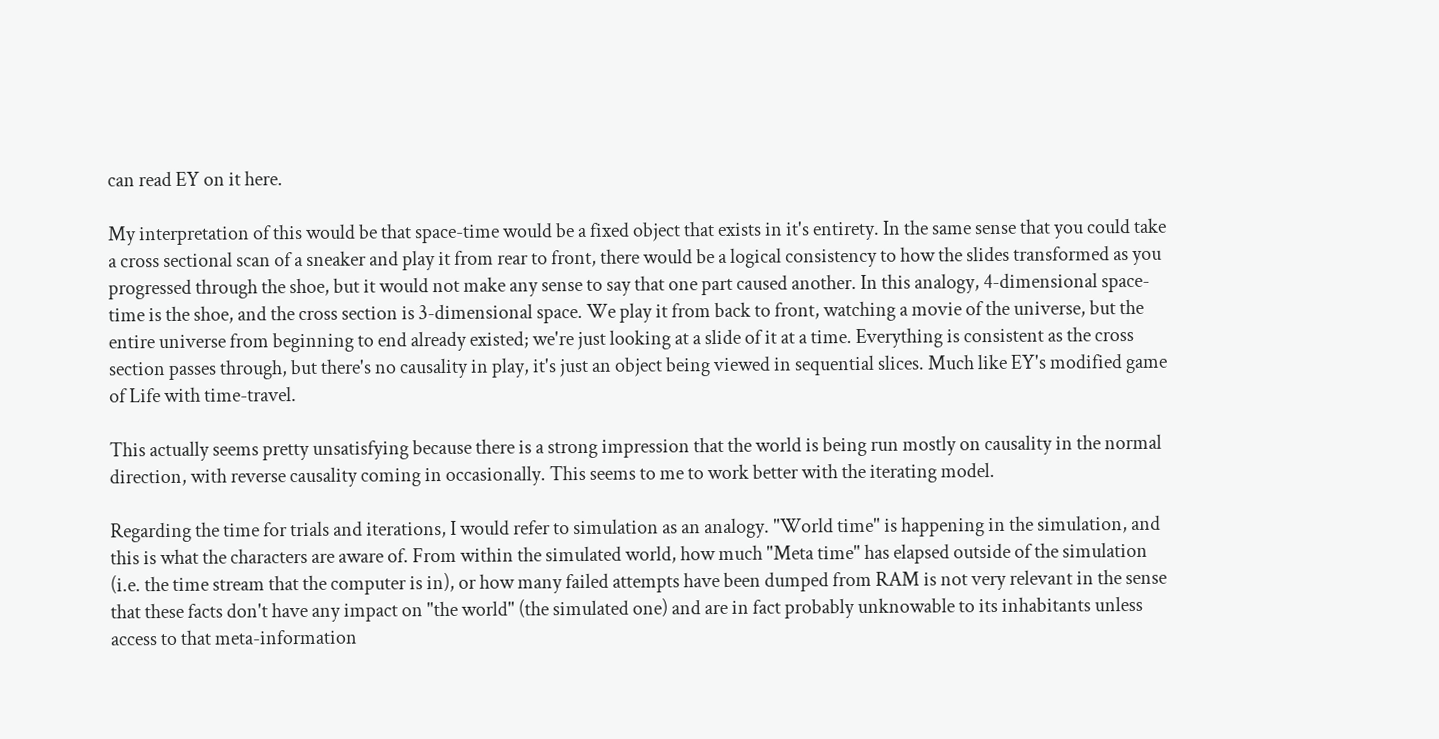can read EY on it here.

My interpretation of this would be that space-time would be a fixed object that exists in it's entirety. In the same sense that you could take a cross sectional scan of a sneaker and play it from rear to front, there would be a logical consistency to how the slides transformed as you progressed through the shoe, but it would not make any sense to say that one part caused another. In this analogy, 4-dimensional space-time is the shoe, and the cross section is 3-dimensional space. We play it from back to front, watching a movie of the universe, but the entire universe from beginning to end already existed; we're just looking at a slide of it at a time. Everything is consistent as the cross section passes through, but there's no causality in play, it's just an object being viewed in sequential slices. Much like EY's modified game of Life with time-travel.

This actually seems pretty unsatisfying because there is a strong impression that the world is being run mostly on causality in the normal direction, with reverse causality coming in occasionally. This seems to me to work better with the iterating model.

Regarding the time for trials and iterations, I would refer to simulation as an analogy. "World time" is happening in the simulation, and this is what the characters are aware of. From within the simulated world, how much "Meta time" has elapsed outside of the simulation (i.e. the time stream that the computer is in), or how many failed attempts have been dumped from RAM is not very relevant in the sense that these facts don't have any impact on "the world" (the simulated one) and are in fact probably unknowable to its inhabitants unless access to that meta-information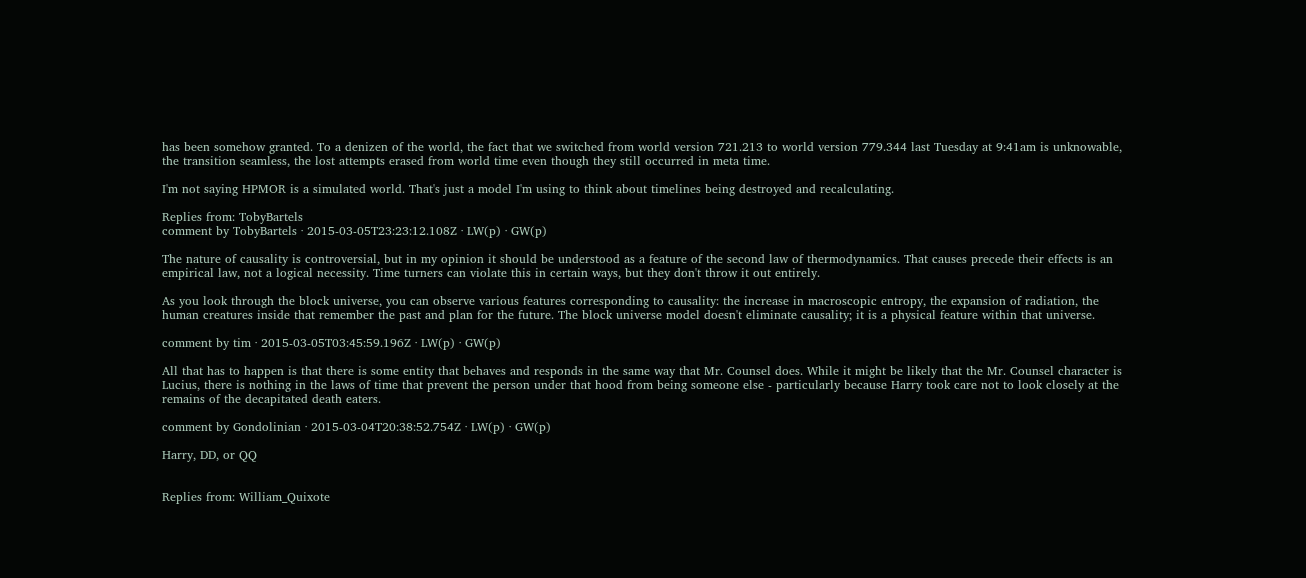has been somehow granted. To a denizen of the world, the fact that we switched from world version 721.213 to world version 779.344 last Tuesday at 9:41am is unknowable, the transition seamless, the lost attempts erased from world time even though they still occurred in meta time.

I'm not saying HPMOR is a simulated world. That's just a model I'm using to think about timelines being destroyed and recalculating.

Replies from: TobyBartels
comment by TobyBartels · 2015-03-05T23:23:12.108Z · LW(p) · GW(p)

The nature of causality is controversial, but in my opinion it should be understood as a feature of the second law of thermodynamics. That causes precede their effects is an empirical law, not a logical necessity. Time turners can violate this in certain ways, but they don't throw it out entirely.

As you look through the block universe, you can observe various features corresponding to causality: the increase in macroscopic entropy, the expansion of radiation, the human creatures inside that remember the past and plan for the future. The block universe model doesn't eliminate causality; it is a physical feature within that universe.

comment by tim · 2015-03-05T03:45:59.196Z · LW(p) · GW(p)

All that has to happen is that there is some entity that behaves and responds in the same way that Mr. Counsel does. While it might be likely that the Mr. Counsel character is Lucius, there is nothing in the laws of time that prevent the person under that hood from being someone else - particularly because Harry took care not to look closely at the remains of the decapitated death eaters.

comment by Gondolinian · 2015-03-04T20:38:52.754Z · LW(p) · GW(p)

Harry, DD, or QQ


Replies from: William_Quixote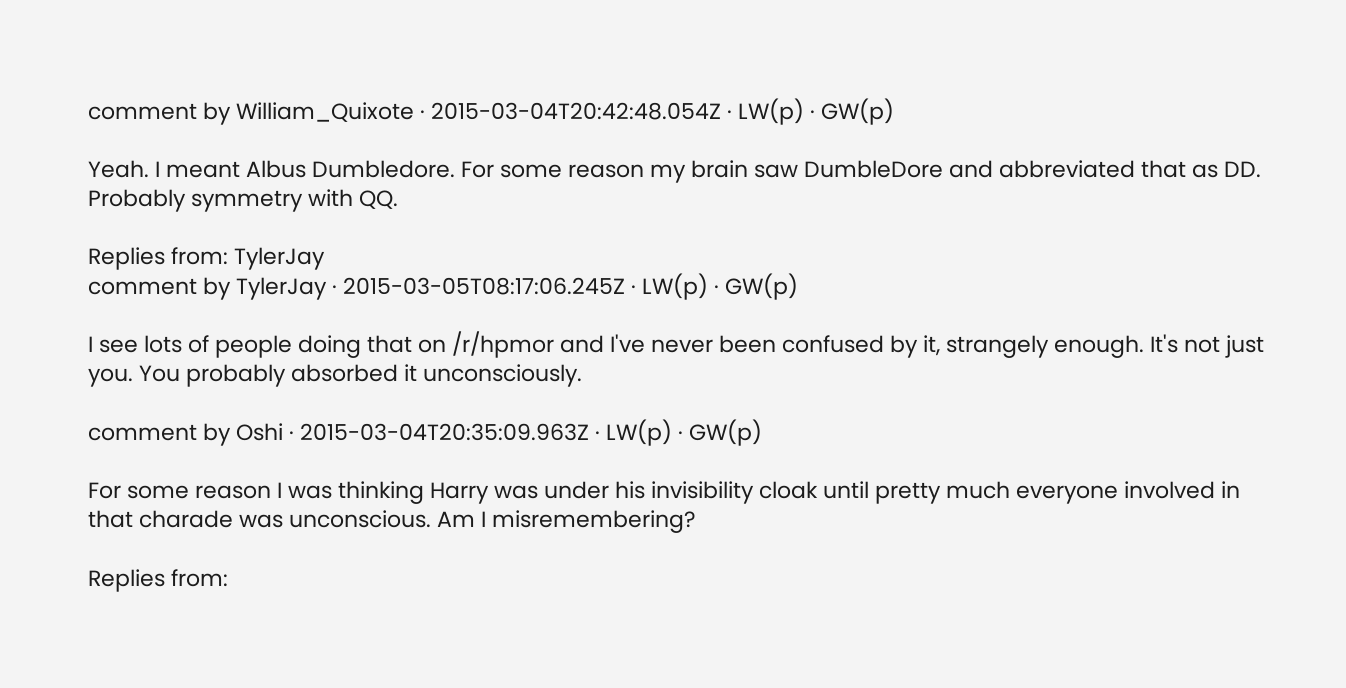comment by William_Quixote · 2015-03-04T20:42:48.054Z · LW(p) · GW(p)

Yeah. I meant Albus Dumbledore. For some reason my brain saw DumbleDore and abbreviated that as DD. Probably symmetry with QQ.

Replies from: TylerJay
comment by TylerJay · 2015-03-05T08:17:06.245Z · LW(p) · GW(p)

I see lots of people doing that on /r/hpmor and I've never been confused by it, strangely enough. It's not just you. You probably absorbed it unconsciously.

comment by Oshi · 2015-03-04T20:35:09.963Z · LW(p) · GW(p)

For some reason I was thinking Harry was under his invisibility cloak until pretty much everyone involved in that charade was unconscious. Am I misremembering?

Replies from: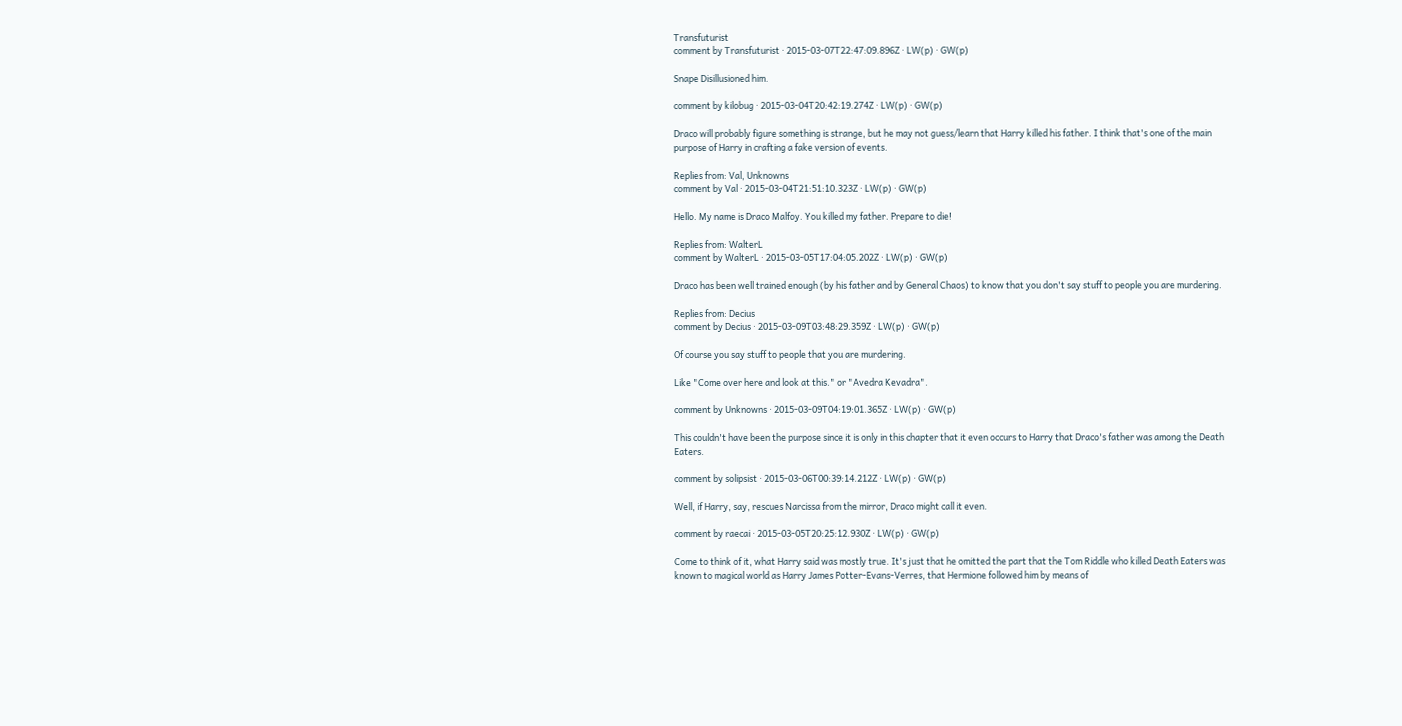Transfuturist
comment by Transfuturist · 2015-03-07T22:47:09.896Z · LW(p) · GW(p)

Snape Disillusioned him.

comment by kilobug · 2015-03-04T20:42:19.274Z · LW(p) · GW(p)

Draco will probably figure something is strange, but he may not guess/learn that Harry killed his father. I think that's one of the main purpose of Harry in crafting a fake version of events.

Replies from: Val, Unknowns
comment by Val · 2015-03-04T21:51:10.323Z · LW(p) · GW(p)

Hello. My name is Draco Malfoy. You killed my father. Prepare to die!

Replies from: WalterL
comment by WalterL · 2015-03-05T17:04:05.202Z · LW(p) · GW(p)

Draco has been well trained enough (by his father and by General Chaos) to know that you don't say stuff to people you are murdering.

Replies from: Decius
comment by Decius · 2015-03-09T03:48:29.359Z · LW(p) · GW(p)

Of course you say stuff to people that you are murdering.

Like "Come over here and look at this." or "Avedra Kevadra".

comment by Unknowns · 2015-03-09T04:19:01.365Z · LW(p) · GW(p)

This couldn't have been the purpose since it is only in this chapter that it even occurs to Harry that Draco's father was among the Death Eaters.

comment by solipsist · 2015-03-06T00:39:14.212Z · LW(p) · GW(p)

Well, if Harry, say, rescues Narcissa from the mirror, Draco might call it even.

comment by raecai · 2015-03-05T20:25:12.930Z · LW(p) · GW(p)

Come to think of it, what Harry said was mostly true. It's just that he omitted the part that the Tom Riddle who killed Death Eaters was known to magical world as Harry James Potter-Evans-Verres, that Hermione followed him by means of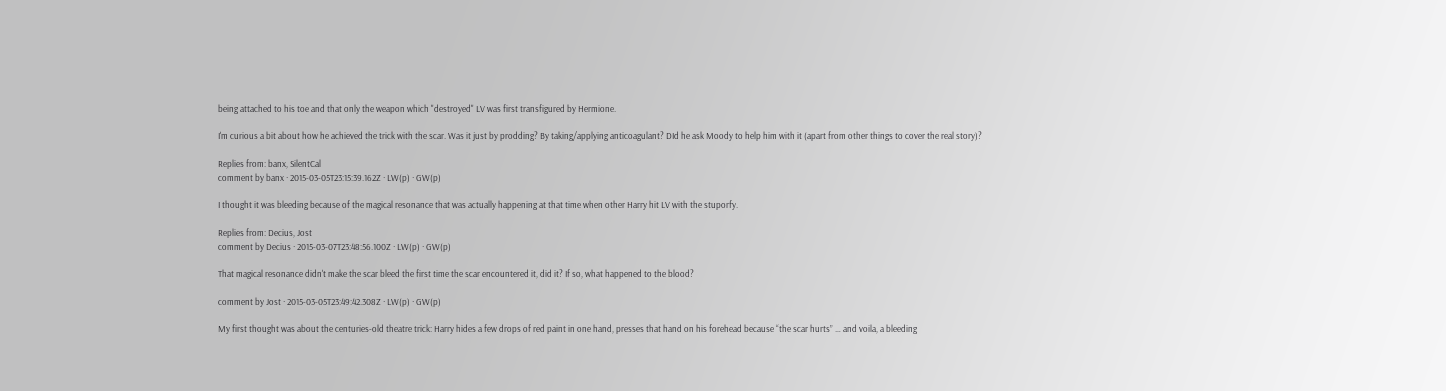being attached to his toe and that only the weapon which "destroyed" LV was first transfigured by Hermione.

I'm curious a bit about how he achieved the trick with the scar. Was it just by prodding? By taking/applying anticoagulant? DId he ask Moody to help him with it (apart from other things to cover the real story)?

Replies from: banx, SilentCal
comment by banx · 2015-03-05T23:15:39.162Z · LW(p) · GW(p)

I thought it was bleeding because of the magical resonance that was actually happening at that time when other Harry hit LV with the stuporfy.

Replies from: Decius, Jost
comment by Decius · 2015-03-07T23:48:56.100Z · LW(p) · GW(p)

That magical resonance didn't make the scar bleed the first time the scar encountered it, did it? If so, what happened to the blood?

comment by Jost · 2015-03-05T23:49:42.308Z · LW(p) · GW(p)

My first thought was about the centuries-old theatre trick: Harry hides a few drops of red paint in one hand, presses that hand on his forehead because “the scar hurts” … and voila, a bleeding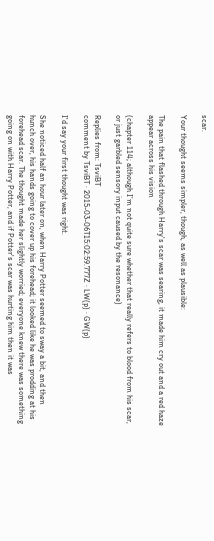scar.

Your thought seems simpler, though, as well as plausible:

The pain that flashed through Harry's scar was searing, it made him cry out and a red haze appear across his vision

(chapter 114; although I’m not quite sure whether that really refers to blood from his scar, or just garbled sensory input caused by the resonance)

Replies from: TsviBT
comment by TsviBT · 2015-03-06T15:02:59.777Z · LW(p) · GW(p)

I'd say your first thought was right.

She noticed half an hour later on, when Harry Potter seemed to sway a bit, and then hunch over, his hands going to cover up his forehead; it looked like he was prodding at his forehead scar. The thought made her slightly worried; everyone knew there was something going on with Harry Potter, and if Potter's scar was hurting him then it was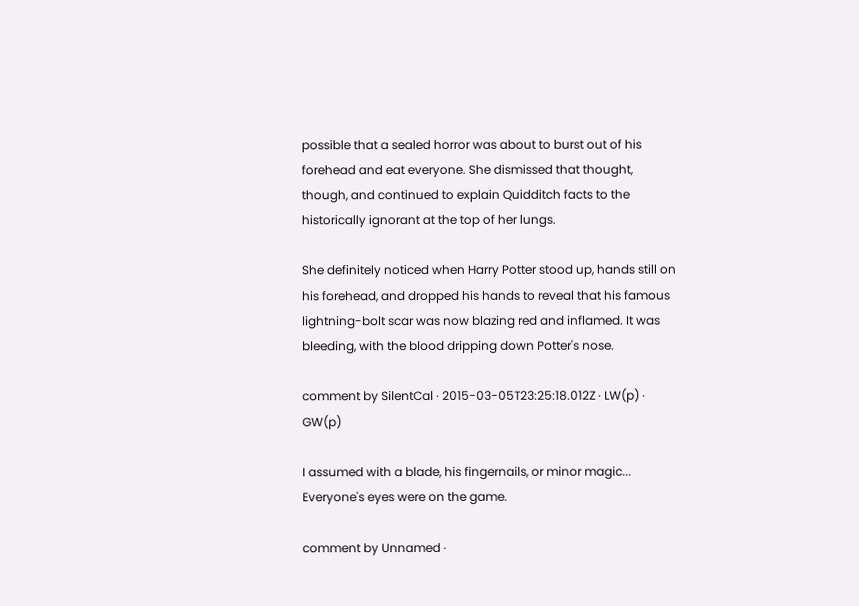possible that a sealed horror was about to burst out of his forehead and eat everyone. She dismissed that thought, though, and continued to explain Quidditch facts to the historically ignorant at the top of her lungs.

She definitely noticed when Harry Potter stood up, hands still on his forehead, and dropped his hands to reveal that his famous lightning-bolt scar was now blazing red and inflamed. It was bleeding, with the blood dripping down Potter's nose.

comment by SilentCal · 2015-03-05T23:25:18.012Z · LW(p) · GW(p)

I assumed with a blade, his fingernails, or minor magic... Everyone's eyes were on the game.

comment by Unnamed ·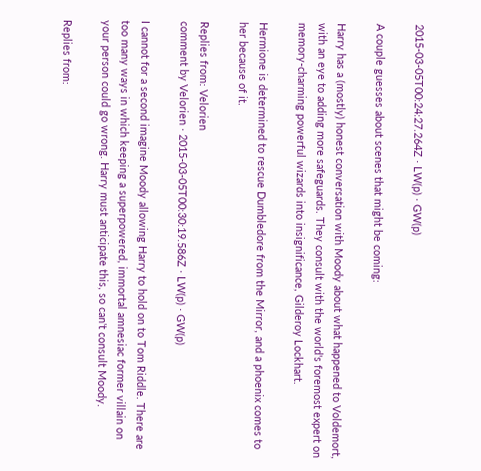2015-03-05T00:24:27.264Z · LW(p) · GW(p)

A couple guesses about scenes that might be coming:

Harry has a (mostly) honest conversation with Moody about what happened to Voldemort, with an eye to adding more safeguards. They consult with the world's foremost expert on memory-charming powerful wizards into insignificance, Gilderoy Lockhart.

Hermione is determined to rescue Dumbledore from the Mirror, and a phoenix comes to her because of it.

Replies from: Velorien
comment by Velorien · 2015-03-05T00:30:19.586Z · LW(p) · GW(p)

I cannot for a second imagine Moody allowing Harry to hold on to Tom Riddle. There are too many ways in which keeping a superpowered, immortal amnesiac former villain on your person could go wrong. Harry must anticipate this, so can't consult Moody.

Replies from: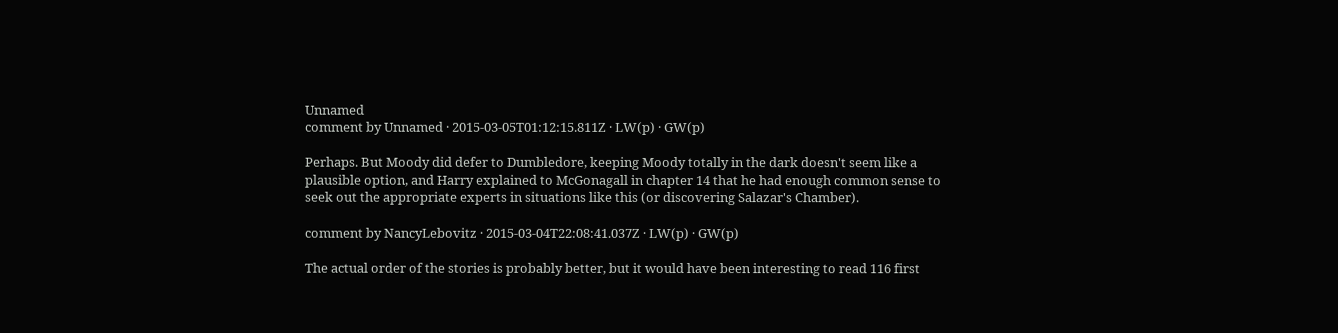Unnamed
comment by Unnamed · 2015-03-05T01:12:15.811Z · LW(p) · GW(p)

Perhaps. But Moody did defer to Dumbledore, keeping Moody totally in the dark doesn't seem like a plausible option, and Harry explained to McGonagall in chapter 14 that he had enough common sense to seek out the appropriate experts in situations like this (or discovering Salazar's Chamber).

comment by NancyLebovitz · 2015-03-04T22:08:41.037Z · LW(p) · GW(p)

The actual order of the stories is probably better, but it would have been interesting to read 116 first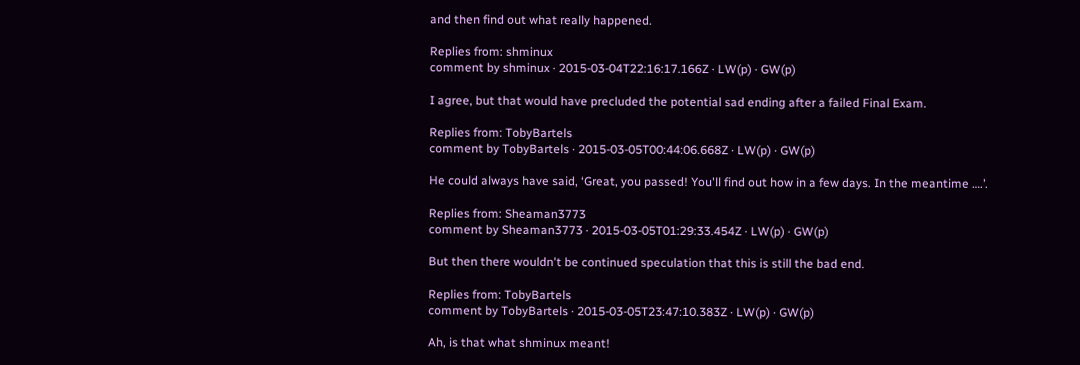and then find out what really happened.

Replies from: shminux
comment by shminux · 2015-03-04T22:16:17.166Z · LW(p) · GW(p)

I agree, but that would have precluded the potential sad ending after a failed Final Exam.

Replies from: TobyBartels
comment by TobyBartels · 2015-03-05T00:44:06.668Z · LW(p) · GW(p)

He could always have said, ‘Great, you passed! You'll find out how in a few days. In the meantime ….’.

Replies from: Sheaman3773
comment by Sheaman3773 · 2015-03-05T01:29:33.454Z · LW(p) · GW(p)

But then there wouldn't be continued speculation that this is still the bad end.

Replies from: TobyBartels
comment by TobyBartels · 2015-03-05T23:47:10.383Z · LW(p) · GW(p)

Ah, is that what shminux meant!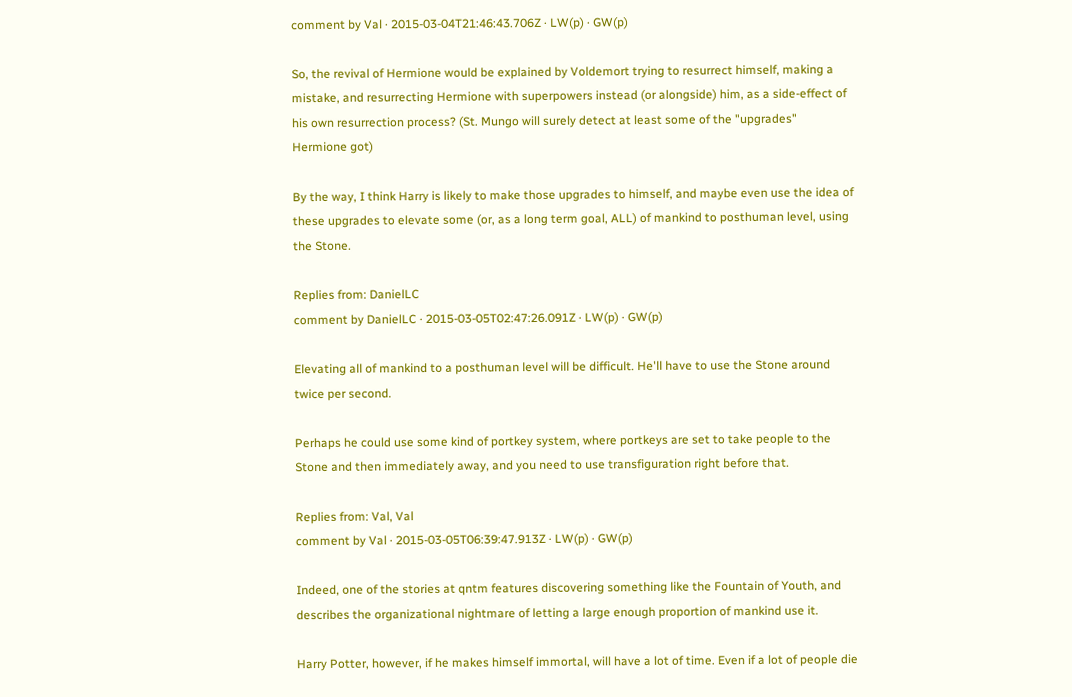comment by Val · 2015-03-04T21:46:43.706Z · LW(p) · GW(p)

So, the revival of Hermione would be explained by Voldemort trying to resurrect himself, making a mistake, and resurrecting Hermione with superpowers instead (or alongside) him, as a side-effect of his own resurrection process? (St. Mungo will surely detect at least some of the "upgrades" Hermione got)

By the way, I think Harry is likely to make those upgrades to himself, and maybe even use the idea of these upgrades to elevate some (or, as a long term goal, ALL) of mankind to posthuman level, using the Stone.

Replies from: DanielLC
comment by DanielLC · 2015-03-05T02:47:26.091Z · LW(p) · GW(p)

Elevating all of mankind to a posthuman level will be difficult. He'll have to use the Stone around twice per second.

Perhaps he could use some kind of portkey system, where portkeys are set to take people to the Stone and then immediately away, and you need to use transfiguration right before that.

Replies from: Val, Val
comment by Val · 2015-03-05T06:39:47.913Z · LW(p) · GW(p)

Indeed, one of the stories at qntm features discovering something like the Fountain of Youth, and describes the organizational nightmare of letting a large enough proportion of mankind use it.

Harry Potter, however, if he makes himself immortal, will have a lot of time. Even if a lot of people die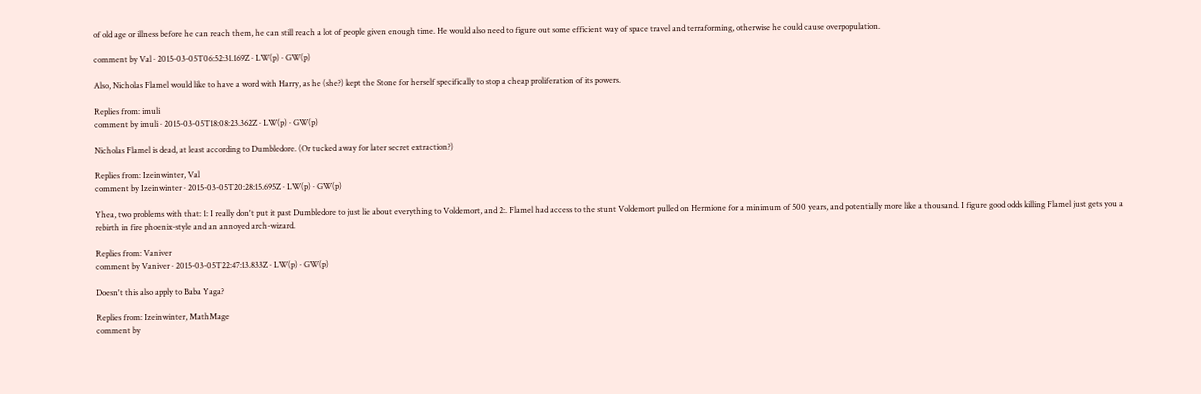of old age or illness before he can reach them, he can still reach a lot of people given enough time. He would also need to figure out some efficient way of space travel and terraforming, otherwise he could cause overpopulation.

comment by Val · 2015-03-05T06:52:31.169Z · LW(p) · GW(p)

Also, Nicholas Flamel would like to have a word with Harry, as he (she?) kept the Stone for herself specifically to stop a cheap proliferation of its powers.

Replies from: imuli
comment by imuli · 2015-03-05T18:08:23.362Z · LW(p) · GW(p)

Nicholas Flamel is dead, at least according to Dumbledore. (Or tucked away for later secret extraction?)

Replies from: Izeinwinter, Val
comment by Izeinwinter · 2015-03-05T20:28:15.695Z · LW(p) · GW(p)

Yhea, two problems with that: 1: I really don't put it past Dumbledore to just lie about everything to Voldemort, and 2:. Flamel had access to the stunt Voldemort pulled on Hermione for a minimum of 500 years, and potentially more like a thousand. I figure good odds killing Flamel just gets you a rebirth in fire phoenix-style and an annoyed arch-wizard.

Replies from: Vaniver
comment by Vaniver · 2015-03-05T22:47:13.833Z · LW(p) · GW(p)

Doesn't this also apply to Baba Yaga?

Replies from: Izeinwinter, MathMage
comment by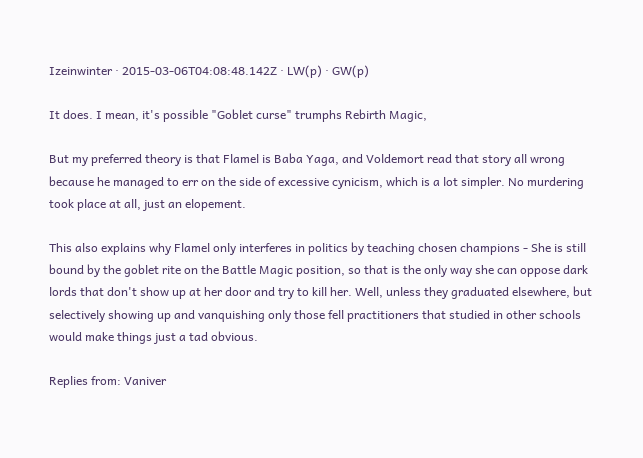Izeinwinter · 2015-03-06T04:08:48.142Z · LW(p) · GW(p)

It does. I mean, it's possible "Goblet curse" trumphs Rebirth Magic,

But my preferred theory is that Flamel is Baba Yaga, and Voldemort read that story all wrong because he managed to err on the side of excessive cynicism, which is a lot simpler. No murdering took place at all, just an elopement.

This also explains why Flamel only interferes in politics by teaching chosen champions - She is still bound by the goblet rite on the Battle Magic position, so that is the only way she can oppose dark lords that don't show up at her door and try to kill her. Well, unless they graduated elsewhere, but selectively showing up and vanquishing only those fell practitioners that studied in other schools would make things just a tad obvious.

Replies from: Vaniver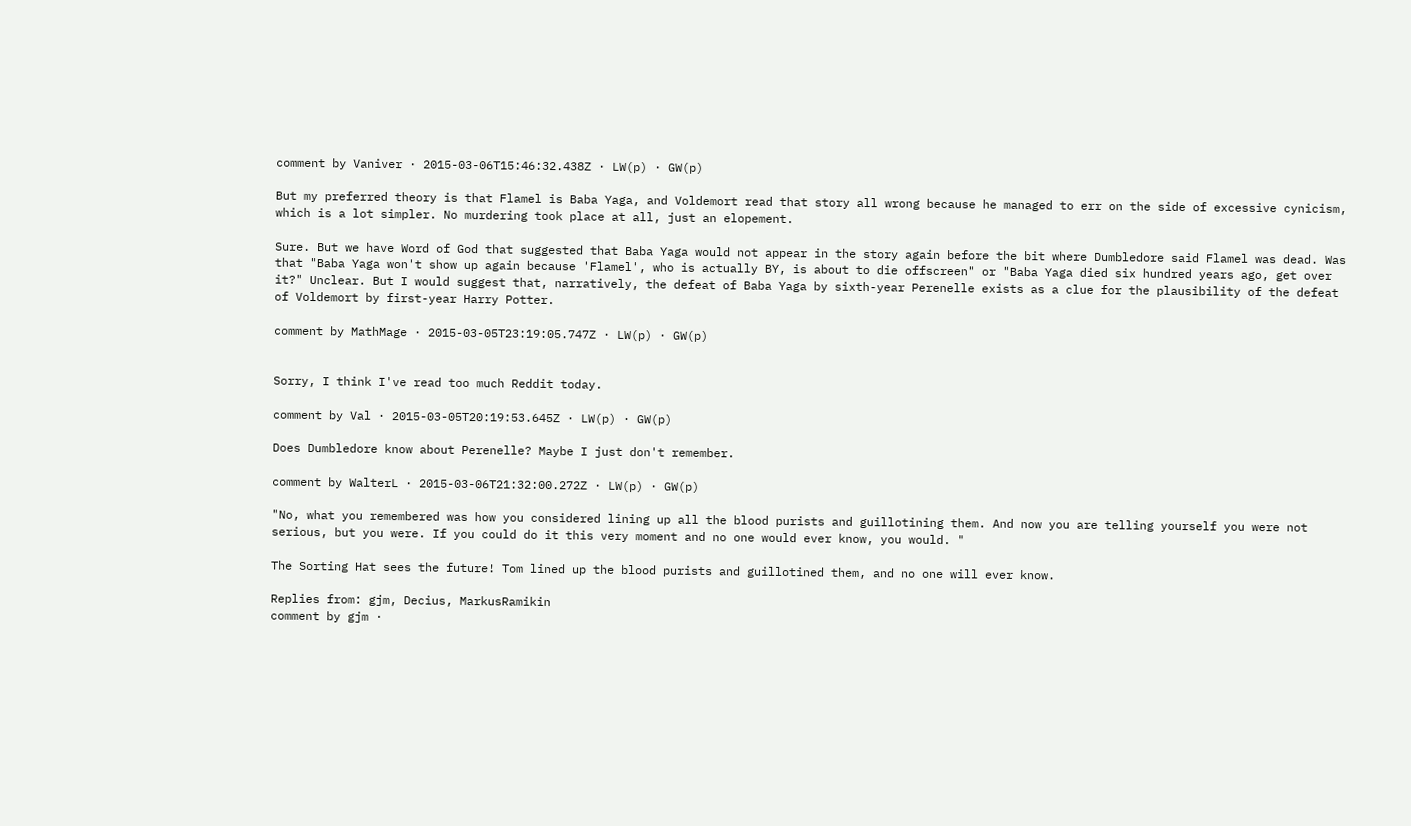comment by Vaniver · 2015-03-06T15:46:32.438Z · LW(p) · GW(p)

But my preferred theory is that Flamel is Baba Yaga, and Voldemort read that story all wrong because he managed to err on the side of excessive cynicism, which is a lot simpler. No murdering took place at all, just an elopement.

Sure. But we have Word of God that suggested that Baba Yaga would not appear in the story again before the bit where Dumbledore said Flamel was dead. Was that "Baba Yaga won't show up again because 'Flamel', who is actually BY, is about to die offscreen" or "Baba Yaga died six hundred years ago, get over it?" Unclear. But I would suggest that, narratively, the defeat of Baba Yaga by sixth-year Perenelle exists as a clue for the plausibility of the defeat of Voldemort by first-year Harry Potter.

comment by MathMage · 2015-03-05T23:19:05.747Z · LW(p) · GW(p)


Sorry, I think I've read too much Reddit today.

comment by Val · 2015-03-05T20:19:53.645Z · LW(p) · GW(p)

Does Dumbledore know about Perenelle? Maybe I just don't remember.

comment by WalterL · 2015-03-06T21:32:00.272Z · LW(p) · GW(p)

"No, what you remembered was how you considered lining up all the blood purists and guillotining them. And now you are telling yourself you were not serious, but you were. If you could do it this very moment and no one would ever know, you would. "

The Sorting Hat sees the future! Tom lined up the blood purists and guillotined them, and no one will ever know.

Replies from: gjm, Decius, MarkusRamikin
comment by gjm ·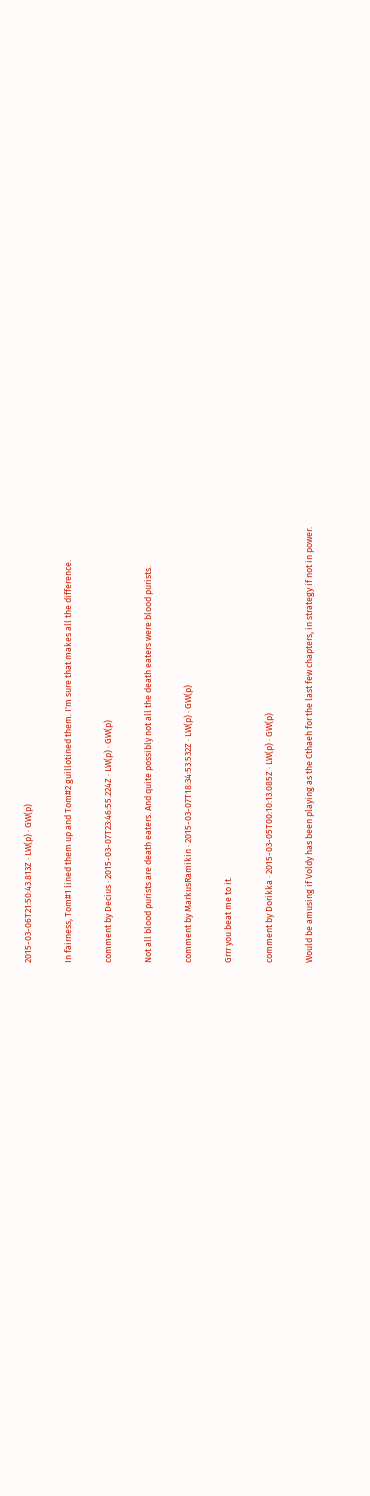2015-03-06T21:50:43.813Z · LW(p) · GW(p)

In fairness, Tom#1 lined them up and Tom#2 guillotined them. I'm sure that makes all the difference.

comment by Decius · 2015-03-07T23:46:55.224Z · LW(p) · GW(p)

Not all blood purists are death eaters. And quite possibly not all the death eaters were blood purists.

comment by MarkusRamikin · 2015-03-07T18:34:53.532Z · LW(p) · GW(p)

Grrr you beat me to it.

comment by Dorikka · 2015-03-05T00:10:13.085Z · LW(p) · GW(p)

Would be amusing if Voldy has been playing as the Cthaeh for the last few chapters, in strategy if not in power.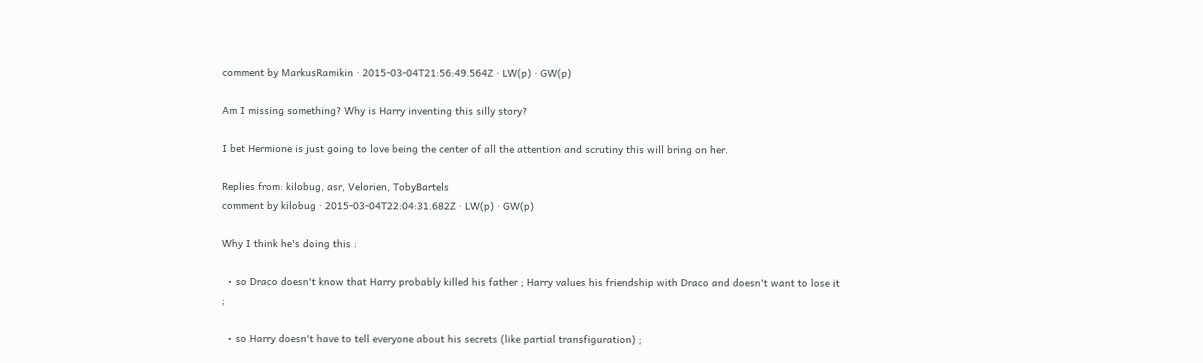comment by MarkusRamikin · 2015-03-04T21:56:49.564Z · LW(p) · GW(p)

Am I missing something? Why is Harry inventing this silly story?

I bet Hermione is just going to love being the center of all the attention and scrutiny this will bring on her.

Replies from: kilobug, asr, Velorien, TobyBartels
comment by kilobug · 2015-03-04T22:04:31.682Z · LW(p) · GW(p)

Why I think he's doing this :

  • so Draco doesn't know that Harry probably killed his father ; Harry values his friendship with Draco and doesn't want to lose it ;

  • so Harry doesn't have to tell everyone about his secrets (like partial transfiguration) ;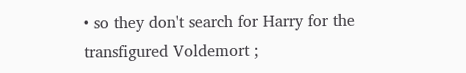• so they don't search for Harry for the transfigured Voldemort ;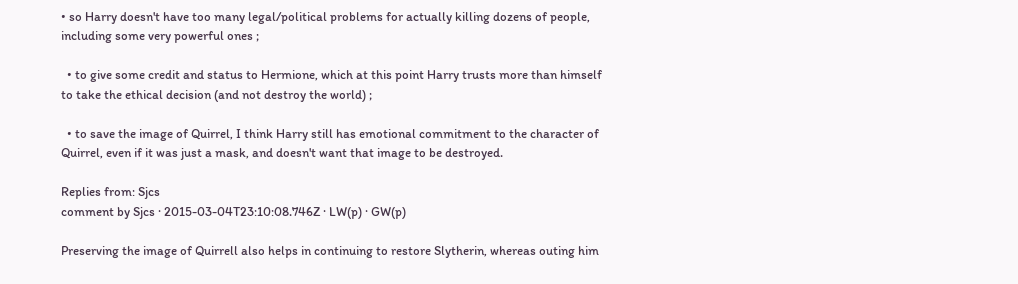• so Harry doesn't have too many legal/political problems for actually killing dozens of people, including some very powerful ones ;

  • to give some credit and status to Hermione, which at this point Harry trusts more than himself to take the ethical decision (and not destroy the world) ;

  • to save the image of Quirrel, I think Harry still has emotional commitment to the character of Quirrel, even if it was just a mask, and doesn't want that image to be destroyed.

Replies from: Sjcs
comment by Sjcs · 2015-03-04T23:10:08.746Z · LW(p) · GW(p)

Preserving the image of Quirrell also helps in continuing to restore Slytherin, whereas outing him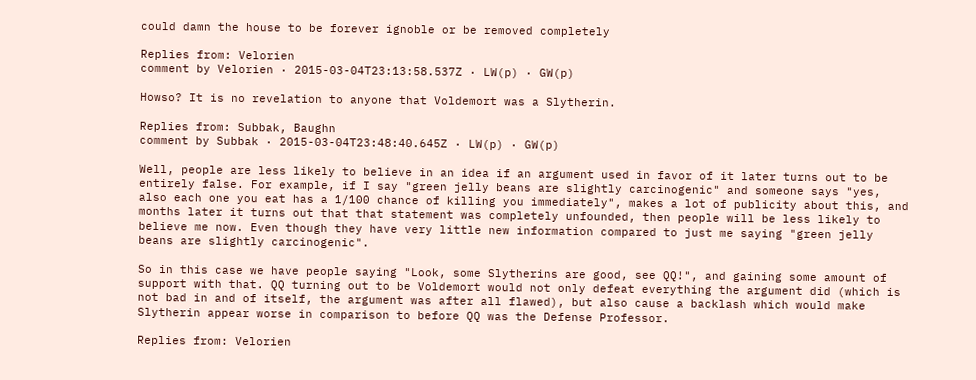could damn the house to be forever ignoble or be removed completely

Replies from: Velorien
comment by Velorien · 2015-03-04T23:13:58.537Z · LW(p) · GW(p)

Howso? It is no revelation to anyone that Voldemort was a Slytherin.

Replies from: Subbak, Baughn
comment by Subbak · 2015-03-04T23:48:40.645Z · LW(p) · GW(p)

Well, people are less likely to believe in an idea if an argument used in favor of it later turns out to be entirely false. For example, if I say "green jelly beans are slightly carcinogenic" and someone says "yes, also each one you eat has a 1/100 chance of killing you immediately", makes a lot of publicity about this, and months later it turns out that that statement was completely unfounded, then people will be less likely to believe me now. Even though they have very little new information compared to just me saying "green jelly beans are slightly carcinogenic".

So in this case we have people saying "Look, some Slytherins are good, see QQ!", and gaining some amount of support with that. QQ turning out to be Voldemort would not only defeat everything the argument did (which is not bad in and of itself, the argument was after all flawed), but also cause a backlash which would make Slytherin appear worse in comparison to before QQ was the Defense Professor.

Replies from: Velorien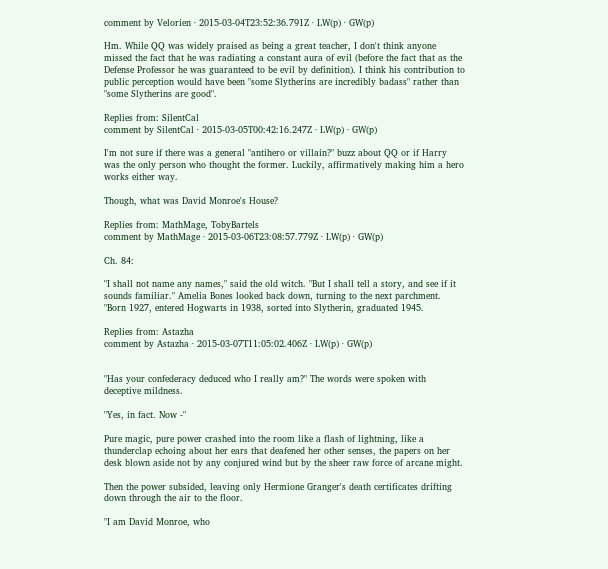comment by Velorien · 2015-03-04T23:52:36.791Z · LW(p) · GW(p)

Hm. While QQ was widely praised as being a great teacher, I don't think anyone missed the fact that he was radiating a constant aura of evil (before the fact that as the Defense Professor he was guaranteed to be evil by definition). I think his contribution to public perception would have been "some Slytherins are incredibly badass" rather than "some Slytherins are good".

Replies from: SilentCal
comment by SilentCal · 2015-03-05T00:42:16.247Z · LW(p) · GW(p)

I'm not sure if there was a general "antihero or villain?" buzz about QQ or if Harry was the only person who thought the former. Luckily, affirmatively making him a hero works either way.

Though, what was David Monroe's House?

Replies from: MathMage, TobyBartels
comment by MathMage · 2015-03-06T23:08:57.779Z · LW(p) · GW(p)

Ch. 84:

"I shall not name any names," said the old witch. "But I shall tell a story, and see if it sounds familiar." Amelia Bones looked back down, turning to the next parchment. "Born 1927, entered Hogwarts in 1938, sorted into Slytherin, graduated 1945.

Replies from: Astazha
comment by Astazha · 2015-03-07T11:05:02.406Z · LW(p) · GW(p)


"Has your confederacy deduced who I really am?" The words were spoken with deceptive mildness.

"Yes, in fact. Now -"

Pure magic, pure power crashed into the room like a flash of lightning, like a thunderclap echoing about her ears that deafened her other senses, the papers on her desk blown aside not by any conjured wind but by the sheer raw force of arcane might.

Then the power subsided, leaving only Hermione Granger's death certificates drifting down through the air to the floor.

"I am David Monroe, who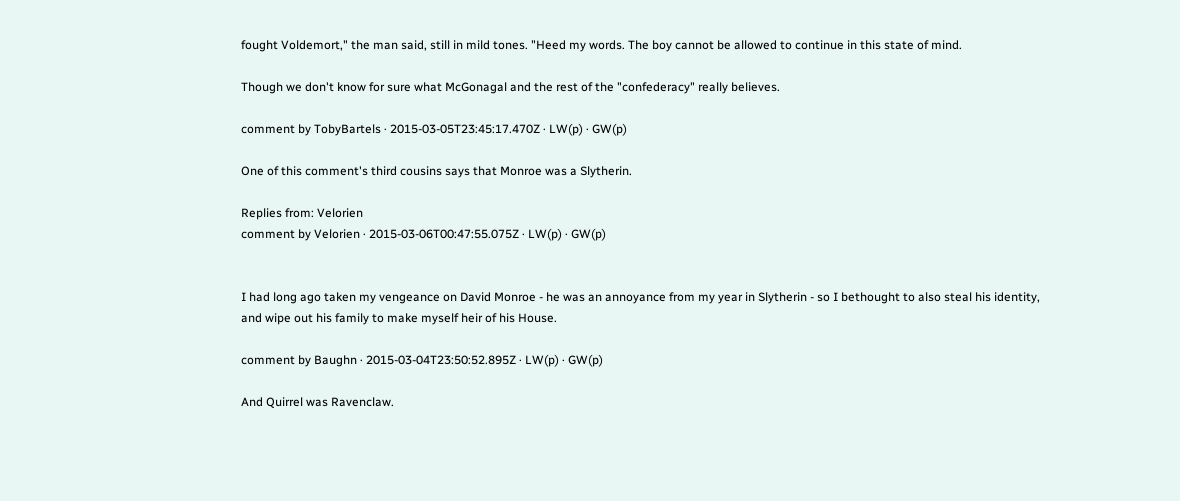fought Voldemort," the man said, still in mild tones. "Heed my words. The boy cannot be allowed to continue in this state of mind.

Though we don't know for sure what McGonagal and the rest of the "confederacy" really believes.

comment by TobyBartels · 2015-03-05T23:45:17.470Z · LW(p) · GW(p)

One of this comment's third cousins says that Monroe was a Slytherin.

Replies from: Velorien
comment by Velorien · 2015-03-06T00:47:55.075Z · LW(p) · GW(p)


I had long ago taken my vengeance on David Monroe - he was an annoyance from my year in Slytherin - so I bethought to also steal his identity, and wipe out his family to make myself heir of his House.

comment by Baughn · 2015-03-04T23:50:52.895Z · LW(p) · GW(p)

And Quirrel was Ravenclaw.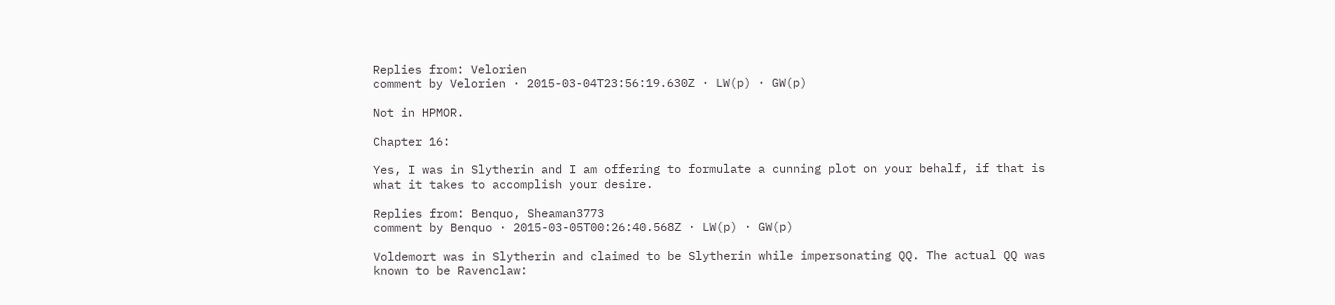Replies from: Velorien
comment by Velorien · 2015-03-04T23:56:19.630Z · LW(p) · GW(p)

Not in HPMOR.

Chapter 16:

Yes, I was in Slytherin and I am offering to formulate a cunning plot on your behalf, if that is what it takes to accomplish your desire.

Replies from: Benquo, Sheaman3773
comment by Benquo · 2015-03-05T00:26:40.568Z · LW(p) · GW(p)

Voldemort was in Slytherin and claimed to be Slytherin while impersonating QQ. The actual QQ was known to be Ravenclaw: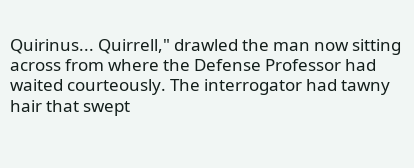Quirinus... Quirrell," drawled the man now sitting across from where the Defense Professor had waited courteously. The interrogator had tawny hair that swept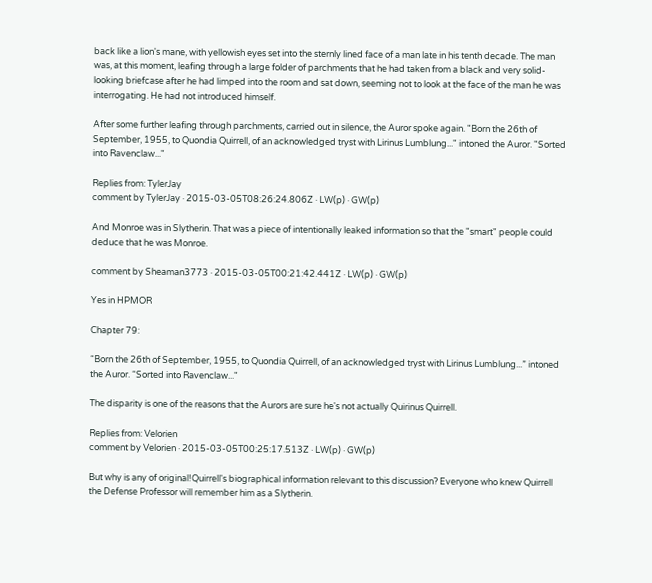back like a lion's mane, with yellowish eyes set into the sternly lined face of a man late in his tenth decade. The man was, at this moment, leafing through a large folder of parchments that he had taken from a black and very solid-looking briefcase after he had limped into the room and sat down, seeming not to look at the face of the man he was interrogating. He had not introduced himself.

After some further leafing through parchments, carried out in silence, the Auror spoke again. "Born the 26th of September, 1955, to Quondia Quirrell, of an acknowledged tryst with Lirinus Lumblung..." intoned the Auror. "Sorted into Ravenclaw..."

Replies from: TylerJay
comment by TylerJay · 2015-03-05T08:26:24.806Z · LW(p) · GW(p)

And Monroe was in Slytherin. That was a piece of intentionally leaked information so that the "smart" people could deduce that he was Monroe.

comment by Sheaman3773 · 2015-03-05T00:21:42.441Z · LW(p) · GW(p)

Yes in HPMOR

Chapter 79:

“Born the 26th of September, 1955, to Quondia Quirrell, of an acknowledged tryst with Lirinus Lumblung...” intoned the Auror. “Sorted into Ravenclaw..."

The disparity is one of the reasons that the Aurors are sure he's not actually Quirinus Quirrell.

Replies from: Velorien
comment by Velorien · 2015-03-05T00:25:17.513Z · LW(p) · GW(p)

But why is any of original!Quirrell's biographical information relevant to this discussion? Everyone who knew Quirrell the Defense Professor will remember him as a Slytherin.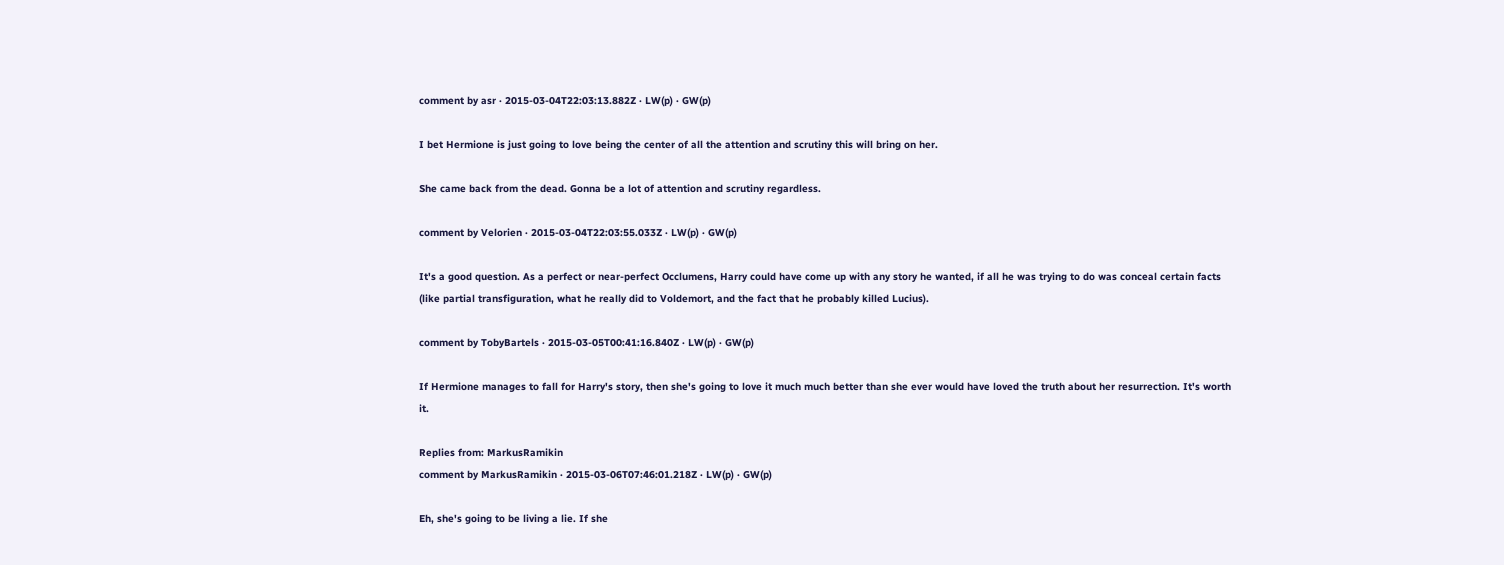comment by asr · 2015-03-04T22:03:13.882Z · LW(p) · GW(p)

I bet Hermione is just going to love being the center of all the attention and scrutiny this will bring on her.

She came back from the dead. Gonna be a lot of attention and scrutiny regardless.

comment by Velorien · 2015-03-04T22:03:55.033Z · LW(p) · GW(p)

It's a good question. As a perfect or near-perfect Occlumens, Harry could have come up with any story he wanted, if all he was trying to do was conceal certain facts (like partial transfiguration, what he really did to Voldemort, and the fact that he probably killed Lucius).

comment by TobyBartels · 2015-03-05T00:41:16.840Z · LW(p) · GW(p)

If Hermione manages to fall for Harry's story, then she's going to love it much much better than she ever would have loved the truth about her resurrection. It's worth it.

Replies from: MarkusRamikin
comment by MarkusRamikin · 2015-03-06T07:46:01.218Z · LW(p) · GW(p)

Eh, she's going to be living a lie. If she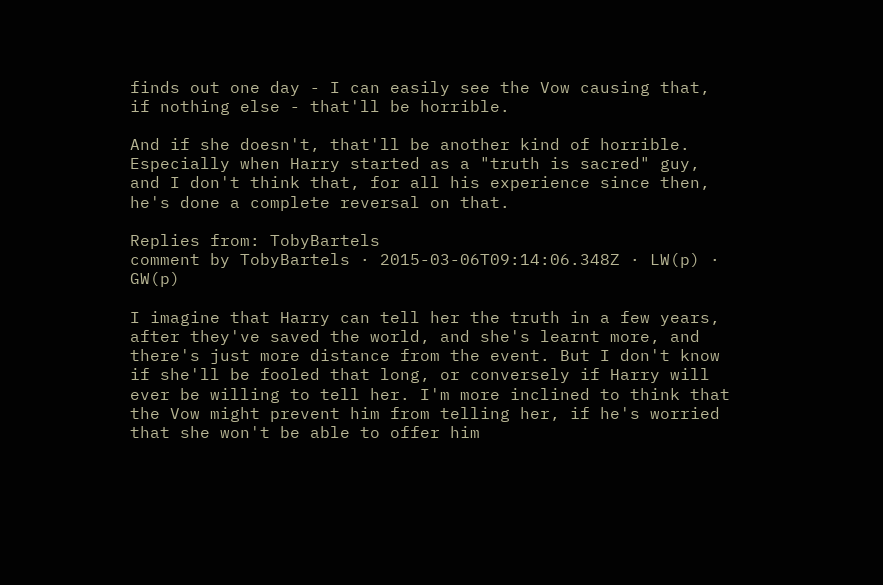finds out one day - I can easily see the Vow causing that, if nothing else - that'll be horrible.

And if she doesn't, that'll be another kind of horrible. Especially when Harry started as a "truth is sacred" guy, and I don't think that, for all his experience since then, he's done a complete reversal on that.

Replies from: TobyBartels
comment by TobyBartels · 2015-03-06T09:14:06.348Z · LW(p) · GW(p)

I imagine that Harry can tell her the truth in a few years, after they've saved the world, and she's learnt more, and there's just more distance from the event. But I don't know if she'll be fooled that long, or conversely if Harry will ever be willing to tell her. I'm more inclined to think that the Vow might prevent him from telling her, if he's worried that she won't be able to offer him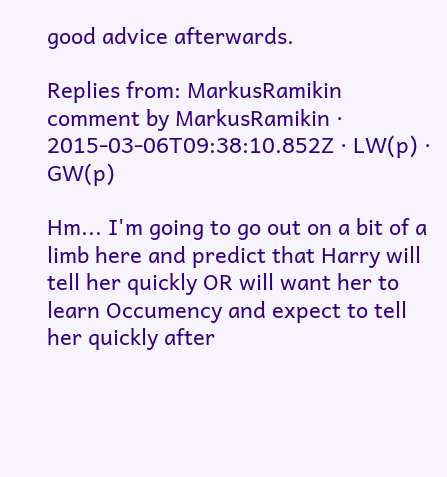good advice afterwards.

Replies from: MarkusRamikin
comment by MarkusRamikin · 2015-03-06T09:38:10.852Z · LW(p) · GW(p)

Hm... I'm going to go out on a bit of a limb here and predict that Harry will tell her quickly OR will want her to learn Occumency and expect to tell her quickly after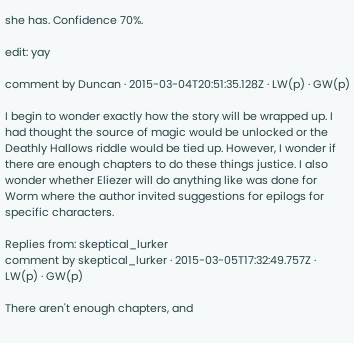she has. Confidence 70%.

edit: yay

comment by Duncan · 2015-03-04T20:51:35.128Z · LW(p) · GW(p)

I begin to wonder exactly how the story will be wrapped up. I had thought the source of magic would be unlocked or the Deathly Hallows riddle would be tied up. However, I wonder if there are enough chapters to do these things justice. I also wonder whether Eliezer will do anything like was done for Worm where the author invited suggestions for epilogs for specific characters.

Replies from: skeptical_lurker
comment by skeptical_lurker · 2015-03-05T17:32:49.757Z · LW(p) · GW(p)

There aren't enough chapters, and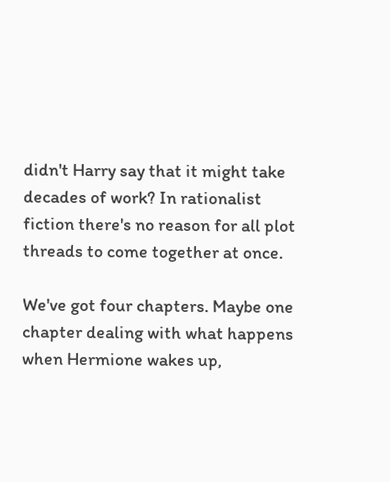didn't Harry say that it might take decades of work? In rationalist fiction there's no reason for all plot threads to come together at once.

We've got four chapters. Maybe one chapter dealing with what happens when Hermione wakes up,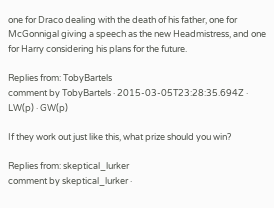one for Draco dealing with the death of his father, one for McGonnigal giving a speech as the new Headmistress, and one for Harry considering his plans for the future.

Replies from: TobyBartels
comment by TobyBartels · 2015-03-05T23:28:35.694Z · LW(p) · GW(p)

If they work out just like this, what prize should you win?

Replies from: skeptical_lurker
comment by skeptical_lurker ·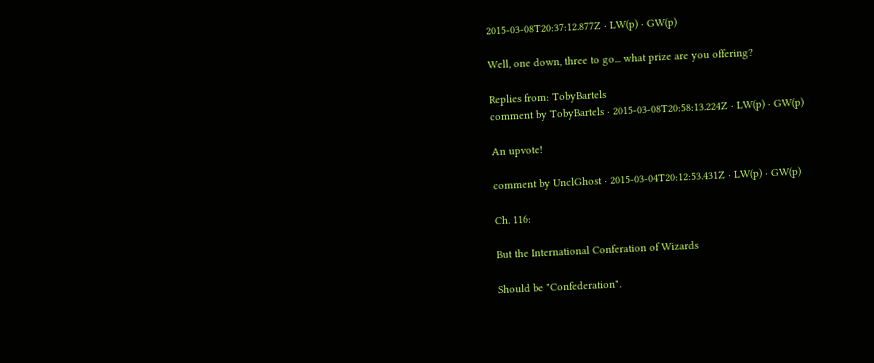2015-03-08T20:37:12.877Z · LW(p) · GW(p)

Well, one down, three to go... what prize are you offering?

Replies from: TobyBartels
comment by TobyBartels · 2015-03-08T20:58:13.224Z · LW(p) · GW(p)

An upvote!

comment by UnclGhost · 2015-03-04T20:12:53.431Z · LW(p) · GW(p)

Ch. 116:

But the International Conferation of Wizards

Should be "Confederation".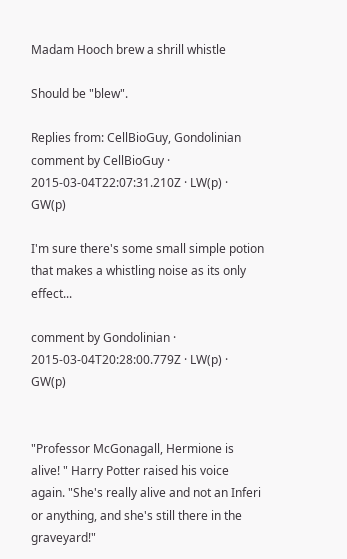Madam Hooch brew a shrill whistle

Should be "blew".

Replies from: CellBioGuy, Gondolinian
comment by CellBioGuy · 2015-03-04T22:07:31.210Z · LW(p) · GW(p)

I'm sure there's some small simple potion that makes a whistling noise as its only effect...

comment by Gondolinian · 2015-03-04T20:28:00.779Z · LW(p) · GW(p)


"Professor McGonagall, Hermione is alive! " Harry Potter raised his voice again. "She's really alive and not an Inferi or anything, and she's still there in the graveyard!"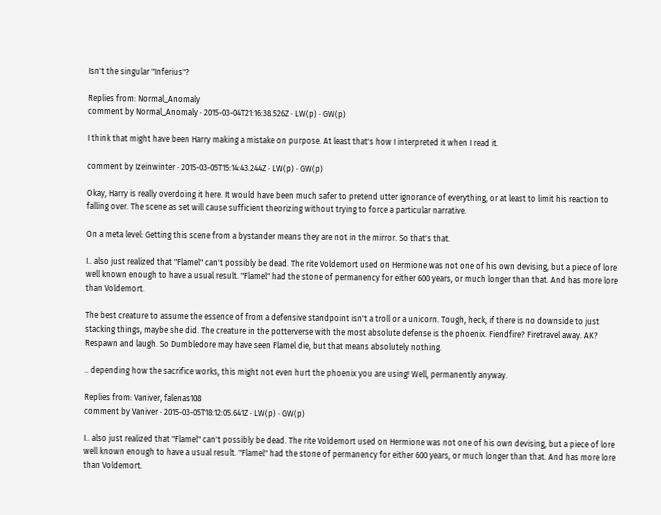Isn't the singular "Inferius"?

Replies from: Normal_Anomaly
comment by Normal_Anomaly · 2015-03-04T21:16:38.526Z · LW(p) · GW(p)

I think that might have been Harry making a mistake on purpose. At least that's how I interpreted it when I read it.

comment by Izeinwinter · 2015-03-05T15:14:43.244Z · LW(p) · GW(p)

Okay, Harry is really overdoing it here. It would have been much safer to pretend utter ignorance of everything, or at least to limit his reaction to falling over. The scene as set will cause sufficient theorizing without trying to force a particular narrative.

On a meta level: Getting this scene from a bystander means they are not in the mirror. So that's that.

I.. also just realized that "Flamel" can't possibly be dead. The rite Voldemort used on Hermione was not one of his own devising, but a piece of lore well known enough to have a usual result. "Flamel" had the stone of permanency for either 600 years, or much longer than that. And has more lore than Voldemort.

The best creature to assume the essence of from a defensive standpoint isn't a troll or a unicorn. Tough, heck, if there is no downside to just stacking things, maybe she did. The creature in the potterverse with the most absolute defense is the phoenix. Fiendfire? Firetravel away. AK? Respawn and laugh. So Dumbledore may have seen Flamel die, but that means absolutely nothing.

.. depending how the sacrifice works, this might not even hurt the phoenix you are using! Well, permanently anyway.

Replies from: Vaniver, falenas108
comment by Vaniver · 2015-03-05T18:12:05.641Z · LW(p) · GW(p)

I.. also just realized that "Flamel" can't possibly be dead. The rite Voldemort used on Hermione was not one of his own devising, but a piece of lore well known enough to have a usual result. "Flamel" had the stone of permanency for either 600 years, or much longer than that. And has more lore than Voldemort.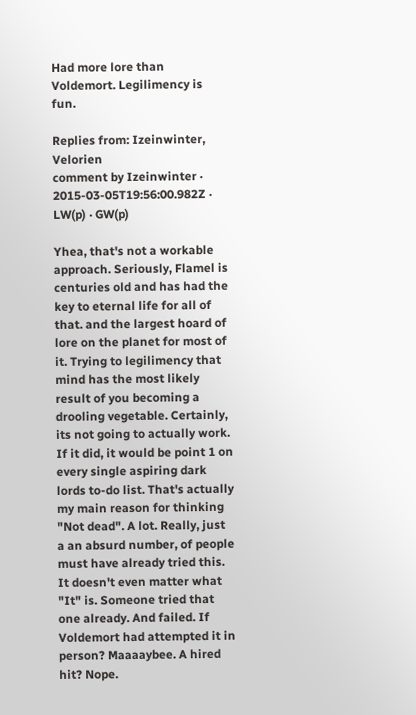Had more lore than Voldemort. Legilimency is fun.

Replies from: Izeinwinter, Velorien
comment by Izeinwinter · 2015-03-05T19:56:00.982Z · LW(p) · GW(p)

Yhea, that's not a workable approach. Seriously, Flamel is centuries old and has had the key to eternal life for all of that. and the largest hoard of lore on the planet for most of it. Trying to legilimency that mind has the most likely result of you becoming a drooling vegetable. Certainly, its not going to actually work. If it did, it would be point 1 on every single aspiring dark lords to-do list. That's actually my main reason for thinking "Not dead". A lot. Really, just a an absurd number, of people must have already tried this. It doesn't even matter what "It" is. Someone tried that one already. And failed. If Voldemort had attempted it in person? Maaaaybee. A hired hit? Nope.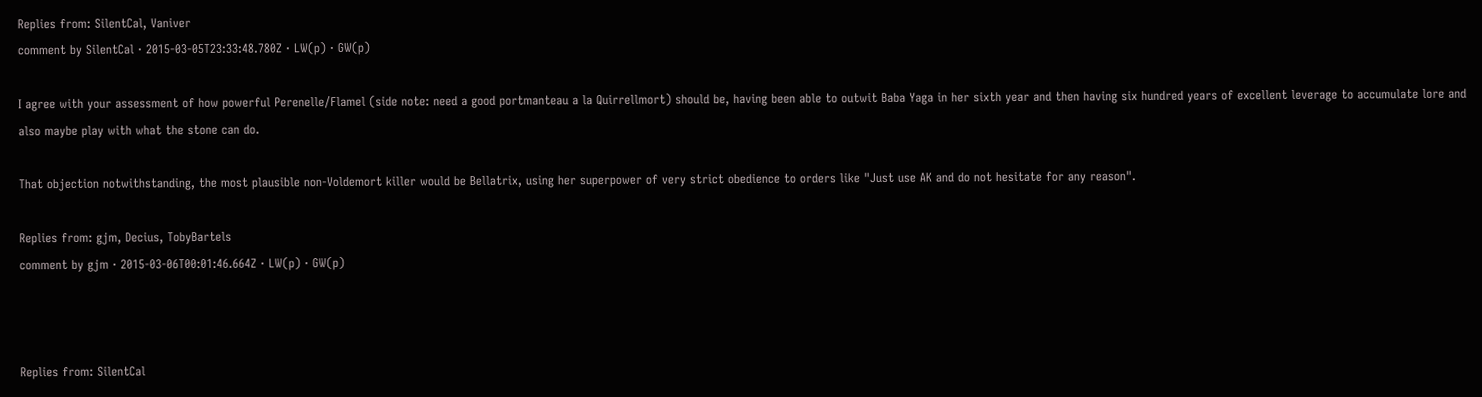Replies from: SilentCal, Vaniver
comment by SilentCal · 2015-03-05T23:33:48.780Z · LW(p) · GW(p)

I agree with your assessment of how powerful Perenelle/Flamel (side note: need a good portmanteau a la Quirrellmort) should be, having been able to outwit Baba Yaga in her sixth year and then having six hundred years of excellent leverage to accumulate lore and also maybe play with what the stone can do.

That objection notwithstanding, the most plausible non-Voldemort killer would be Bellatrix, using her superpower of very strict obedience to orders like "Just use AK and do not hesitate for any reason".

Replies from: gjm, Decius, TobyBartels
comment by gjm · 2015-03-06T00:01:46.664Z · LW(p) · GW(p)



Replies from: SilentCal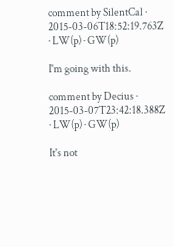comment by SilentCal · 2015-03-06T18:52:19.763Z · LW(p) · GW(p)

I'm going with this.

comment by Decius · 2015-03-07T23:42:18.388Z · LW(p) · GW(p)

It's not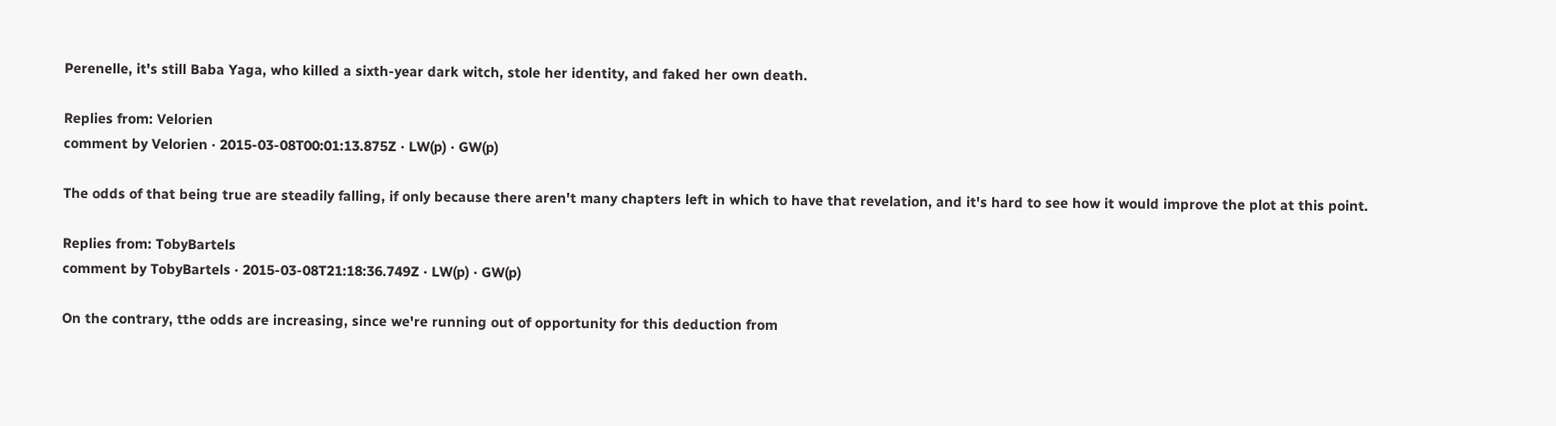Perenelle, it's still Baba Yaga, who killed a sixth-year dark witch, stole her identity, and faked her own death.

Replies from: Velorien
comment by Velorien · 2015-03-08T00:01:13.875Z · LW(p) · GW(p)

The odds of that being true are steadily falling, if only because there aren't many chapters left in which to have that revelation, and it's hard to see how it would improve the plot at this point.

Replies from: TobyBartels
comment by TobyBartels · 2015-03-08T21:18:36.749Z · LW(p) · GW(p)

On the contrary, tthe odds are increasing, since we're running out of opportunity for this deduction from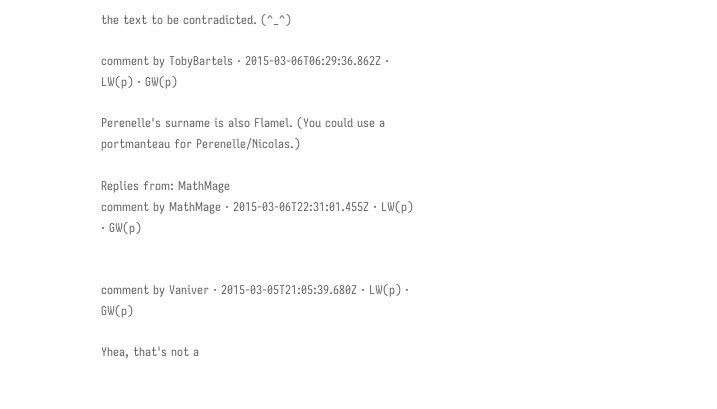the text to be contradicted. (^_^)

comment by TobyBartels · 2015-03-06T06:29:36.862Z · LW(p) · GW(p)

Perenelle's surname is also Flamel. (You could use a portmanteau for Perenelle/Nicolas.)

Replies from: MathMage
comment by MathMage · 2015-03-06T22:31:01.455Z · LW(p) · GW(p)


comment by Vaniver · 2015-03-05T21:05:39.680Z · LW(p) · GW(p)

Yhea, that's not a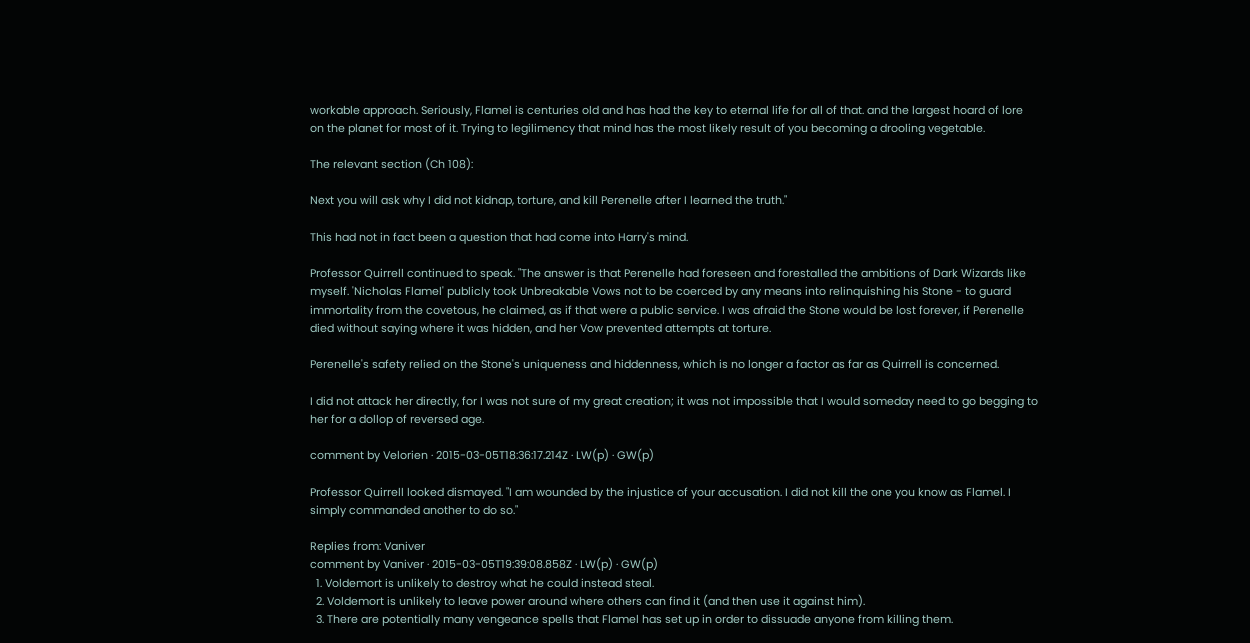workable approach. Seriously, Flamel is centuries old and has had the key to eternal life for all of that. and the largest hoard of lore on the planet for most of it. Trying to legilimency that mind has the most likely result of you becoming a drooling vegetable.

The relevant section (Ch 108):

Next you will ask why I did not kidnap, torture, and kill Perenelle after I learned the truth."

This had not in fact been a question that had come into Harry's mind.

Professor Quirrell continued to speak. "The answer is that Perenelle had foreseen and forestalled the ambitions of Dark Wizards like myself. 'Nicholas Flamel' publicly took Unbreakable Vows not to be coerced by any means into relinquishing his Stone - to guard immortality from the covetous, he claimed, as if that were a public service. I was afraid the Stone would be lost forever, if Perenelle died without saying where it was hidden, and her Vow prevented attempts at torture.

Perenelle's safety relied on the Stone's uniqueness and hiddenness, which is no longer a factor as far as Quirrell is concerned.

I did not attack her directly, for I was not sure of my great creation; it was not impossible that I would someday need to go begging to her for a dollop of reversed age.

comment by Velorien · 2015-03-05T18:36:17.214Z · LW(p) · GW(p)

Professor Quirrell looked dismayed. "I am wounded by the injustice of your accusation. I did not kill the one you know as Flamel. I simply commanded another to do so."

Replies from: Vaniver
comment by Vaniver · 2015-03-05T19:39:08.858Z · LW(p) · GW(p)
  1. Voldemort is unlikely to destroy what he could instead steal.
  2. Voldemort is unlikely to leave power around where others can find it (and then use it against him).
  3. There are potentially many vengeance spells that Flamel has set up in order to dissuade anyone from killing them.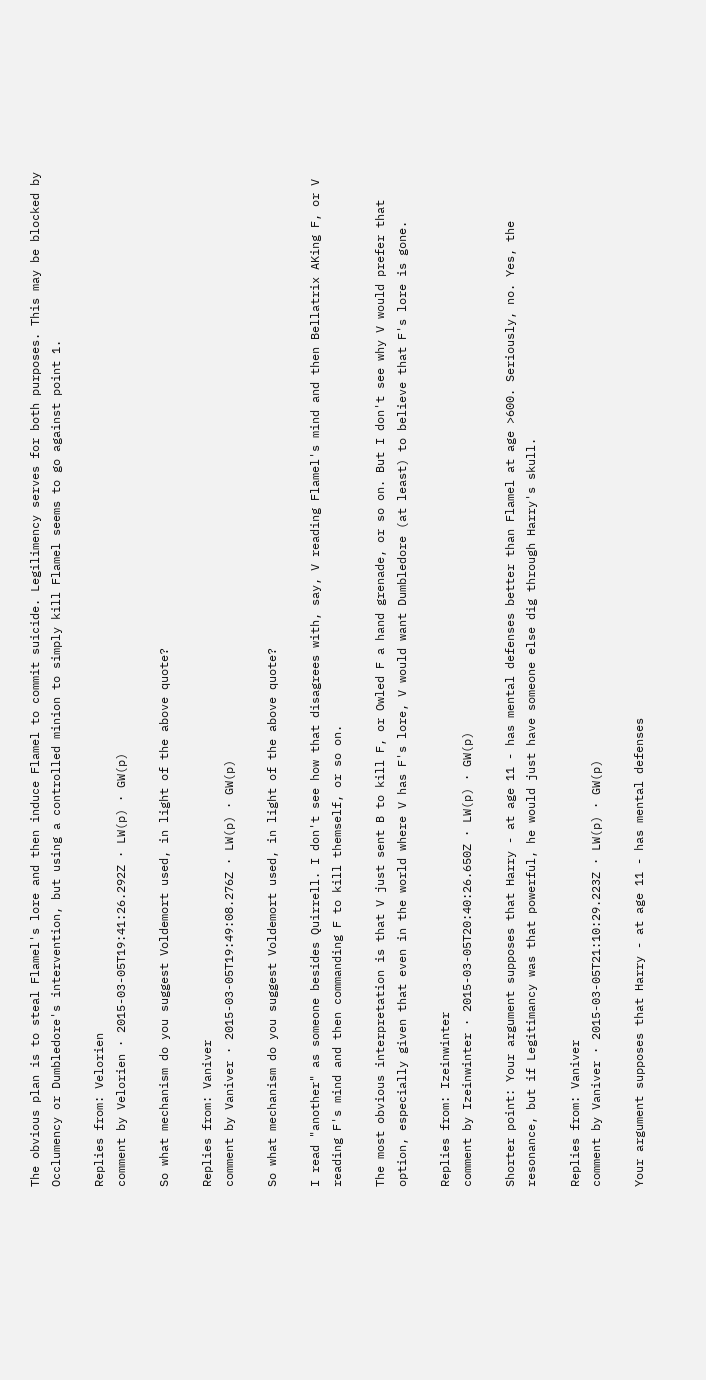The obvious plan is to steal Flamel's lore and then induce Flamel to commit suicide. Legilimency serves for both purposes. This may be blocked by Occlumency or Dumbledore's intervention, but using a controlled minion to simply kill Flamel seems to go against point 1.

Replies from: Velorien
comment by Velorien · 2015-03-05T19:41:26.292Z · LW(p) · GW(p)

So what mechanism do you suggest Voldemort used, in light of the above quote?

Replies from: Vaniver
comment by Vaniver · 2015-03-05T19:49:08.276Z · LW(p) · GW(p)

So what mechanism do you suggest Voldemort used, in light of the above quote?

I read "another" as someone besides Quirrell. I don't see how that disagrees with, say, V reading Flamel's mind and then Bellatrix AKing F, or V reading F's mind and then commanding F to kill themself, or so on.

The most obvious interpretation is that V just sent B to kill F, or Owled F a hand grenade, or so on. But I don't see why V would prefer that option, especially given that even in the world where V has F's lore, V would want Dumbledore (at least) to believe that F's lore is gone.

Replies from: Izeinwinter
comment by Izeinwinter · 2015-03-05T20:40:26.650Z · LW(p) · GW(p)

Shorter point: Your argument supposes that Harry - at age 11 - has mental defenses better than Flamel at age >600. Seriously, no. Yes, the resonance, but if Legitimancy was that powerful, he would just have someone else dig through Harry's skull.

Replies from: Vaniver
comment by Vaniver · 2015-03-05T21:10:29.223Z · LW(p) · GW(p)

Your argument supposes that Harry - at age 11 - has mental defenses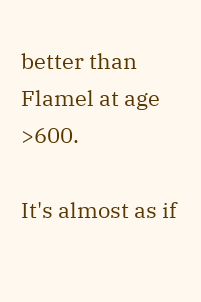better than Flamel at age >600.

It's almost as if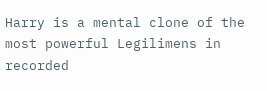Harry is a mental clone of the most powerful Legilimens in recorded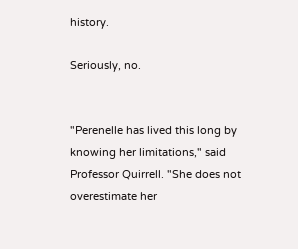history.

Seriously, no.


"Perenelle has lived this long by knowing her limitations," said Professor Quirrell. "She does not overestimate her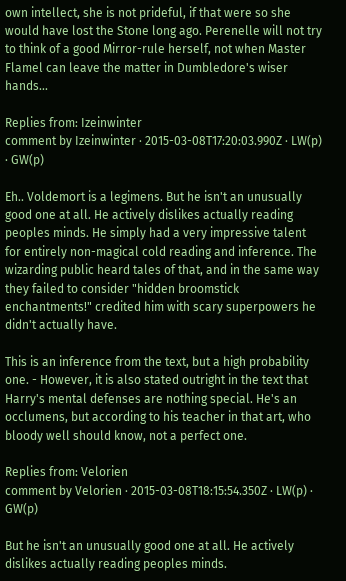own intellect, she is not prideful, if that were so she would have lost the Stone long ago. Perenelle will not try to think of a good Mirror-rule herself, not when Master Flamel can leave the matter in Dumbledore's wiser hands...

Replies from: Izeinwinter
comment by Izeinwinter · 2015-03-08T17:20:03.990Z · LW(p) · GW(p)

Eh.. Voldemort is a legimens. But he isn't an unusually good one at all. He actively dislikes actually reading peoples minds. He simply had a very impressive talent for entirely non-magical cold reading and inference. The wizarding public heard tales of that, and in the same way they failed to consider "hidden broomstick enchantments!" credited him with scary superpowers he didn't actually have.

This is an inference from the text, but a high probability one. - However, it is also stated outright in the text that Harry's mental defenses are nothing special. He's an occlumens, but according to his teacher in that art, who bloody well should know, not a perfect one.

Replies from: Velorien
comment by Velorien · 2015-03-08T18:15:54.350Z · LW(p) · GW(p)

But he isn't an unusually good one at all. He actively dislikes actually reading peoples minds.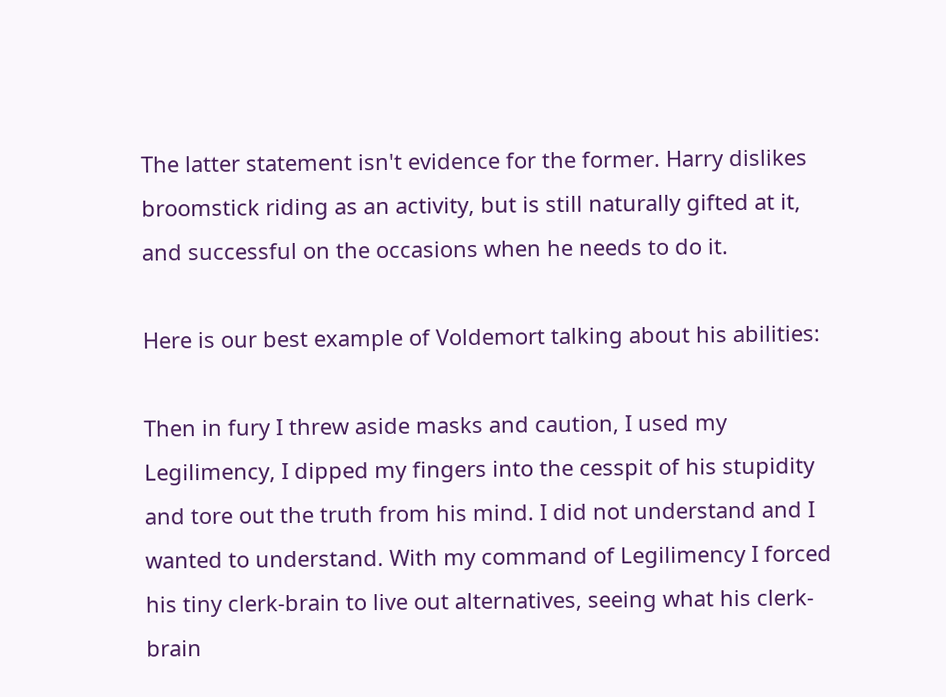The latter statement isn't evidence for the former. Harry dislikes broomstick riding as an activity, but is still naturally gifted at it, and successful on the occasions when he needs to do it.

Here is our best example of Voldemort talking about his abilities:

Then in fury I threw aside masks and caution, I used my Legilimency, I dipped my fingers into the cesspit of his stupidity and tore out the truth from his mind. I did not understand and I wanted to understand. With my command of Legilimency I forced his tiny clerk-brain to live out alternatives, seeing what his clerk-brain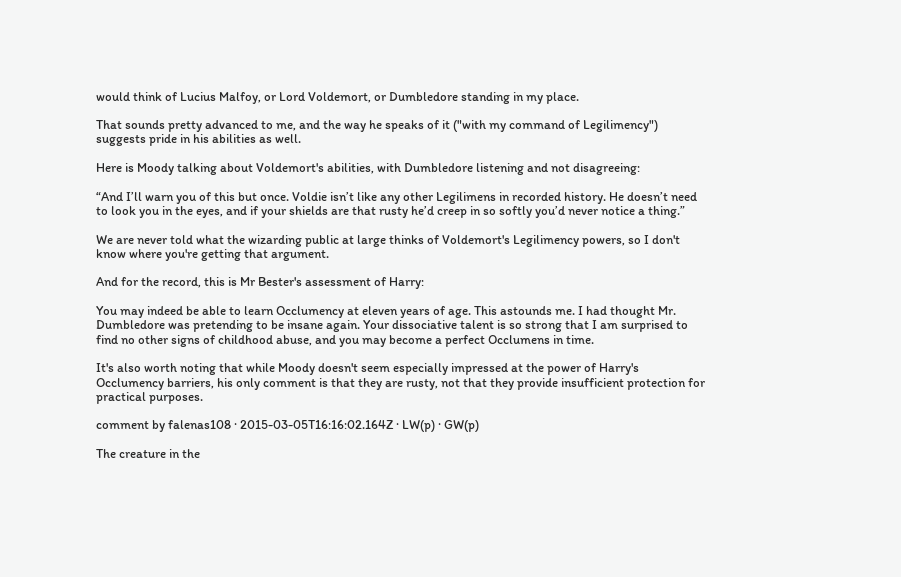would think of Lucius Malfoy, or Lord Voldemort, or Dumbledore standing in my place.

That sounds pretty advanced to me, and the way he speaks of it ("with my command of Legilimency") suggests pride in his abilities as well.

Here is Moody talking about Voldemort's abilities, with Dumbledore listening and not disagreeing:

“And I’ll warn you of this but once. Voldie isn’t like any other Legilimens in recorded history. He doesn’t need to look you in the eyes, and if your shields are that rusty he’d creep in so softly you’d never notice a thing.”

We are never told what the wizarding public at large thinks of Voldemort's Legilimency powers, so I don't know where you're getting that argument.

And for the record, this is Mr Bester's assessment of Harry:

You may indeed be able to learn Occlumency at eleven years of age. This astounds me. I had thought Mr. Dumbledore was pretending to be insane again. Your dissociative talent is so strong that I am surprised to find no other signs of childhood abuse, and you may become a perfect Occlumens in time.

It's also worth noting that while Moody doesn't seem especially impressed at the power of Harry's Occlumency barriers, his only comment is that they are rusty, not that they provide insufficient protection for practical purposes.

comment by falenas108 · 2015-03-05T16:16:02.164Z · LW(p) · GW(p)

The creature in the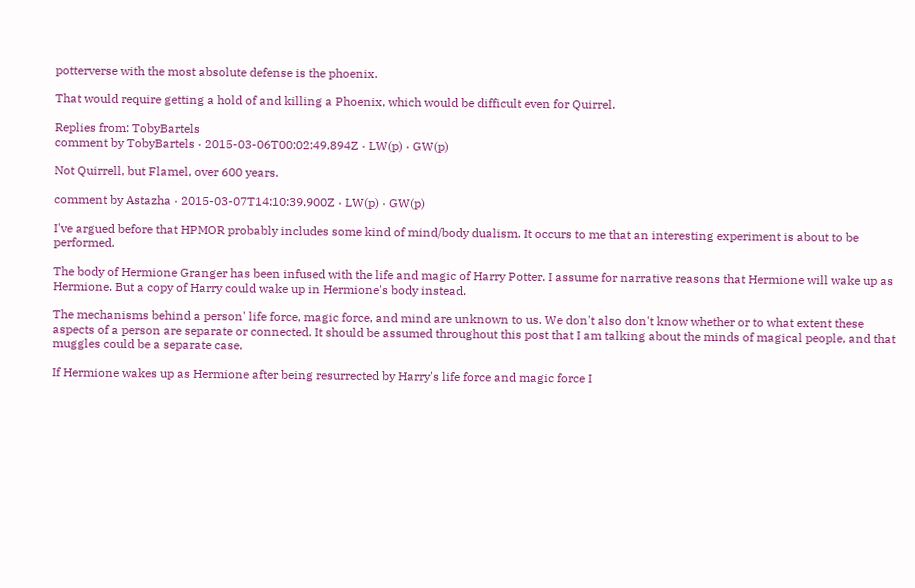potterverse with the most absolute defense is the phoenix.

That would require getting a hold of and killing a Phoenix, which would be difficult even for Quirrel.

Replies from: TobyBartels
comment by TobyBartels · 2015-03-06T00:02:49.894Z · LW(p) · GW(p)

Not Quirrell, but Flamel, over 600 years.

comment by Astazha · 2015-03-07T14:10:39.900Z · LW(p) · GW(p)

I've argued before that HPMOR probably includes some kind of mind/body dualism. It occurs to me that an interesting experiment is about to be performed.

The body of Hermione Granger has been infused with the life and magic of Harry Potter. I assume for narrative reasons that Hermione will wake up as Hermione. But a copy of Harry could wake up in Hermione's body instead.

The mechanisms behind a person' life force, magic force, and mind are unknown to us. We don't also don't know whether or to what extent these aspects of a person are separate or connected. It should be assumed throughout this post that I am talking about the minds of magical people, and that muggles could be a separate case.

If Hermione wakes up as Hermione after being resurrected by Harry's life force and magic force I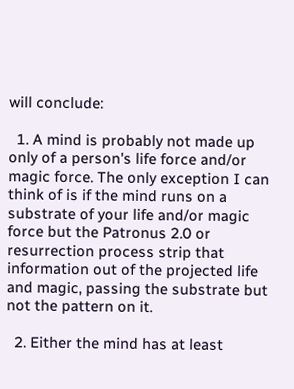will conclude:

  1. A mind is probably not made up only of a person's life force and/or magic force. The only exception I can think of is if the mind runs on a substrate of your life and/or magic force but the Patronus 2.0 or resurrection process strip that information out of the projected life and magic, passing the substrate but not the pattern on it.

  2. Either the mind has at least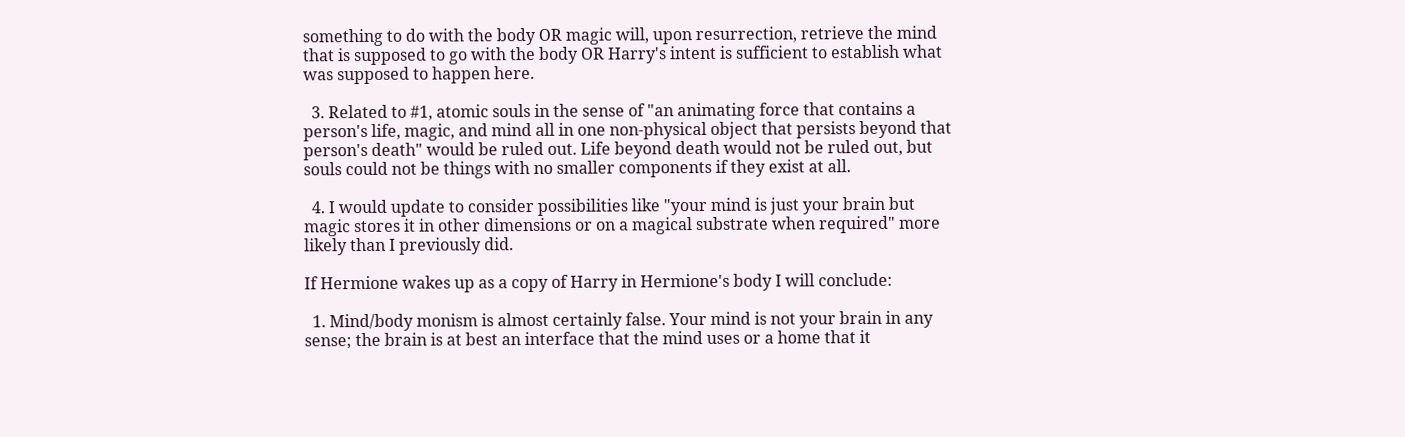something to do with the body OR magic will, upon resurrection, retrieve the mind that is supposed to go with the body OR Harry's intent is sufficient to establish what was supposed to happen here.

  3. Related to #1, atomic souls in the sense of "an animating force that contains a person's life, magic, and mind all in one non-physical object that persists beyond that person's death" would be ruled out. Life beyond death would not be ruled out, but souls could not be things with no smaller components if they exist at all.

  4. I would update to consider possibilities like "your mind is just your brain but magic stores it in other dimensions or on a magical substrate when required" more likely than I previously did.

If Hermione wakes up as a copy of Harry in Hermione's body I will conclude:

  1. Mind/body monism is almost certainly false. Your mind is not your brain in any sense; the brain is at best an interface that the mind uses or a home that it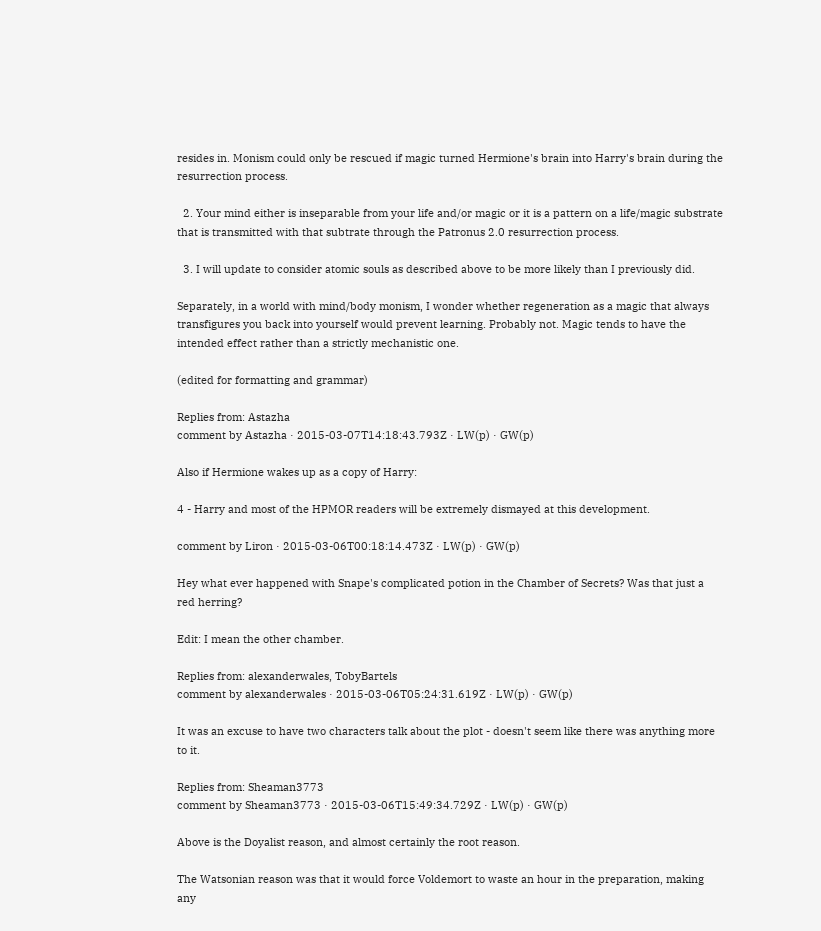resides in. Monism could only be rescued if magic turned Hermione's brain into Harry's brain during the resurrection process.

  2. Your mind either is inseparable from your life and/or magic or it is a pattern on a life/magic substrate that is transmitted with that subtrate through the Patronus 2.0 resurrection process.

  3. I will update to consider atomic souls as described above to be more likely than I previously did.

Separately, in a world with mind/body monism, I wonder whether regeneration as a magic that always transfigures you back into yourself would prevent learning. Probably not. Magic tends to have the intended effect rather than a strictly mechanistic one.

(edited for formatting and grammar)

Replies from: Astazha
comment by Astazha · 2015-03-07T14:18:43.793Z · LW(p) · GW(p)

Also if Hermione wakes up as a copy of Harry:

4 - Harry and most of the HPMOR readers will be extremely dismayed at this development.

comment by Liron · 2015-03-06T00:18:14.473Z · LW(p) · GW(p)

Hey what ever happened with Snape's complicated potion in the Chamber of Secrets? Was that just a red herring?

Edit: I mean the other chamber.

Replies from: alexanderwales, TobyBartels
comment by alexanderwales · 2015-03-06T05:24:31.619Z · LW(p) · GW(p)

It was an excuse to have two characters talk about the plot - doesn't seem like there was anything more to it.

Replies from: Sheaman3773
comment by Sheaman3773 · 2015-03-06T15:49:34.729Z · LW(p) · GW(p)

Above is the Doyalist reason, and almost certainly the root reason.

The Watsonian reason was that it would force Voldemort to waste an hour in the preparation, making any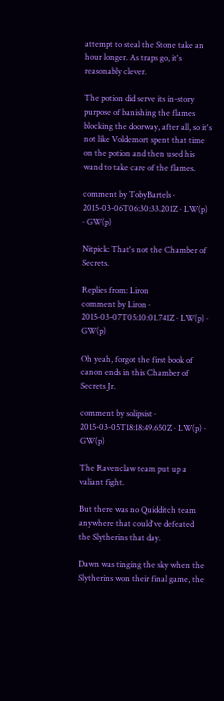attempt to steal the Stone take an hour longer. As traps go, it's reasonably clever.

The potion did serve its in-story purpose of banishing the flames blocking the doorway, after all, so it's not like Voldemort spent that time on the potion and then used his wand to take care of the flames.

comment by TobyBartels · 2015-03-06T06:30:33.201Z · LW(p) · GW(p)

Nitpick: That's not the Chamber of Secrets.

Replies from: Liron
comment by Liron · 2015-03-07T05:10:01.741Z · LW(p) · GW(p)

Oh yeah, forgot the first book of canon ends in this Chamber of Secrets Jr.

comment by solipsist · 2015-03-05T18:18:49.650Z · LW(p) · GW(p)

The Ravenclaw team put up a valiant fight.

But there was no Quidditch team anywhere that could've defeated the Slytherins that day.

Dawn was tinging the sky when the Slytherins won their final game, the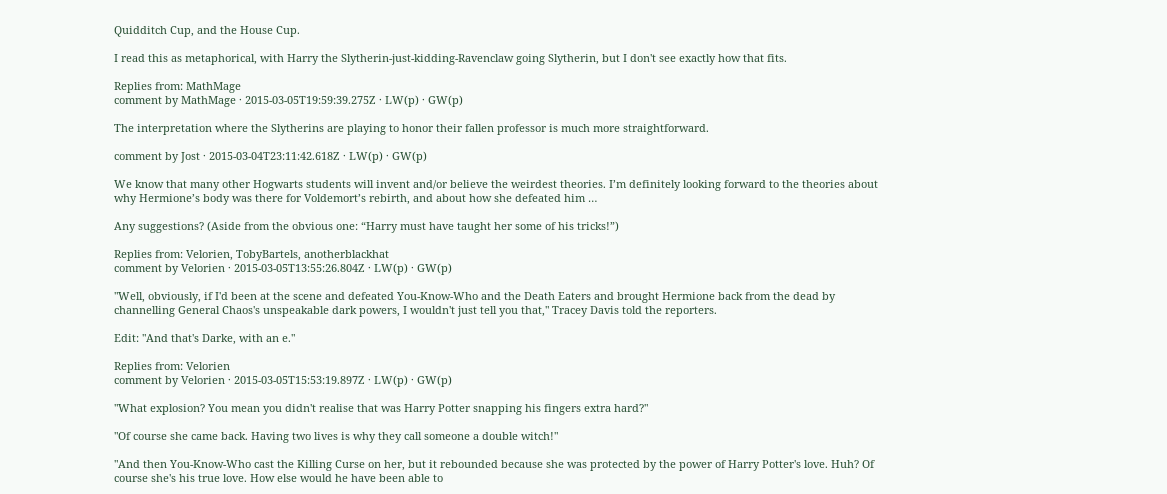Quidditch Cup, and the House Cup.

I read this as metaphorical, with Harry the Slytherin-just-kidding-Ravenclaw going Slytherin, but I don't see exactly how that fits.

Replies from: MathMage
comment by MathMage · 2015-03-05T19:59:39.275Z · LW(p) · GW(p)

The interpretation where the Slytherins are playing to honor their fallen professor is much more straightforward.

comment by Jost · 2015-03-04T23:11:42.618Z · LW(p) · GW(p)

We know that many other Hogwarts students will invent and/or believe the weirdest theories. I’m definitely looking forward to the theories about why Hermione’s body was there for Voldemort’s rebirth, and about how she defeated him …

Any suggestions? (Aside from the obvious one: “Harry must have taught her some of his tricks!”)

Replies from: Velorien, TobyBartels, anotherblackhat
comment by Velorien · 2015-03-05T13:55:26.804Z · LW(p) · GW(p)

"Well, obviously, if I'd been at the scene and defeated You-Know-Who and the Death Eaters and brought Hermione back from the dead by channelling General Chaos's unspeakable dark powers, I wouldn't just tell you that," Tracey Davis told the reporters.

Edit: "And that's Darke, with an e."

Replies from: Velorien
comment by Velorien · 2015-03-05T15:53:19.897Z · LW(p) · GW(p)

"What explosion? You mean you didn't realise that was Harry Potter snapping his fingers extra hard?"

"Of course she came back. Having two lives is why they call someone a double witch!"

"And then You-Know-Who cast the Killing Curse on her, but it rebounded because she was protected by the power of Harry Potter's love. Huh? Of course she's his true love. How else would he have been able to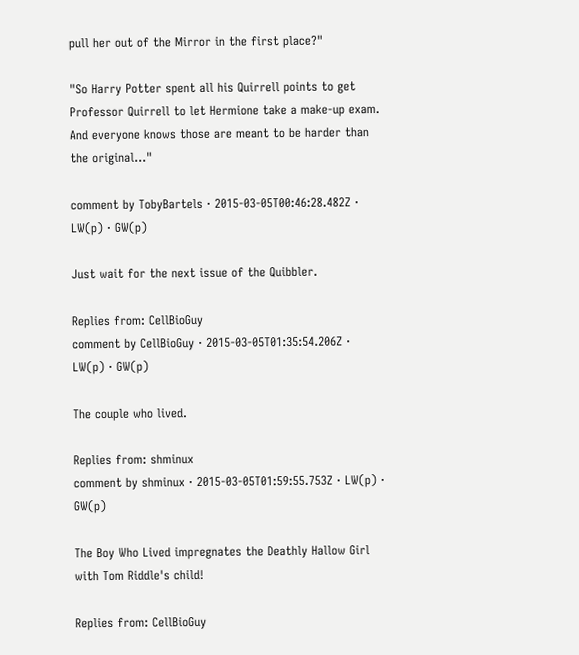pull her out of the Mirror in the first place?"

"So Harry Potter spent all his Quirrell points to get Professor Quirrell to let Hermione take a make-up exam. And everyone knows those are meant to be harder than the original..."

comment by TobyBartels · 2015-03-05T00:46:28.482Z · LW(p) · GW(p)

Just wait for the next issue of the Quibbler.

Replies from: CellBioGuy
comment by CellBioGuy · 2015-03-05T01:35:54.206Z · LW(p) · GW(p)

The couple who lived.

Replies from: shminux
comment by shminux · 2015-03-05T01:59:55.753Z · LW(p) · GW(p)

The Boy Who Lived impregnates the Deathly Hallow Girl with Tom Riddle's child!

Replies from: CellBioGuy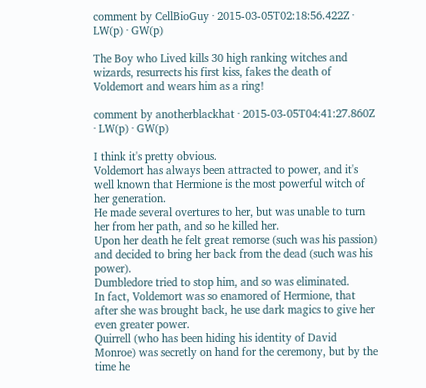comment by CellBioGuy · 2015-03-05T02:18:56.422Z · LW(p) · GW(p)

The Boy who Lived kills 30 high ranking witches and wizards, resurrects his first kiss, fakes the death of Voldemort and wears him as a ring!

comment by anotherblackhat · 2015-03-05T04:41:27.860Z · LW(p) · GW(p)

I think it's pretty obvious.
Voldemort has always been attracted to power, and it's well known that Hermione is the most powerful witch of her generation.
He made several overtures to her, but was unable to turn her from her path, and so he killed her.
Upon her death he felt great remorse (such was his passion) and decided to bring her back from the dead (such was his power).
Dumbledore tried to stop him, and so was eliminated.
In fact, Voldemort was so enamored of Hermione, that after she was brought back, he use dark magics to give her even greater power.
Quirrell (who has been hiding his identity of David Monroe) was secretly on hand for the ceremony, but by the time he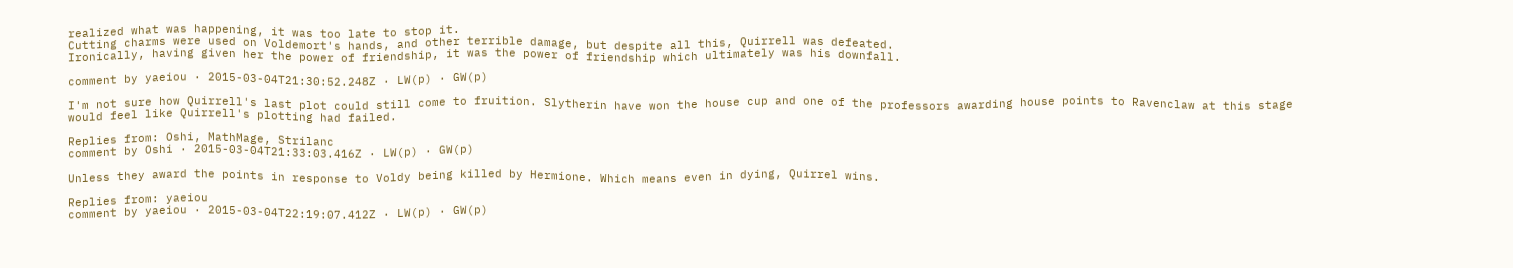realized what was happening, it was too late to stop it.
Cutting charms were used on Voldemort's hands, and other terrible damage, but despite all this, Quirrell was defeated.
Ironically, having given her the power of friendship, it was the power of friendship which ultimately was his downfall.

comment by yaeiou · 2015-03-04T21:30:52.248Z · LW(p) · GW(p)

I'm not sure how Quirrell's last plot could still come to fruition. Slytherin have won the house cup and one of the professors awarding house points to Ravenclaw at this stage would feel like Quirrell's plotting had failed.

Replies from: Oshi, MathMage, Strilanc
comment by Oshi · 2015-03-04T21:33:03.416Z · LW(p) · GW(p)

Unless they award the points in response to Voldy being killed by Hermione. Which means even in dying, Quirrel wins.

Replies from: yaeiou
comment by yaeiou · 2015-03-04T22:19:07.412Z · LW(p) · GW(p)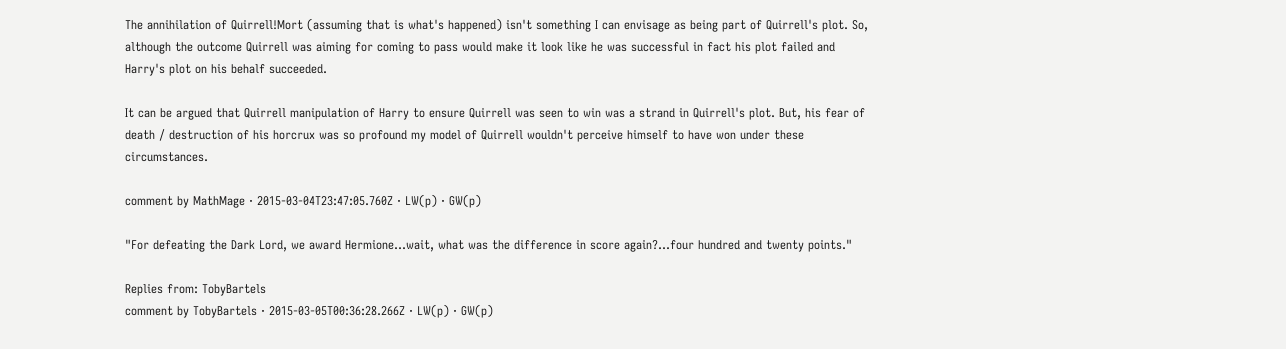The annihilation of Quirrell!Mort (assuming that is what's happened) isn't something I can envisage as being part of Quirrell's plot. So, although the outcome Quirrell was aiming for coming to pass would make it look like he was successful in fact his plot failed and Harry's plot on his behalf succeeded.

It can be argued that Quirrell manipulation of Harry to ensure Quirrell was seen to win was a strand in Quirrell's plot. But, his fear of death / destruction of his horcrux was so profound my model of Quirrell wouldn't perceive himself to have won under these circumstances.

comment by MathMage · 2015-03-04T23:47:05.760Z · LW(p) · GW(p)

"For defeating the Dark Lord, we award Hermione...wait, what was the difference in score again?...four hundred and twenty points."

Replies from: TobyBartels
comment by TobyBartels · 2015-03-05T00:36:28.266Z · LW(p) · GW(p)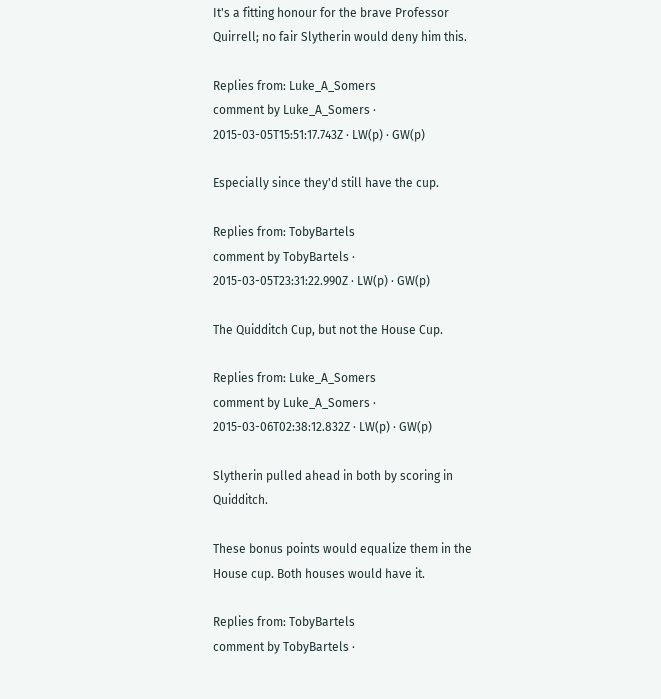It's a fitting honour for the brave Professor Quirrell; no fair Slytherin would deny him this.

Replies from: Luke_A_Somers
comment by Luke_A_Somers · 2015-03-05T15:51:17.743Z · LW(p) · GW(p)

Especially since they'd still have the cup.

Replies from: TobyBartels
comment by TobyBartels · 2015-03-05T23:31:22.990Z · LW(p) · GW(p)

The Quidditch Cup, but not the House Cup.

Replies from: Luke_A_Somers
comment by Luke_A_Somers · 2015-03-06T02:38:12.832Z · LW(p) · GW(p)

Slytherin pulled ahead in both by scoring in Quidditch.

These bonus points would equalize them in the House cup. Both houses would have it.

Replies from: TobyBartels
comment by TobyBartels ·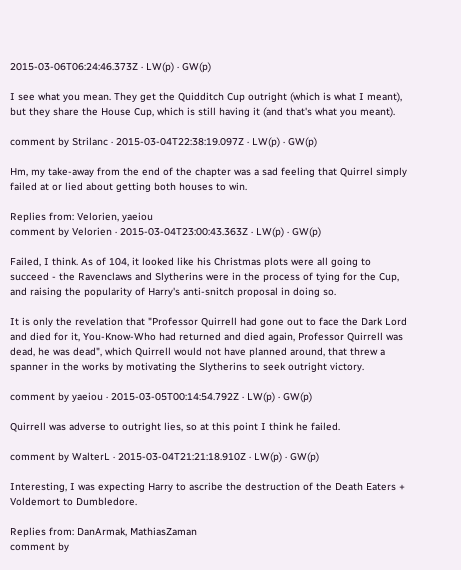2015-03-06T06:24:46.373Z · LW(p) · GW(p)

I see what you mean. They get the Quidditch Cup outright (which is what I meant), but they share the House Cup, which is still having it (and that's what you meant).

comment by Strilanc · 2015-03-04T22:38:19.097Z · LW(p) · GW(p)

Hm, my take-away from the end of the chapter was a sad feeling that Quirrel simply failed at or lied about getting both houses to win.

Replies from: Velorien, yaeiou
comment by Velorien · 2015-03-04T23:00:43.363Z · LW(p) · GW(p)

Failed, I think. As of 104, it looked like his Christmas plots were all going to succeed - the Ravenclaws and Slytherins were in the process of tying for the Cup, and raising the popularity of Harry's anti-snitch proposal in doing so.

It is only the revelation that "Professor Quirrell had gone out to face the Dark Lord and died for it, You-Know-Who had returned and died again, Professor Quirrell was dead, he was dead", which Quirrell would not have planned around, that threw a spanner in the works by motivating the Slytherins to seek outright victory.

comment by yaeiou · 2015-03-05T00:14:54.792Z · LW(p) · GW(p)

Quirrell was adverse to outright lies, so at this point I think he failed.

comment by WalterL · 2015-03-04T21:21:18.910Z · LW(p) · GW(p)

Interesting, I was expecting Harry to ascribe the destruction of the Death Eaters + Voldemort to Dumbledore.

Replies from: DanArmak, MathiasZaman
comment by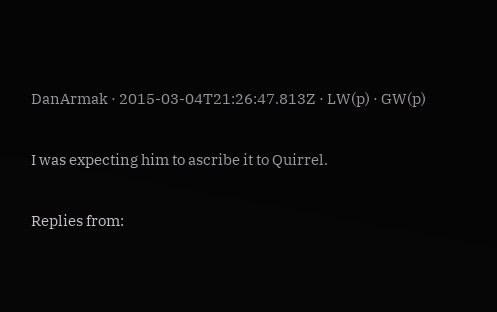DanArmak · 2015-03-04T21:26:47.813Z · LW(p) · GW(p)

I was expecting him to ascribe it to Quirrel.

Replies from: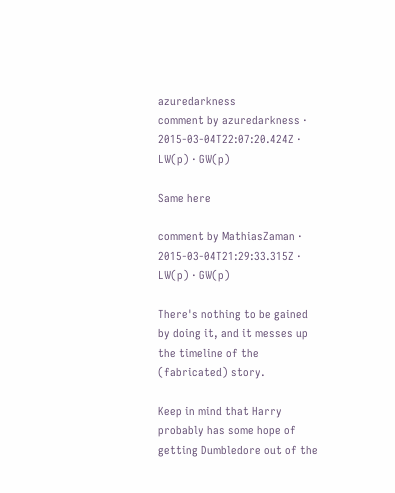azuredarkness
comment by azuredarkness · 2015-03-04T22:07:20.424Z · LW(p) · GW(p)

Same here

comment by MathiasZaman · 2015-03-04T21:29:33.315Z · LW(p) · GW(p)

There's nothing to be gained by doing it, and it messes up the timeline of the (fabricated) story.

Keep in mind that Harry probably has some hope of getting Dumbledore out of the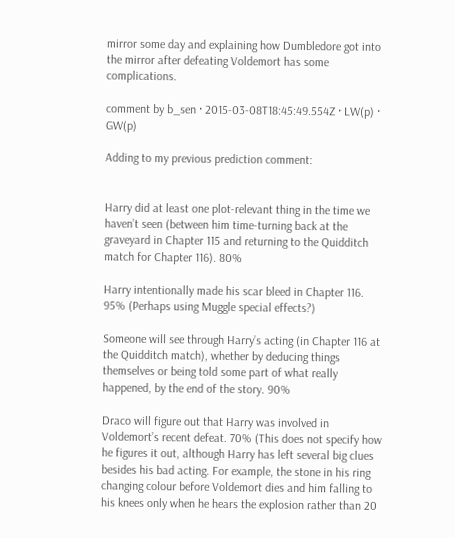mirror some day and explaining how Dumbledore got into the mirror after defeating Voldemort has some complications.

comment by b_sen · 2015-03-08T18:45:49.554Z · LW(p) · GW(p)

Adding to my previous prediction comment:


Harry did at least one plot-relevant thing in the time we haven’t seen (between him time-turning back at the graveyard in Chapter 115 and returning to the Quidditch match for Chapter 116). 80%

Harry intentionally made his scar bleed in Chapter 116. 95% (Perhaps using Muggle special effects?)

Someone will see through Harry’s acting (in Chapter 116 at the Quidditch match), whether by deducing things themselves or being told some part of what really happened, by the end of the story. 90%

Draco will figure out that Harry was involved in Voldemort’s recent defeat. 70% (This does not specify how he figures it out, although Harry has left several big clues besides his bad acting. For example, the stone in his ring changing colour before Voldemort dies and him falling to his knees only when he hears the explosion rather than 20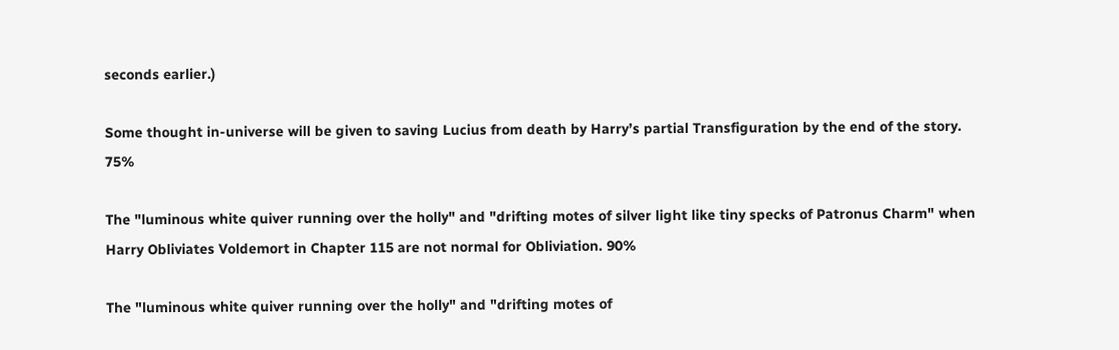seconds earlier.)

Some thought in-universe will be given to saving Lucius from death by Harry’s partial Transfiguration by the end of the story. 75%

The "luminous white quiver running over the holly" and "drifting motes of silver light like tiny specks of Patronus Charm" when Harry Obliviates Voldemort in Chapter 115 are not normal for Obliviation. 90%

The "luminous white quiver running over the holly" and "drifting motes of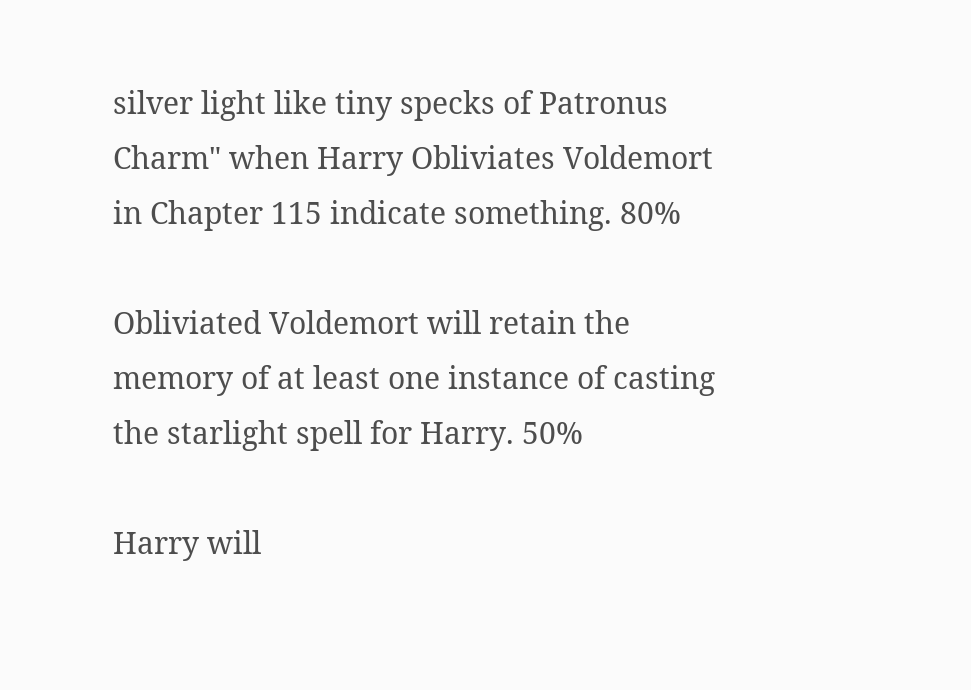silver light like tiny specks of Patronus Charm" when Harry Obliviates Voldemort in Chapter 115 indicate something. 80%

Obliviated Voldemort will retain the memory of at least one instance of casting the starlight spell for Harry. 50%

Harry will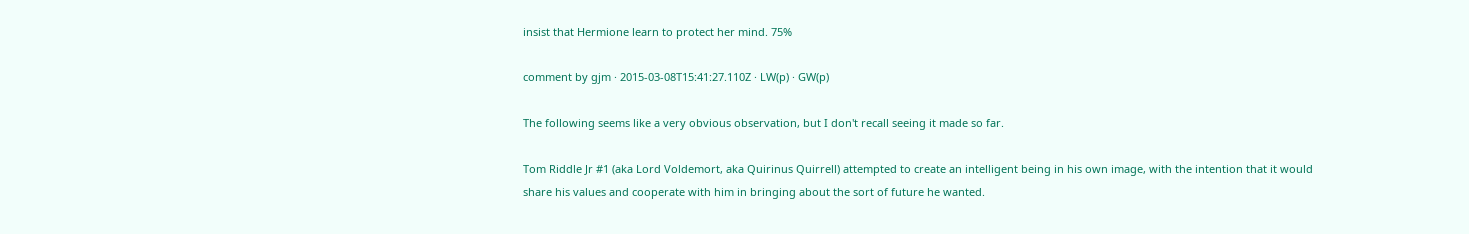insist that Hermione learn to protect her mind. 75%

comment by gjm · 2015-03-08T15:41:27.110Z · LW(p) · GW(p)

The following seems like a very obvious observation, but I don't recall seeing it made so far.

Tom Riddle Jr #1 (aka Lord Voldemort, aka Quirinus Quirrell) attempted to create an intelligent being in his own image, with the intention that it would share his values and cooperate with him in bringing about the sort of future he wanted.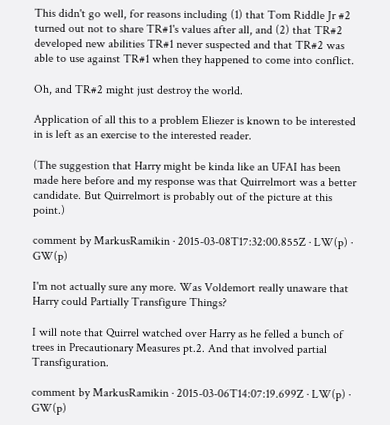This didn't go well, for reasons including (1) that Tom Riddle Jr #2 turned out not to share TR#1's values after all, and (2) that TR#2 developed new abilities TR#1 never suspected and that TR#2 was able to use against TR#1 when they happened to come into conflict.

Oh, and TR#2 might just destroy the world.

Application of all this to a problem Eliezer is known to be interested in is left as an exercise to the interested reader.

(The suggestion that Harry might be kinda like an UFAI has been made here before and my response was that Quirrelmort was a better candidate. But Quirrelmort is probably out of the picture at this point.)

comment by MarkusRamikin · 2015-03-08T17:32:00.855Z · LW(p) · GW(p)

I'm not actually sure any more. Was Voldemort really unaware that Harry could Partially Transfigure Things?

I will note that Quirrel watched over Harry as he felled a bunch of trees in Precautionary Measures pt.2. And that involved partial Transfiguration.

comment by MarkusRamikin · 2015-03-06T14:07:19.699Z · LW(p) · GW(p)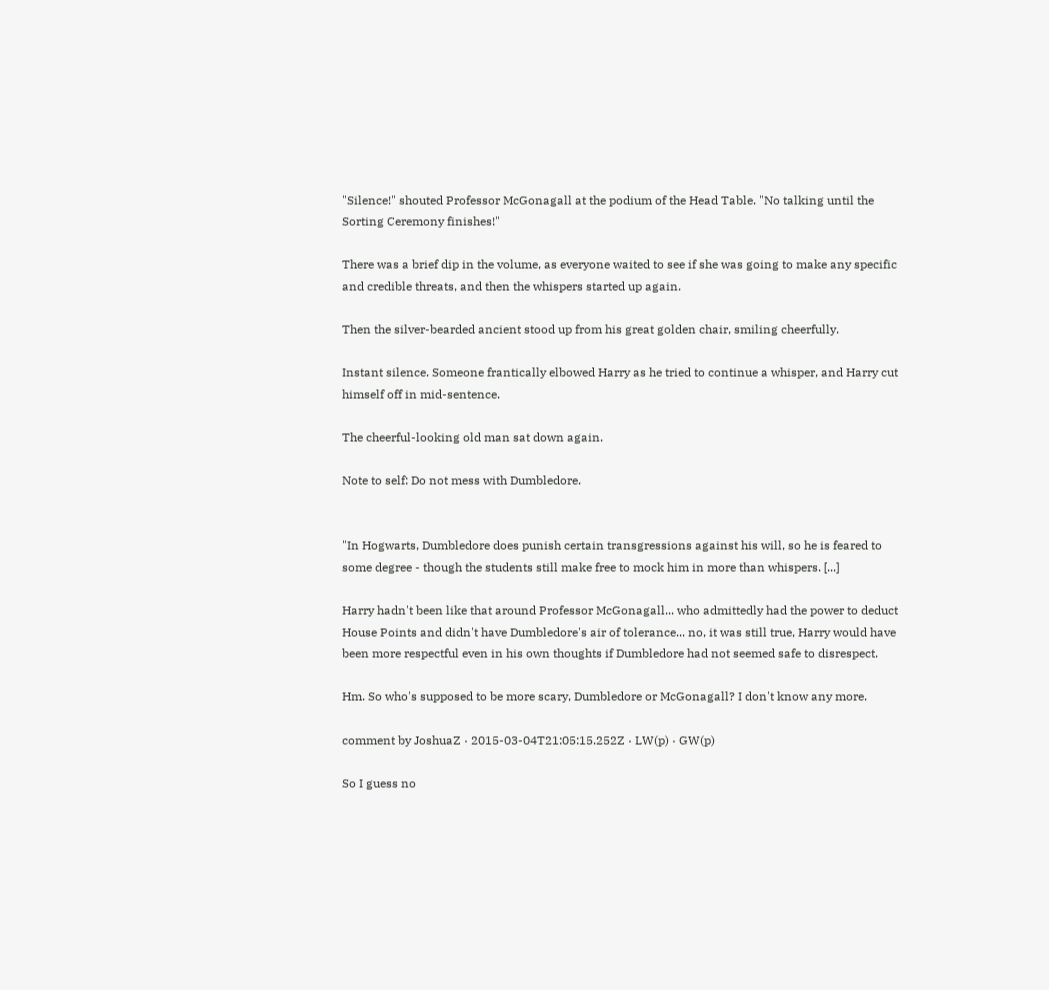"Silence!" shouted Professor McGonagall at the podium of the Head Table. "No talking until the Sorting Ceremony finishes!"

There was a brief dip in the volume, as everyone waited to see if she was going to make any specific and credible threats, and then the whispers started up again.

Then the silver-bearded ancient stood up from his great golden chair, smiling cheerfully.

Instant silence. Someone frantically elbowed Harry as he tried to continue a whisper, and Harry cut himself off in mid-sentence.

The cheerful-looking old man sat down again.

Note to self: Do not mess with Dumbledore.


"In Hogwarts, Dumbledore does punish certain transgressions against his will, so he is feared to some degree - though the students still make free to mock him in more than whispers. [...]

Harry hadn't been like that around Professor McGonagall... who admittedly had the power to deduct House Points and didn't have Dumbledore's air of tolerance... no, it was still true, Harry would have been more respectful even in his own thoughts if Dumbledore had not seemed safe to disrespect.

Hm. So who's supposed to be more scary, Dumbledore or McGonagall? I don't know any more.

comment by JoshuaZ · 2015-03-04T21:05:15.252Z · LW(p) · GW(p)

So I guess no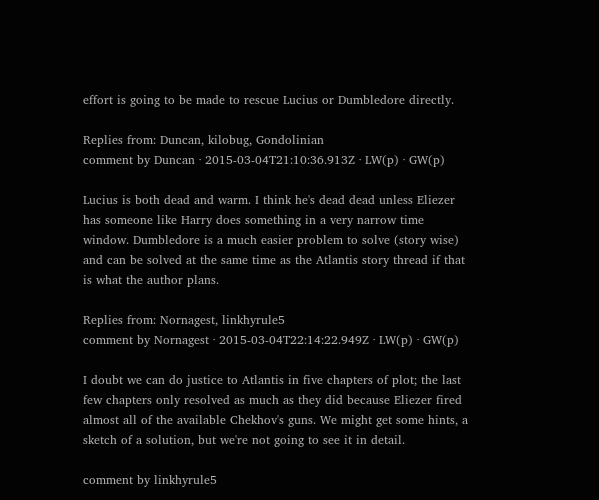effort is going to be made to rescue Lucius or Dumbledore directly.

Replies from: Duncan, kilobug, Gondolinian
comment by Duncan · 2015-03-04T21:10:36.913Z · LW(p) · GW(p)

Lucius is both dead and warm. I think he's dead dead unless Eliezer has someone like Harry does something in a very narrow time window. Dumbledore is a much easier problem to solve (story wise) and can be solved at the same time as the Atlantis story thread if that is what the author plans.

Replies from: Nornagest, linkhyrule5
comment by Nornagest · 2015-03-04T22:14:22.949Z · LW(p) · GW(p)

I doubt we can do justice to Atlantis in five chapters of plot; the last few chapters only resolved as much as they did because Eliezer fired almost all of the available Chekhov's guns. We might get some hints, a sketch of a solution, but we're not going to see it in detail.

comment by linkhyrule5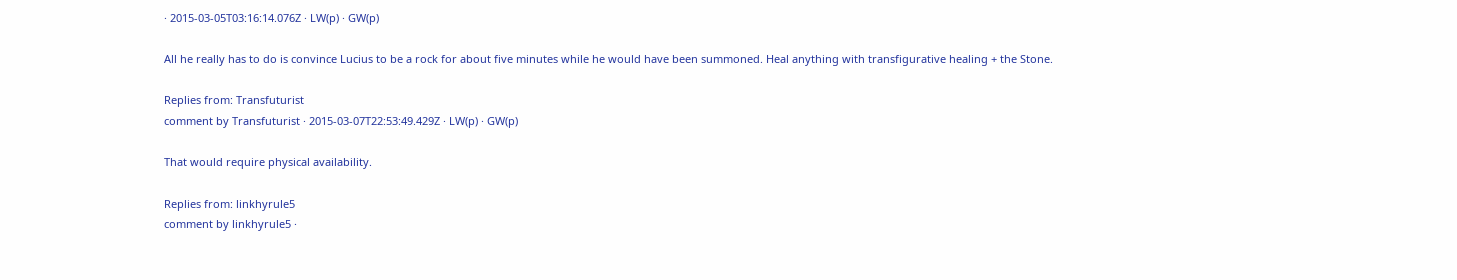· 2015-03-05T03:16:14.076Z · LW(p) · GW(p)

All he really has to do is convince Lucius to be a rock for about five minutes while he would have been summoned. Heal anything with transfigurative healing + the Stone.

Replies from: Transfuturist
comment by Transfuturist · 2015-03-07T22:53:49.429Z · LW(p) · GW(p)

That would require physical availability.

Replies from: linkhyrule5
comment by linkhyrule5 ·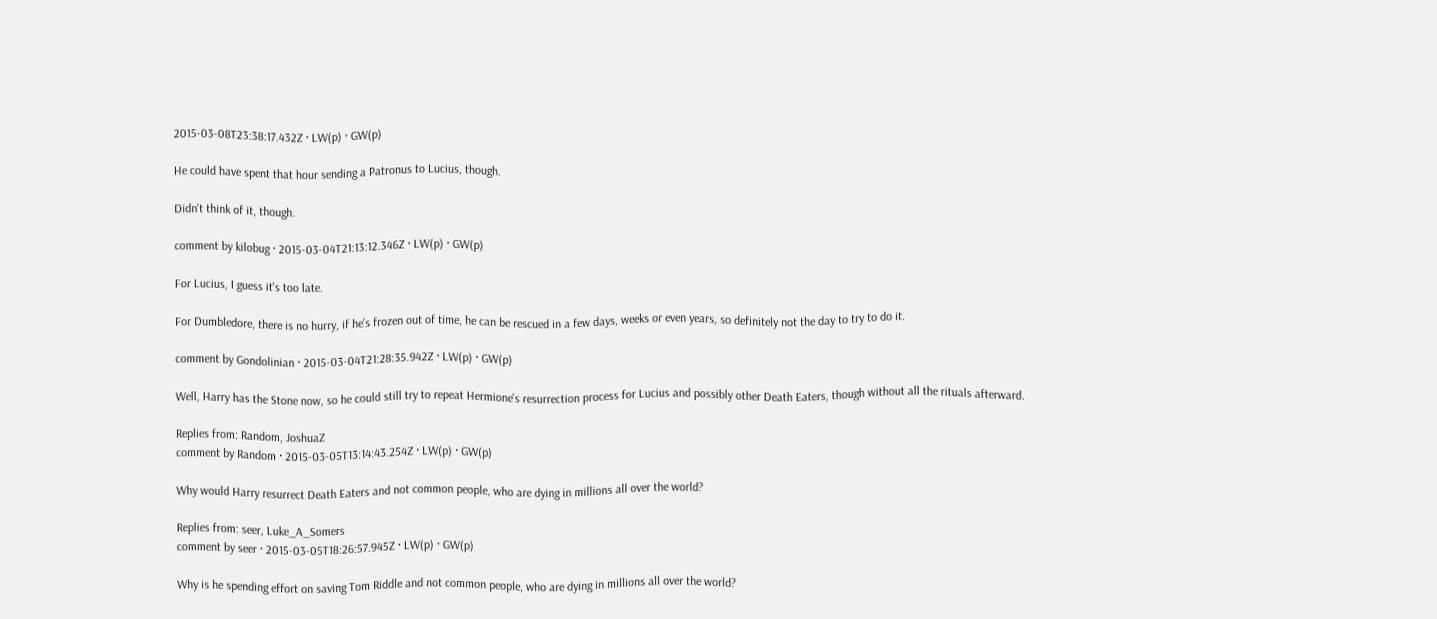2015-03-08T23:38:17.432Z · LW(p) · GW(p)

He could have spent that hour sending a Patronus to Lucius, though.

Didn't think of it, though.

comment by kilobug · 2015-03-04T21:13:12.346Z · LW(p) · GW(p)

For Lucius, I guess it's too late.

For Dumbledore, there is no hurry, if he's frozen out of time, he can be rescued in a few days, weeks or even years, so definitely not the day to try to do it.

comment by Gondolinian · 2015-03-04T21:28:35.942Z · LW(p) · GW(p)

Well, Harry has the Stone now, so he could still try to repeat Hermione's resurrection process for Lucius and possibly other Death Eaters, though without all the rituals afterward.

Replies from: Random, JoshuaZ
comment by Random · 2015-03-05T13:14:43.254Z · LW(p) · GW(p)

Why would Harry resurrect Death Eaters and not common people, who are dying in millions all over the world?

Replies from: seer, Luke_A_Somers
comment by seer · 2015-03-05T18:26:57.945Z · LW(p) · GW(p)

Why is he spending effort on saving Tom Riddle and not common people, who are dying in millions all over the world?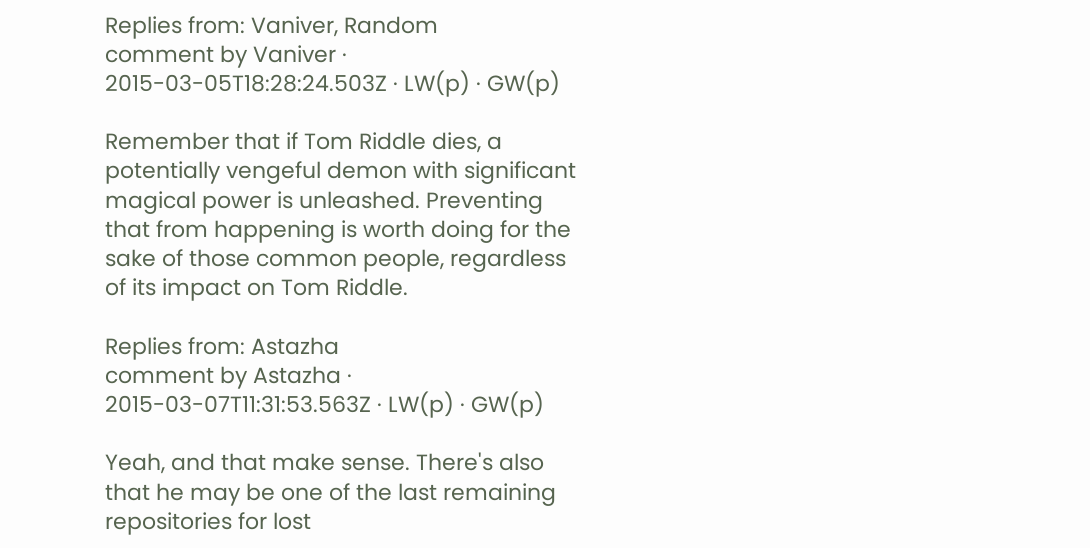Replies from: Vaniver, Random
comment by Vaniver · 2015-03-05T18:28:24.503Z · LW(p) · GW(p)

Remember that if Tom Riddle dies, a potentially vengeful demon with significant magical power is unleashed. Preventing that from happening is worth doing for the sake of those common people, regardless of its impact on Tom Riddle.

Replies from: Astazha
comment by Astazha · 2015-03-07T11:31:53.563Z · LW(p) · GW(p)

Yeah, and that make sense. There's also that he may be one of the last remaining repositories for lost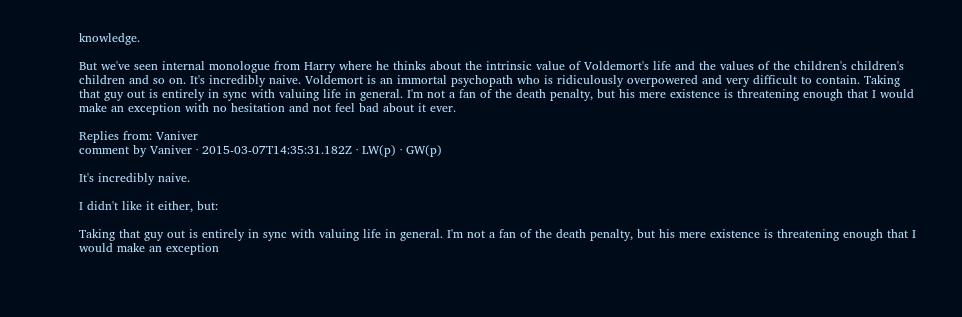knowledge.

But we've seen internal monologue from Harry where he thinks about the intrinsic value of Voldemort's life and the values of the children's children's children and so on. It's incredibly naive. Voldemort is an immortal psychopath who is ridiculously overpowered and very difficult to contain. Taking that guy out is entirely in sync with valuing life in general. I'm not a fan of the death penalty, but his mere existence is threatening enough that I would make an exception with no hesitation and not feel bad about it ever.

Replies from: Vaniver
comment by Vaniver · 2015-03-07T14:35:31.182Z · LW(p) · GW(p)

It's incredibly naive.

I didn't like it either, but:

Taking that guy out is entirely in sync with valuing life in general. I'm not a fan of the death penalty, but his mere existence is threatening enough that I would make an exception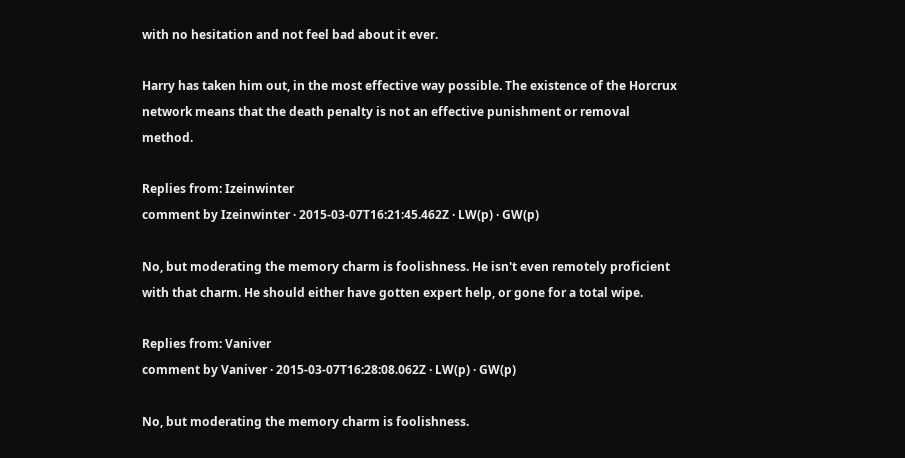with no hesitation and not feel bad about it ever.

Harry has taken him out, in the most effective way possible. The existence of the Horcrux network means that the death penalty is not an effective punishment or removal method.

Replies from: Izeinwinter
comment by Izeinwinter · 2015-03-07T16:21:45.462Z · LW(p) · GW(p)

No, but moderating the memory charm is foolishness. He isn't even remotely proficient with that charm. He should either have gotten expert help, or gone for a total wipe.

Replies from: Vaniver
comment by Vaniver · 2015-03-07T16:28:08.062Z · LW(p) · GW(p)

No, but moderating the memory charm is foolishness.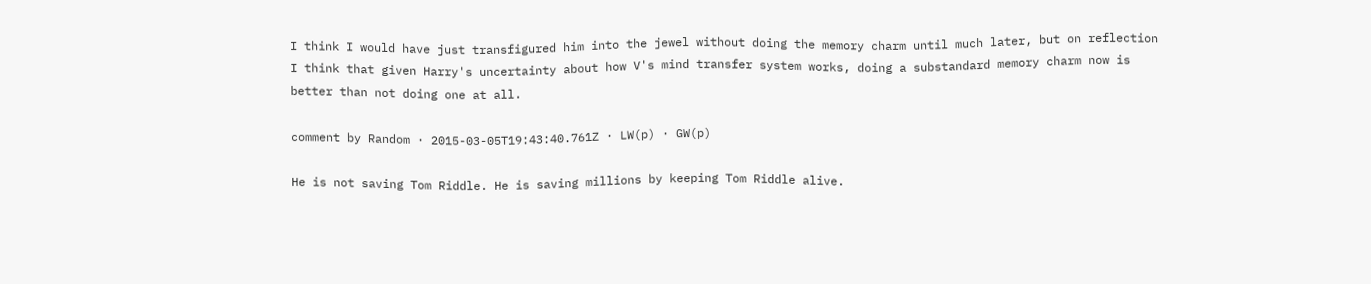I think I would have just transfigured him into the jewel without doing the memory charm until much later, but on reflection I think that given Harry's uncertainty about how V's mind transfer system works, doing a substandard memory charm now is better than not doing one at all.

comment by Random · 2015-03-05T19:43:40.761Z · LW(p) · GW(p)

He is not saving Tom Riddle. He is saving millions by keeping Tom Riddle alive.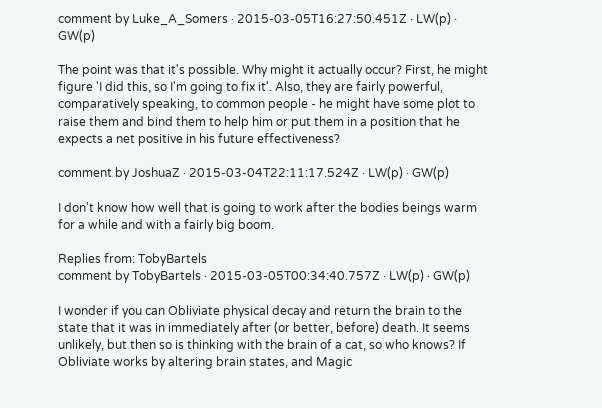comment by Luke_A_Somers · 2015-03-05T16:27:50.451Z · LW(p) · GW(p)

The point was that it's possible. Why might it actually occur? First, he might figure 'I did this, so I'm going to fix it'. Also, they are fairly powerful, comparatively speaking, to common people - he might have some plot to raise them and bind them to help him or put them in a position that he expects a net positive in his future effectiveness?

comment by JoshuaZ · 2015-03-04T22:11:17.524Z · LW(p) · GW(p)

I don't know how well that is going to work after the bodies beings warm for a while and with a fairly big boom.

Replies from: TobyBartels
comment by TobyBartels · 2015-03-05T00:34:40.757Z · LW(p) · GW(p)

I wonder if you can Obliviate physical decay and return the brain to the state that it was in immediately after (or better, before) death. It seems unlikely, but then so is thinking with the brain of a cat, so who knows? If Obliviate works by altering brain states, and Magic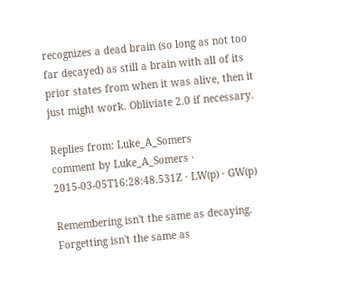recognizes a dead brain (so long as not too far decayed) as still a brain with all of its prior states from when it was alive, then it just might work. Obliviate 2.0 if necessary.

Replies from: Luke_A_Somers
comment by Luke_A_Somers · 2015-03-05T16:28:48.531Z · LW(p) · GW(p)

Remembering isn't the same as decaying. Forgetting isn't the same as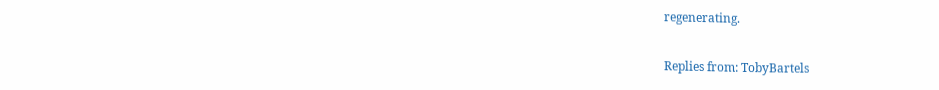regenerating.

Replies from: TobyBartels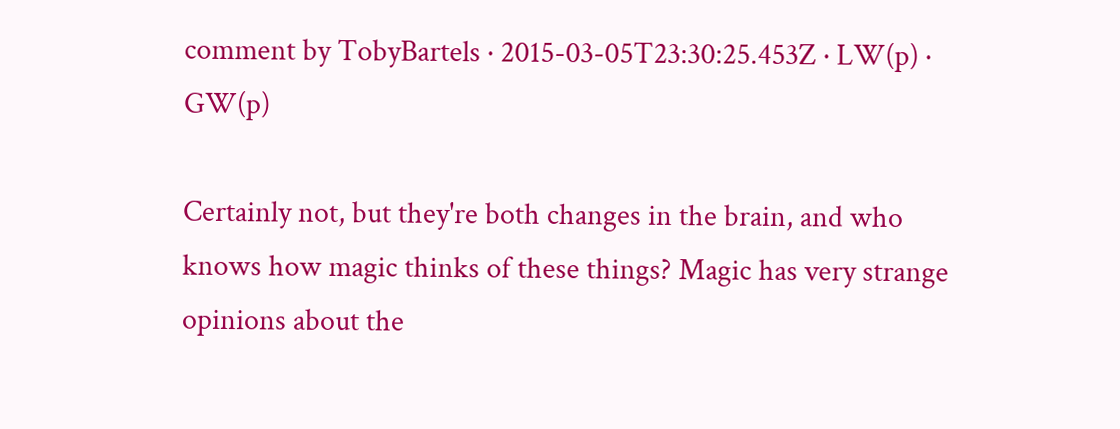comment by TobyBartels · 2015-03-05T23:30:25.453Z · LW(p) · GW(p)

Certainly not, but they're both changes in the brain, and who knows how magic thinks of these things? Magic has very strange opinions about the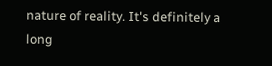nature of reality. It's definitely a long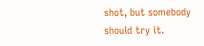shot, but somebody should try it.